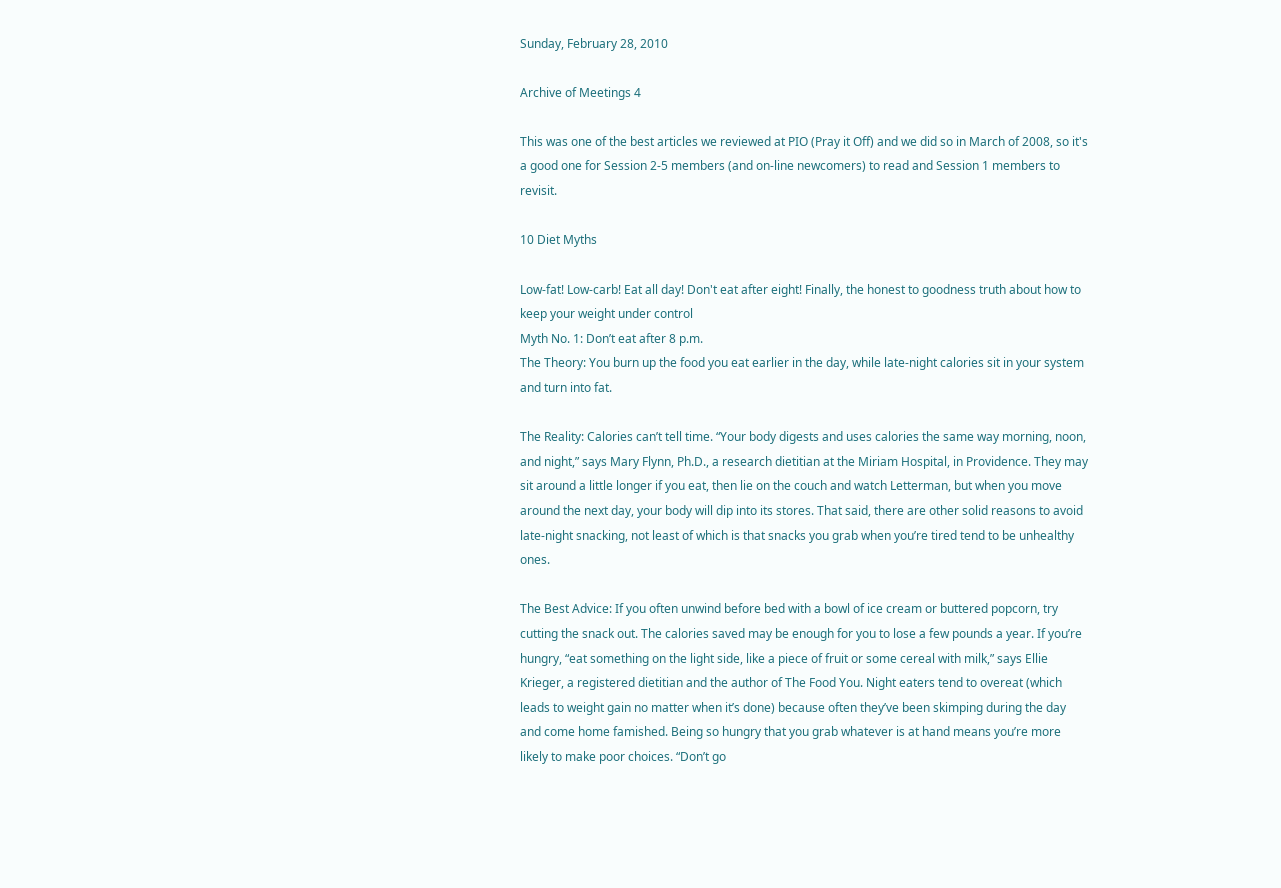Sunday, February 28, 2010

Archive of Meetings 4

This was one of the best articles we reviewed at PIO (Pray it Off) and we did so in March of 2008, so it's a good one for Session 2-5 members (and on-line newcomers) to read and Session 1 members to revisit.

10 Diet Myths

Low-fat! Low-carb! Eat all day! Don't eat after eight! Finally, the honest to goodness truth about how to keep your weight under control
Myth No. 1: Don’t eat after 8 p.m.
The Theory: You burn up the food you eat earlier in the day, while late-night calories sit in your system and turn into fat.

The Reality: Calories can’t tell time. “Your body digests and uses calories the same way morning, noon, and night,” says Mary Flynn, Ph.D., a research dietitian at the Miriam Hospital, in Providence. They may sit around a little longer if you eat, then lie on the couch and watch Letterman, but when you move around the next day, your body will dip into its stores. That said, there are other solid reasons to avoid late-night snacking, not least of which is that snacks you grab when you’re tired tend to be unhealthy ones.

The Best Advice: If you often unwind before bed with a bowl of ice cream or buttered popcorn, try cutting the snack out. The calories saved may be enough for you to lose a few pounds a year. If you’re hungry, “eat something on the light side, like a piece of fruit or some cereal with milk,” says Ellie Krieger, a registered dietitian and the author of The Food You. Night eaters tend to overeat (which leads to weight gain no matter when it’s done) because often they’ve been skimping during the day and come home famished. Being so hungry that you grab whatever is at hand means you’re more likely to make poor choices. “Don’t go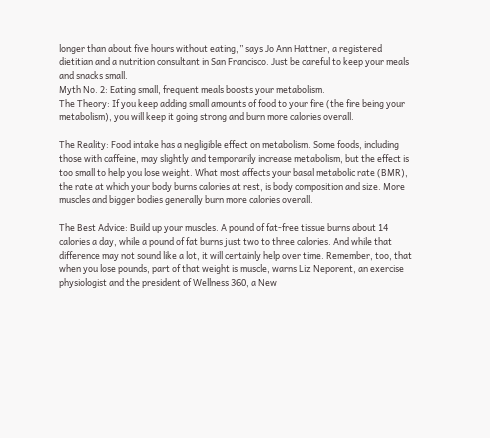longer than about five hours without eating,” says Jo Ann Hattner, a registered dietitian and a nutrition consultant in San Francisco. Just be careful to keep your meals and snacks small.
Myth No. 2: Eating small, frequent meals boosts your metabolism.
The Theory: If you keep adding small amounts of food to your fire (the fire being your metabolism), you will keep it going strong and burn more calories overall.

The Reality: Food intake has a negligible effect on metabolism. Some foods, including those with caffeine, may slightly and temporarily increase metabolism, but the effect is too small to help you lose weight. What most affects your basal metabolic rate (BMR), the rate at which your body burns calories at rest, is body composition and size. More muscles and bigger bodies generally burn more calories overall.

The Best Advice: Build up your muscles. A pound of fat-free tissue burns about 14 calories a day, while a pound of fat burns just two to three calories. And while that difference may not sound like a lot, it will certainly help over time. Remember, too, that when you lose pounds, part of that weight is muscle, warns Liz Neporent, an exercise physiologist and the president of Wellness 360, a New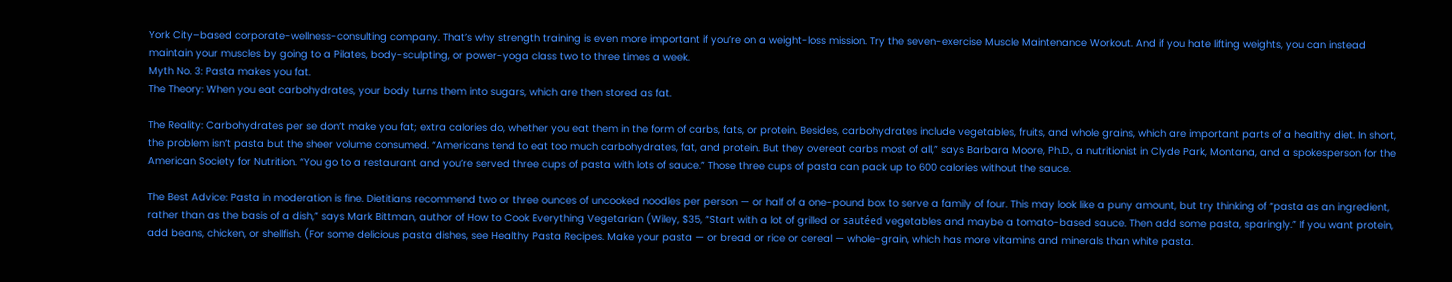York City–based corporate-wellness-consulting company. That’s why strength training is even more important if you’re on a weight-loss mission. Try the seven-exercise Muscle Maintenance Workout. And if you hate lifting weights, you can instead maintain your muscles by going to a Pilates, body-sculpting, or power-yoga class two to three times a week.
Myth No. 3: Pasta makes you fat.
The Theory: When you eat carbohydrates, your body turns them into sugars, which are then stored as fat.

The Reality: Carbohydrates per se don’t make you fat; extra calories do, whether you eat them in the form of carbs, fats, or protein. Besides, carbohydrates include vegetables, fruits, and whole grains, which are important parts of a healthy diet. In short, the problem isn’t pasta but the sheer volume consumed. “Americans tend to eat too much carbohydrates, fat, and protein. But they overeat carbs most of all,” says Barbara Moore, Ph.D., a nutritionist in Clyde Park, Montana, and a spokesperson for the American Society for Nutrition. “You go to a restaurant and you’re served three cups of pasta with lots of sauce.” Those three cups of pasta can pack up to 600 calories without the sauce.

The Best Advice: Pasta in moderation is fine. Dietitians recommend two or three ounces of uncooked noodles per person — or half of a one-pound box to serve a family of four. This may look like a puny amount, but try thinking of “pasta as an ingredient, rather than as the basis of a dish,” says Mark Bittman, author of How to Cook Everything Vegetarian (Wiley, $35, “Start with a lot of grilled or sautéed vegetables and maybe a tomato-based sauce. Then add some pasta, sparingly.” If you want protein, add beans, chicken, or shellfish. (For some delicious pasta dishes, see Healthy Pasta Recipes. Make your pasta — or bread or rice or cereal — whole-grain, which has more vitamins and minerals than white pasta.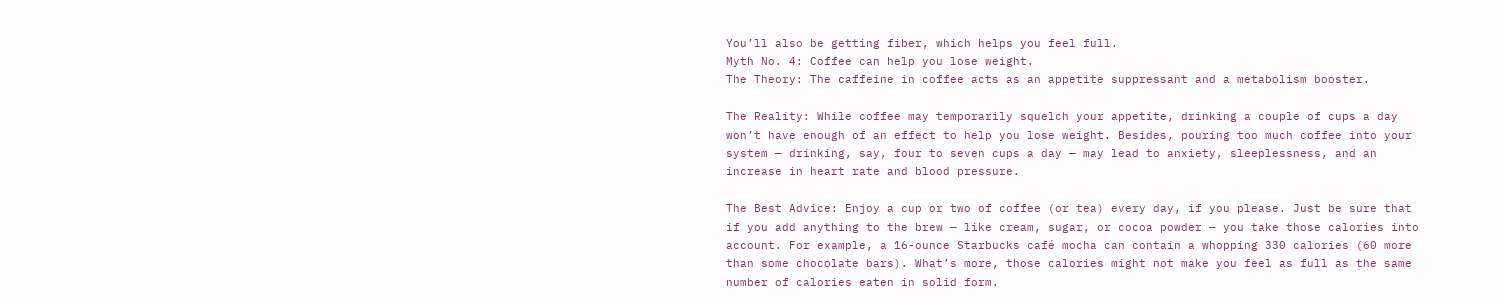You’ll also be getting fiber, which helps you feel full.
Myth No. 4: Coffee can help you lose weight.
The Theory: The caffeine in coffee acts as an appetite suppressant and a metabolism booster.

The Reality: While coffee may temporarily squelch your appetite, drinking a couple of cups a day won’t have enough of an effect to help you lose weight. Besides, pouring too much coffee into your system — drinking, say, four to seven cups a day — may lead to anxiety, sleeplessness, and an increase in heart rate and blood pressure.

The Best Advice: Enjoy a cup or two of coffee (or tea) every day, if you please. Just be sure that if you add anything to the brew — like cream, sugar, or cocoa powder — you take those calories into account. For example, a 16-ounce Starbucks café mocha can contain a whopping 330 calories (60 more than some chocolate bars). What’s more, those calories might not make you feel as full as the same number of calories eaten in solid form.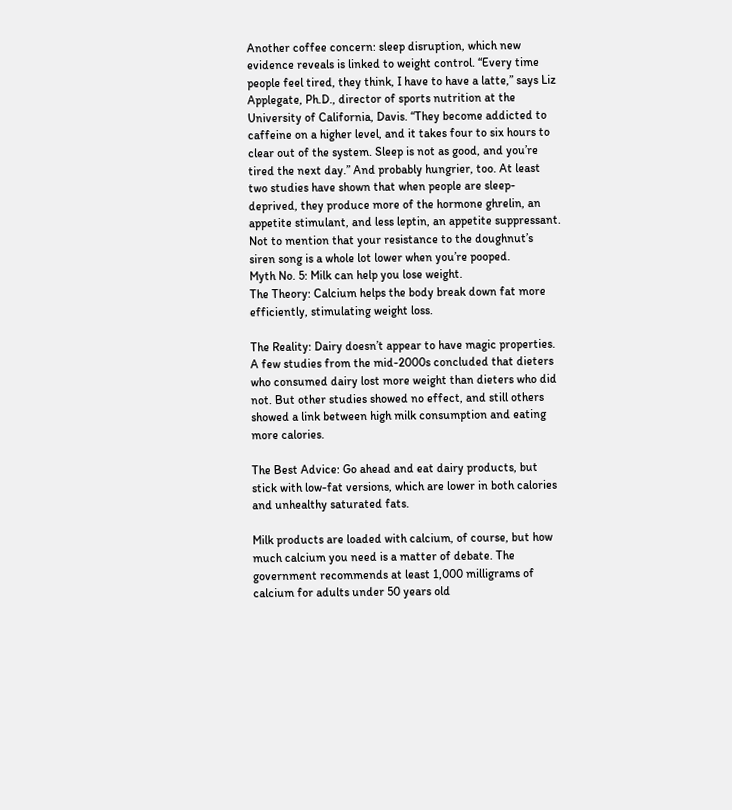Another coffee concern: sleep disruption, which new evidence reveals is linked to weight control. “Every time people feel tired, they think, I have to have a latte,” says Liz Applegate, Ph.D., director of sports nutrition at the University of California, Davis. “They become addicted to caffeine on a higher level, and it takes four to six hours to clear out of the system. Sleep is not as good, and you’re tired the next day.” And probably hungrier, too. At least two studies have shown that when people are sleep-deprived, they produce more of the hormone ghrelin, an appetite stimulant, and less leptin, an appetite suppressant. Not to mention that your resistance to the doughnut’s siren song is a whole lot lower when you’re pooped.
Myth No. 5: Milk can help you lose weight.
The Theory: Calcium helps the body break down fat more efficiently, stimulating weight loss.

The Reality: Dairy doesn’t appear to have magic properties. A few studies from the mid-2000s concluded that dieters who consumed dairy lost more weight than dieters who did not. But other studies showed no effect, and still others showed a link between high milk consumption and eating more calories.

The Best Advice: Go ahead and eat dairy products, but stick with low-fat versions, which are lower in both calories and unhealthy saturated fats.

Milk products are loaded with calcium, of course, but how much calcium you need is a matter of debate. The government recommends at least 1,000 milligrams of calcium for adults under 50 years old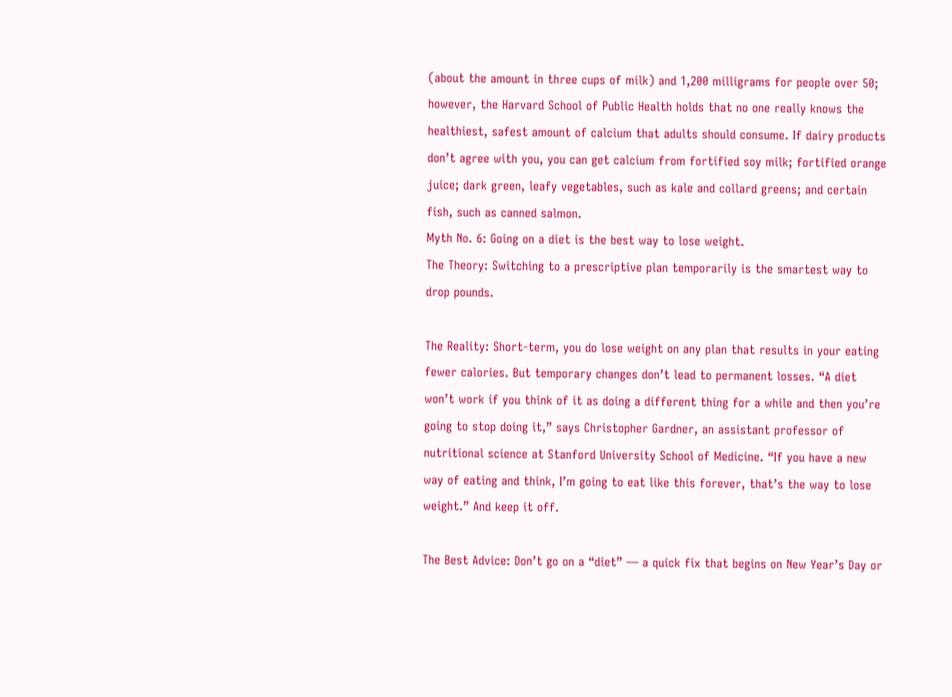(about the amount in three cups of milk) and 1,200 milligrams for people over 50; however, the Harvard School of Public Health holds that no one really knows the healthiest, safest amount of calcium that adults should consume. If dairy products don’t agree with you, you can get calcium from fortified soy milk; fortified orange juice; dark green, leafy vegetables, such as kale and collard greens; and certain fish, such as canned salmon.
Myth No. 6: Going on a diet is the best way to lose weight.
The Theory: Switching to a prescriptive plan temporarily is the smartest way to drop pounds.

The Reality: Short-term, you do lose weight on any plan that results in your eating fewer calories. But temporary changes don’t lead to permanent losses. “A diet won’t work if you think of it as doing a different thing for a while and then you’re going to stop doing it,” says Christopher Gardner, an assistant professor of nutritional science at Stanford University School of Medicine. “If you have a new way of eating and think, I’m going to eat like this forever, that’s the way to lose weight.” And keep it off.

The Best Advice: Don’t go on a “diet” — a quick fix that begins on New Year’s Day or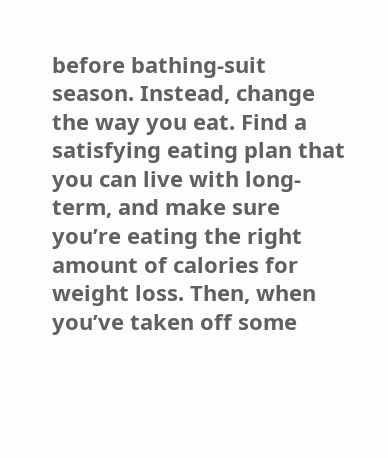before bathing-suit season. Instead, change the way you eat. Find a satisfying eating plan that you can live with long-term, and make sure you’re eating the right amount of calories for weight loss. Then, when you’ve taken off some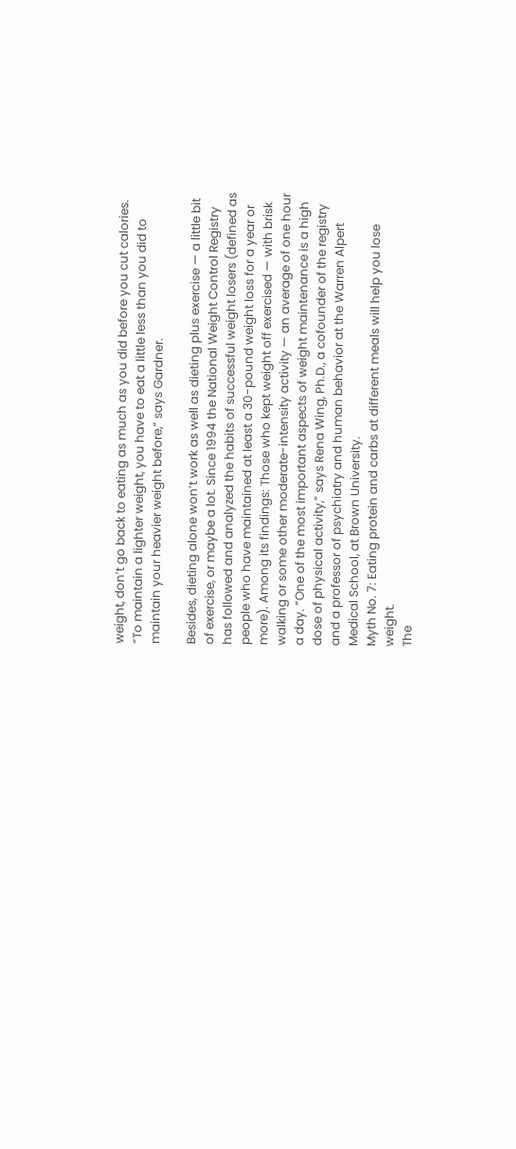weight, don’t go back to eating as much as you did before you cut calories. “To maintain a lighter weight, you have to eat a little less than you did to maintain your heavier weight before,” says Gardner.

Besides, dieting alone won’t work as well as dieting plus exercise — a little bit of exercise, or maybe a lot. Since 1994 the National Weight Control Registry has followed and analyzed the habits of successful weight losers (defined as people who have maintained at least a 30-pound weight loss for a year or more). Among its findings: Those who kept weight off exercised — with brisk walking or some other moderate-intensity activity — an average of one hour a day. “One of the most important aspects of weight maintenance is a high dose of physical activity,” says Rena Wing, Ph.D., a cofounder of the registry and a professor of psychiatry and human behavior at the Warren Alpert Medical School, at Brown University.
Myth No. 7: Eating protein and carbs at different meals will help you lose weight.
The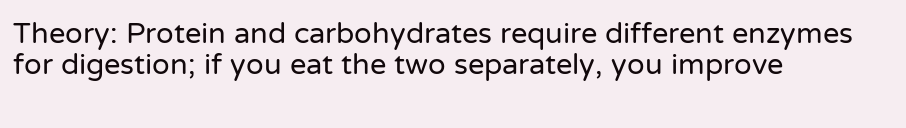Theory: Protein and carbohydrates require different enzymes for digestion; if you eat the two separately, you improve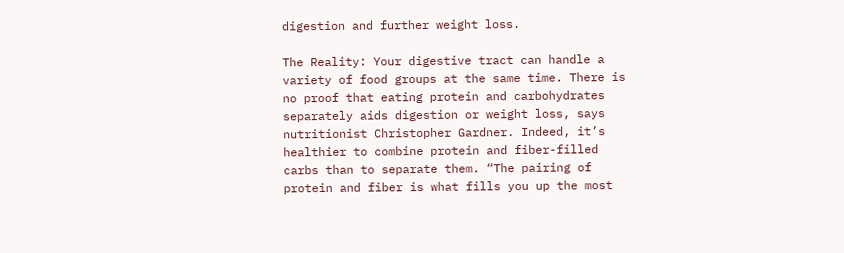digestion and further weight loss.

The Reality: Your digestive tract can handle a variety of food groups at the same time. There is no proof that eating protein and carbohydrates separately aids digestion or weight loss, says nutritionist Christopher Gardner. Indeed, it’s healthier to combine protein and fiber-filled carbs than to separate them. “The pairing of protein and fiber is what fills you up the most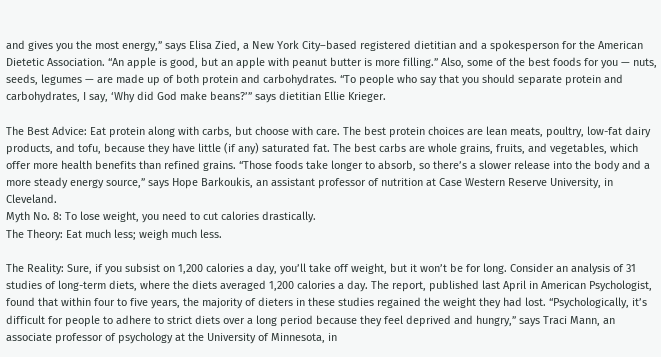and gives you the most energy,” says Elisa Zied, a New York City–based registered dietitian and a spokesperson for the American Dietetic Association. “An apple is good, but an apple with peanut butter is more filling.” Also, some of the best foods for you — nuts, seeds, legumes — are made up of both protein and carbohydrates. “To people who say that you should separate protein and carbohydrates, I say, ‘Why did God make beans?’” says dietitian Ellie Krieger.

The Best Advice: Eat protein along with carbs, but choose with care. The best protein choices are lean meats, poultry, low-fat dairy products, and tofu, because they have little (if any) saturated fat. The best carbs are whole grains, fruits, and vegetables, which offer more health benefits than refined grains. “Those foods take longer to absorb, so there’s a slower release into the body and a more steady energy source,” says Hope Barkoukis, an assistant professor of nutrition at Case Western Reserve University, in Cleveland.
Myth No. 8: To lose weight, you need to cut calories drastically.
The Theory: Eat much less; weigh much less.

The Reality: Sure, if you subsist on 1,200 calories a day, you’ll take off weight, but it won’t be for long. Consider an analysis of 31 studies of long-term diets, where the diets averaged 1,200 calories a day. The report, published last April in American Psychologist, found that within four to five years, the majority of dieters in these studies regained the weight they had lost. “Psychologically, it’s difficult for people to adhere to strict diets over a long period because they feel deprived and hungry,” says Traci Mann, an associate professor of psychology at the University of Minnesota, in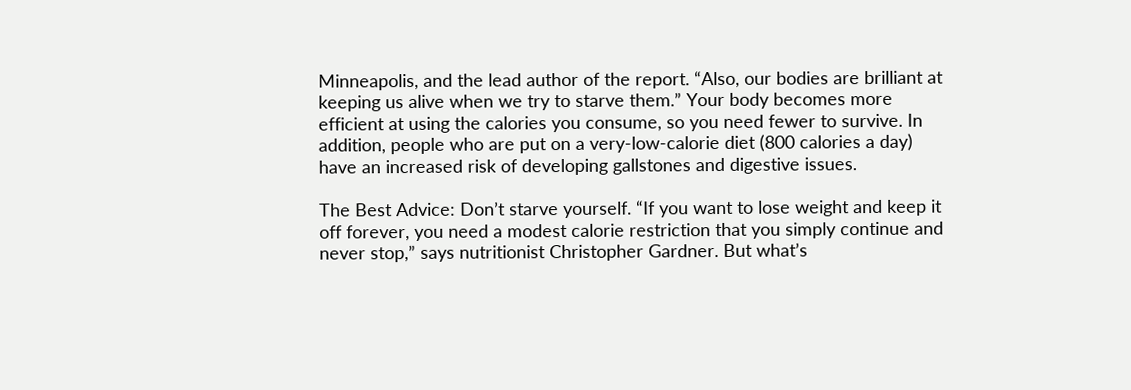Minneapolis, and the lead author of the report. “Also, our bodies are brilliant at keeping us alive when we try to starve them.” Your body becomes more efficient at using the calories you consume, so you need fewer to survive. In addition, people who are put on a very-low-calorie diet (800 calories a day) have an increased risk of developing gallstones and digestive issues.

The Best Advice: Don’t starve yourself. “If you want to lose weight and keep it off forever, you need a modest calorie restriction that you simply continue and never stop,” says nutritionist Christopher Gardner. But what’s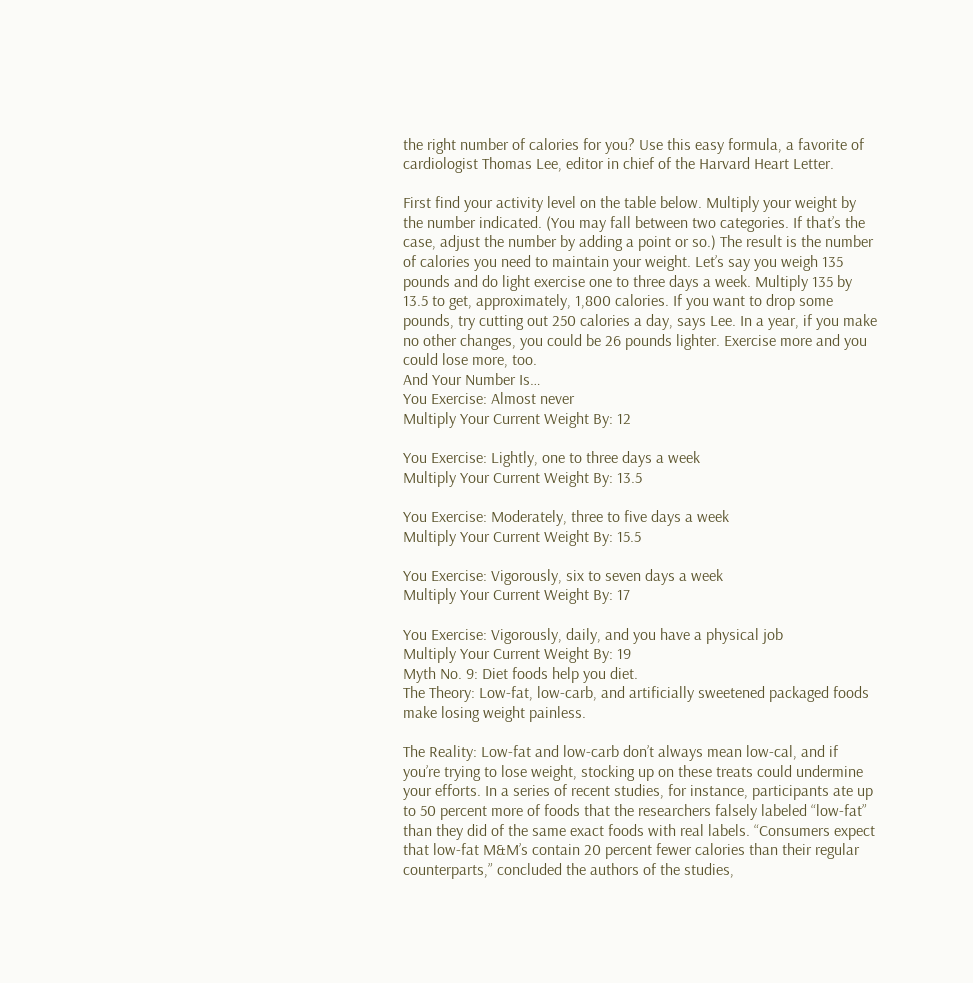the right number of calories for you? Use this easy formula, a favorite of cardiologist Thomas Lee, editor in chief of the Harvard Heart Letter.

First find your activity level on the table below. Multiply your weight by the number indicated. (You may fall between two categories. If that’s the case, adjust the number by adding a point or so.) The result is the number of calories you need to maintain your weight. Let’s say you weigh 135 pounds and do light exercise one to three days a week. Multiply 135 by 13.5 to get, approximately, 1,800 calories. If you want to drop some pounds, try cutting out 250 calories a day, says Lee. In a year, if you make no other changes, you could be 26 pounds lighter. Exercise more and you could lose more, too.
And Your Number Is…
You Exercise: Almost never
Multiply Your Current Weight By: 12

You Exercise: Lightly, one to three days a week
Multiply Your Current Weight By: 13.5

You Exercise: Moderately, three to five days a week
Multiply Your Current Weight By: 15.5

You Exercise: Vigorously, six to seven days a week
Multiply Your Current Weight By: 17

You Exercise: Vigorously, daily, and you have a physical job
Multiply Your Current Weight By: 19
Myth No. 9: Diet foods help you diet.
The Theory: Low-fat, low-carb, and artificially sweetened packaged foods make losing weight painless.

The Reality: Low-fat and low-carb don’t always mean low-cal, and if you’re trying to lose weight, stocking up on these treats could undermine your efforts. In a series of recent studies, for instance, participants ate up to 50 percent more of foods that the researchers falsely labeled “low-fat” than they did of the same exact foods with real labels. “Consumers expect that low-fat M&M’s contain 20 percent fewer calories than their regular counterparts,” concluded the authors of the studies,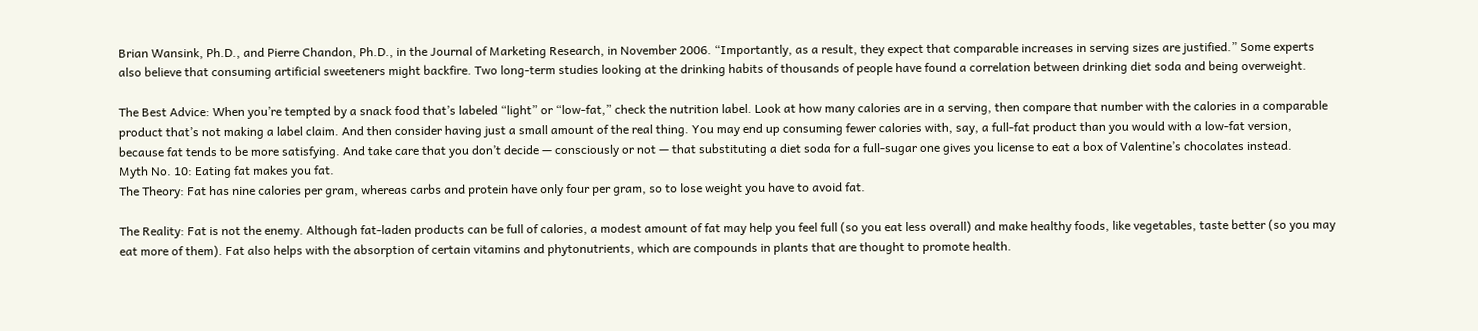Brian Wansink, Ph.D., and Pierre Chandon, Ph.D., in the Journal of Marketing Research, in November 2006. “Importantly, as a result, they expect that comparable increases in serving sizes are justified.” Some experts also believe that consuming artificial sweeteners might backfire. Two long-term studies looking at the drinking habits of thousands of people have found a correlation between drinking diet soda and being overweight.

The Best Advice: When you’re tempted by a snack food that’s labeled “light” or “low-fat,” check the nutrition label. Look at how many calories are in a serving, then compare that number with the calories in a comparable product that’s not making a label claim. And then consider having just a small amount of the real thing. You may end up consuming fewer calories with, say, a full-fat product than you would with a low-fat version, because fat tends to be more satisfying. And take care that you don’t decide — consciously or not — that substituting a diet soda for a full-sugar one gives you license to eat a box of Valentine’s chocolates instead.
Myth No. 10: Eating fat makes you fat.
The Theory: Fat has nine calories per gram, whereas carbs and protein have only four per gram, so to lose weight you have to avoid fat.

The Reality: Fat is not the enemy. Although fat-laden products can be full of calories, a modest amount of fat may help you feel full (so you eat less overall) and make healthy foods, like vegetables, taste better (so you may eat more of them). Fat also helps with the absorption of certain vitamins and phytonutrients, which are compounds in plants that are thought to promote health.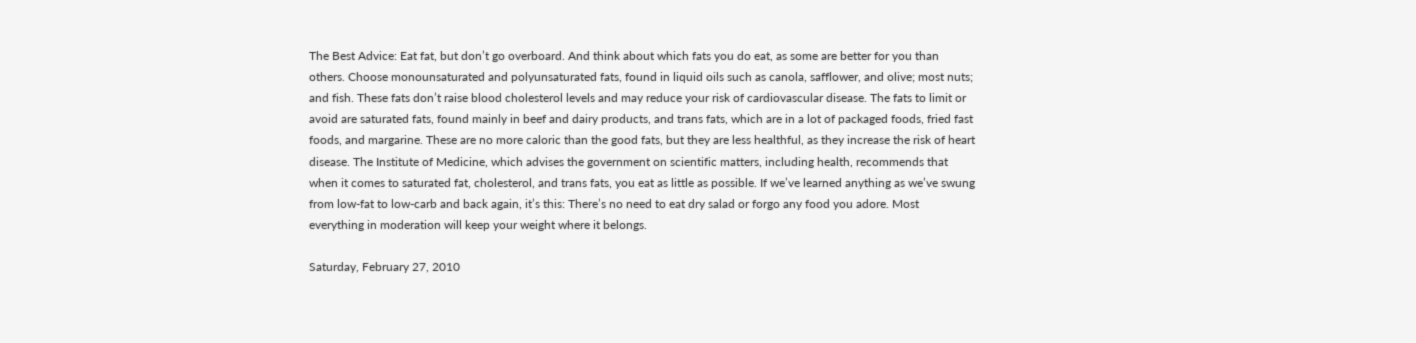The Best Advice: Eat fat, but don’t go overboard. And think about which fats you do eat, as some are better for you than others. Choose monounsaturated and polyunsaturated fats, found in liquid oils such as canola, safflower, and olive; most nuts; and fish. These fats don’t raise blood cholesterol levels and may reduce your risk of cardiovascular disease. The fats to limit or avoid are saturated fats, found mainly in beef and dairy products, and trans fats, which are in a lot of packaged foods, fried fast foods, and margarine. These are no more caloric than the good fats, but they are less healthful, as they increase the risk of heart disease. The Institute of Medicine, which advises the government on scientific matters, including health, recommends that when it comes to saturated fat, cholesterol, and trans fats, you eat as little as possible. If we’ve learned anything as we’ve swung from low-fat to low-carb and back again, it’s this: There’s no need to eat dry salad or forgo any food you adore. Most everything in moderation will keep your weight where it belongs.

Saturday, February 27, 2010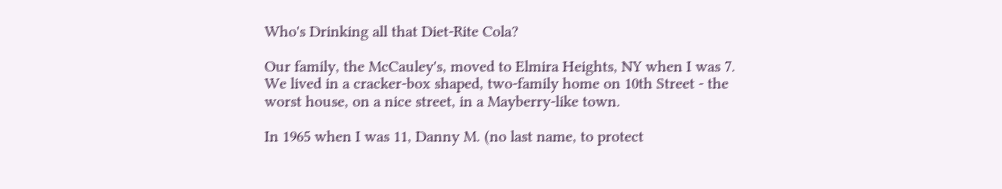Who's Drinking all that Diet-Rite Cola?

Our family, the McCauley's, moved to Elmira Heights, NY when I was 7. We lived in a cracker-box shaped, two-family home on 10th Street - the worst house, on a nice street, in a Mayberry-like town.

In 1965 when I was 11, Danny M. (no last name, to protect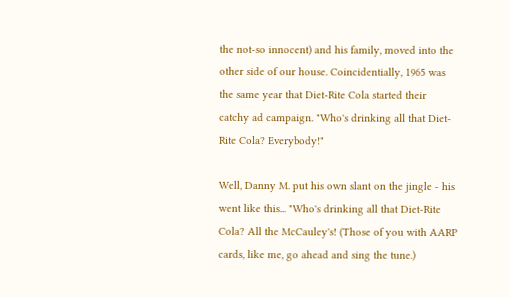the not-so innocent) and his family, moved into the other side of our house. Coincidentially, 1965 was the same year that Diet-Rite Cola started their catchy ad campaign. "Who's drinking all that Diet-Rite Cola? Everybody!"

Well, Danny M. put his own slant on the jingle - his went like this... "Who's drinking all that Diet-Rite Cola? All the McCauley's! (Those of you with AARP cards, like me, go ahead and sing the tune.)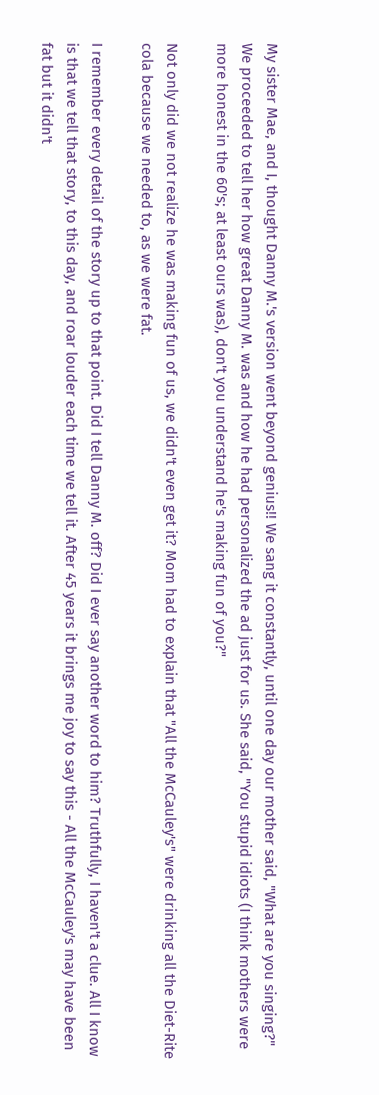My sister Mae, and I, thought Danny M.'s version went beyond genius!! We sang it constantly, until one day our mother said, "What are you singing?" We proceeded to tell her how great Danny M. was and how he had personalized the ad just for us. She said, "You stupid idiots (I think mothers were more honest in the 60's; at least ours was), don't you understand he's making fun of you?"

Not only did we not realize he was making fun of us, we didn't even get it? Mom had to explain that "All the McCauley's" were drinking all the Diet-Rite cola because we needed to, as we were fat.

I remember every detail of the story up to that point. Did I tell Danny M. off? Did I ever say another word to him? Truthfully, I haven't a clue. All I know is that we tell that story, to this day, and roar louder each time we tell it. After 45 years it brings me joy to say this - All the McCauley's may have been fat but it didn't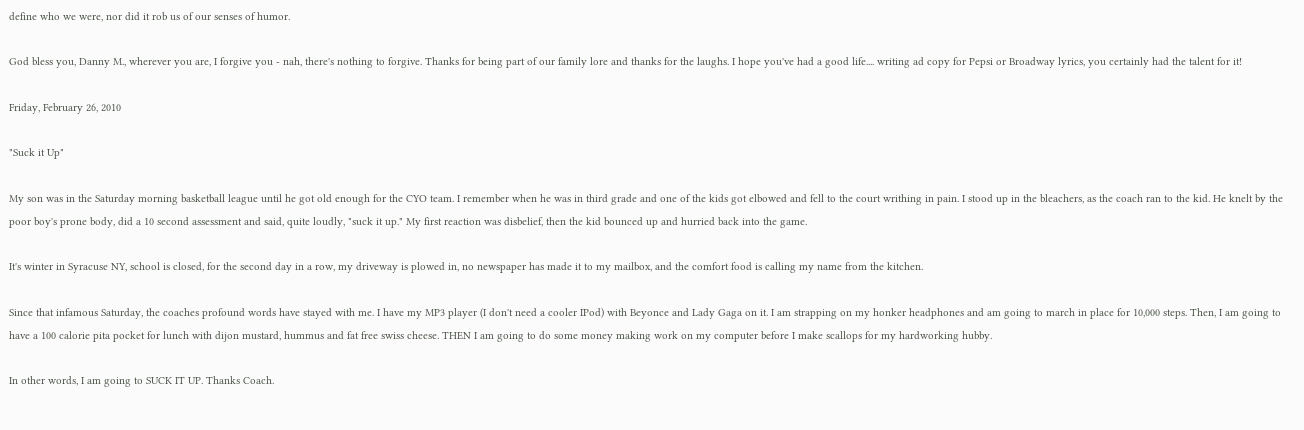define who we were, nor did it rob us of our senses of humor.

God bless you, Danny M., wherever you are, I forgive you - nah, there's nothing to forgive. Thanks for being part of our family lore and thanks for the laughs. I hope you've had a good life.... writing ad copy for Pepsi or Broadway lyrics, you certainly had the talent for it!

Friday, February 26, 2010

"Suck it Up"

My son was in the Saturday morning basketball league until he got old enough for the CYO team. I remember when he was in third grade and one of the kids got elbowed and fell to the court writhing in pain. I stood up in the bleachers, as the coach ran to the kid. He knelt by the poor boy's prone body, did a 10 second assessment and said, quite loudly, "suck it up." My first reaction was disbelief, then the kid bounced up and hurried back into the game.

It's winter in Syracuse NY, school is closed, for the second day in a row, my driveway is plowed in, no newspaper has made it to my mailbox, and the comfort food is calling my name from the kitchen.

Since that infamous Saturday, the coaches profound words have stayed with me. I have my MP3 player (I don't need a cooler IPod) with Beyonce and Lady Gaga on it. I am strapping on my honker headphones and am going to march in place for 10,000 steps. Then, I am going to have a 100 calorie pita pocket for lunch with dijon mustard, hummus and fat free swiss cheese. THEN I am going to do some money making work on my computer before I make scallops for my hardworking hubby.

In other words, I am going to SUCK IT UP. Thanks Coach.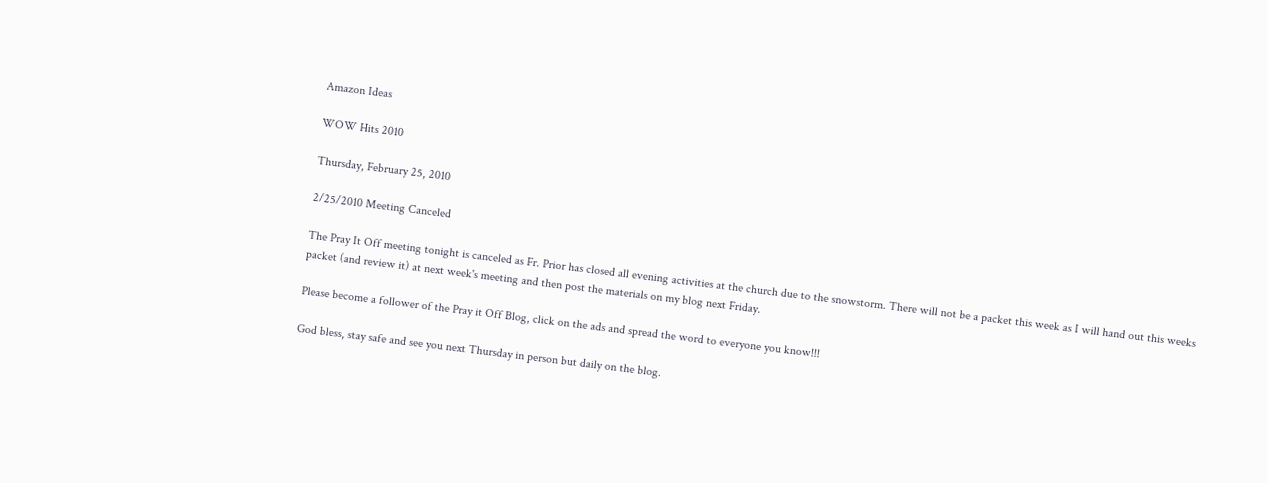Amazon Ideas

WOW Hits 2010

Thursday, February 25, 2010

2/25/2010 Meeting Canceled

The Pray It Off meeting tonight is canceled as Fr. Prior has closed all evening activities at the church due to the snowstorm. There will not be a packet this week as I will hand out this weeks packet (and review it) at next week's meeting and then post the materials on my blog next Friday.

Please become a follower of the Pray it Off Blog, click on the ads and spread the word to everyone you know!!!

God bless, stay safe and see you next Thursday in person but daily on the blog.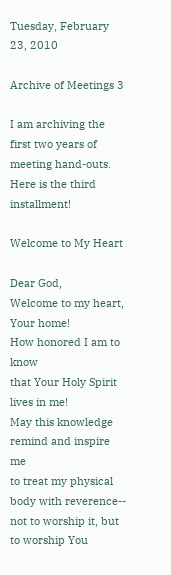Tuesday, February 23, 2010

Archive of Meetings 3

I am archiving the first two years of meeting hand-outs. Here is the third installment!

Welcome to My Heart

Dear God,
Welcome to my heart,
Your home!
How honored I am to know
that Your Holy Spirit lives in me!
May this knowledge remind and inspire me
to treat my physical body with reverence--
not to worship it, but to worship You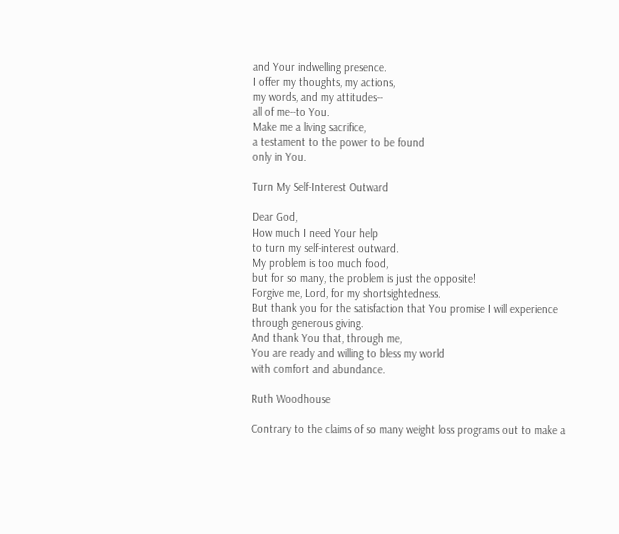and Your indwelling presence.
I offer my thoughts, my actions,
my words, and my attitudes--
all of me--to You.
Make me a living sacrifice,
a testament to the power to be found
only in You.

Turn My Self-Interest Outward

Dear God,
How much I need Your help
to turn my self-interest outward.
My problem is too much food,
but for so many, the problem is just the opposite!
Forgive me, Lord, for my shortsightedness.
But thank you for the satisfaction that You promise I will experience through generous giving.
And thank You that, through me,
You are ready and willing to bless my world
with comfort and abundance.

Ruth Woodhouse

Contrary to the claims of so many weight loss programs out to make a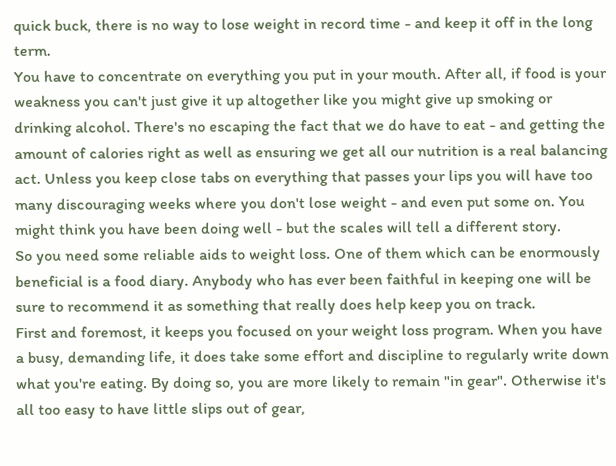quick buck, there is no way to lose weight in record time - and keep it off in the long term.
You have to concentrate on everything you put in your mouth. After all, if food is your weakness you can't just give it up altogether like you might give up smoking or drinking alcohol. There's no escaping the fact that we do have to eat - and getting the amount of calories right as well as ensuring we get all our nutrition is a real balancing act. Unless you keep close tabs on everything that passes your lips you will have too many discouraging weeks where you don't lose weight - and even put some on. You might think you have been doing well - but the scales will tell a different story.
So you need some reliable aids to weight loss. One of them which can be enormously beneficial is a food diary. Anybody who has ever been faithful in keeping one will be sure to recommend it as something that really does help keep you on track.
First and foremost, it keeps you focused on your weight loss program. When you have a busy, demanding life, it does take some effort and discipline to regularly write down what you're eating. By doing so, you are more likely to remain "in gear". Otherwise it's all too easy to have little slips out of gear,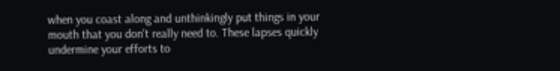when you coast along and unthinkingly put things in your mouth that you don't really need to. These lapses quickly undermine your efforts to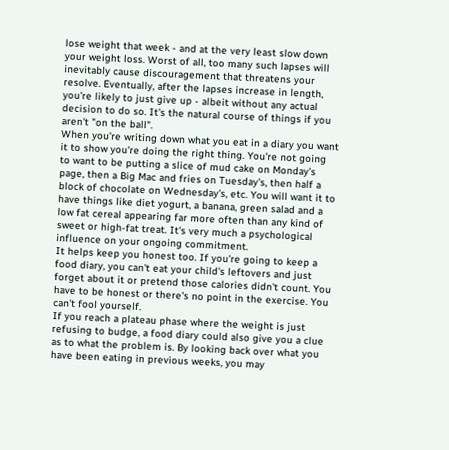lose weight that week - and at the very least slow down your weight loss. Worst of all, too many such lapses will inevitably cause discouragement that threatens your resolve. Eventually, after the lapses increase in length, you're likely to just give up - albeit without any actual decision to do so. It's the natural course of things if you aren't "on the ball".
When you're writing down what you eat in a diary you want it to show you're doing the right thing. You're not going to want to be putting a slice of mud cake on Monday's page, then a Big Mac and fries on Tuesday's, then half a block of chocolate on Wednesday's, etc. You will want it to have things like diet yogurt, a banana, green salad and a low fat cereal appearing far more often than any kind of sweet or high-fat treat. It's very much a psychological influence on your ongoing commitment.
It helps keep you honest too. If you're going to keep a food diary, you can't eat your child's leftovers and just forget about it or pretend those calories didn't count. You have to be honest or there's no point in the exercise. You can't fool yourself.
If you reach a plateau phase where the weight is just refusing to budge, a food diary could also give you a clue as to what the problem is. By looking back over what you have been eating in previous weeks, you may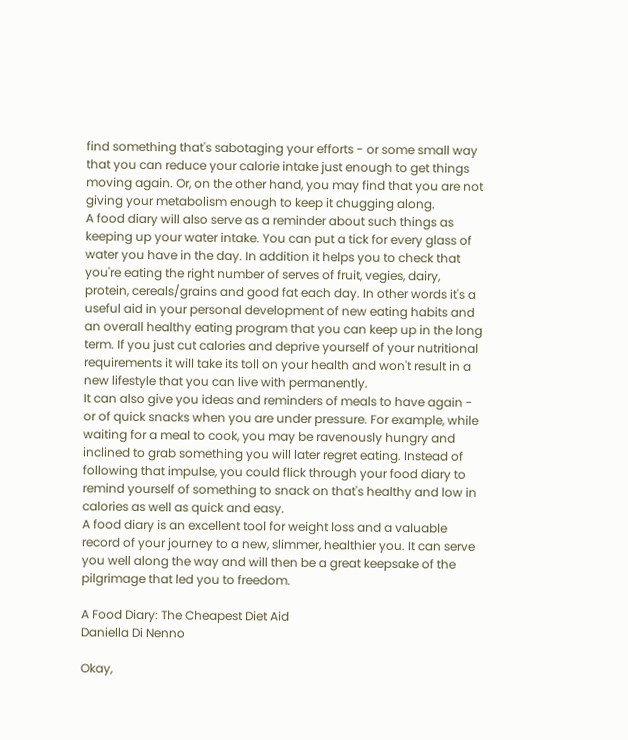find something that's sabotaging your efforts - or some small way that you can reduce your calorie intake just enough to get things moving again. Or, on the other hand, you may find that you are not giving your metabolism enough to keep it chugging along.
A food diary will also serve as a reminder about such things as keeping up your water intake. You can put a tick for every glass of water you have in the day. In addition it helps you to check that you're eating the right number of serves of fruit, vegies, dairy, protein, cereals/grains and good fat each day. In other words it's a useful aid in your personal development of new eating habits and an overall healthy eating program that you can keep up in the long term. If you just cut calories and deprive yourself of your nutritional requirements it will take its toll on your health and won't result in a new lifestyle that you can live with permanently.
It can also give you ideas and reminders of meals to have again - or of quick snacks when you are under pressure. For example, while waiting for a meal to cook, you may be ravenously hungry and inclined to grab something you will later regret eating. Instead of following that impulse, you could flick through your food diary to remind yourself of something to snack on that's healthy and low in calories as well as quick and easy.
A food diary is an excellent tool for weight loss and a valuable record of your journey to a new, slimmer, healthier you. It can serve you well along the way and will then be a great keepsake of the pilgrimage that led you to freedom.

A Food Diary: The Cheapest Diet Aid
Daniella Di Nenno

Okay,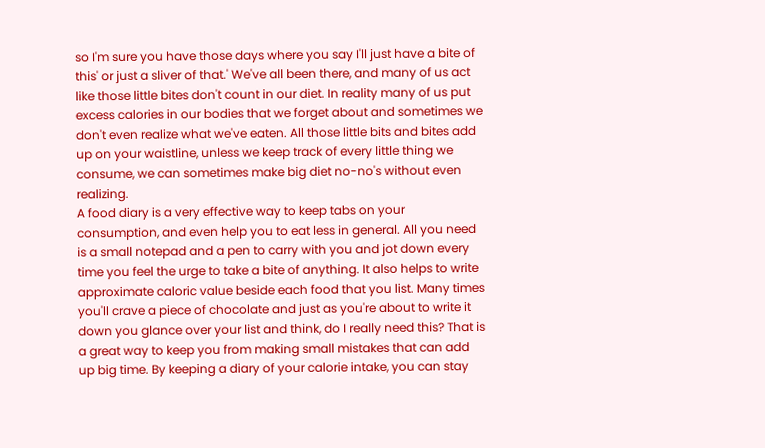so I'm sure you have those days where you say I'll just have a bite of this' or just a sliver of that.' We've all been there, and many of us act like those little bites don't count in our diet. In reality many of us put excess calories in our bodies that we forget about and sometimes we don't even realize what we've eaten. All those little bits and bites add up on your waistline, unless we keep track of every little thing we consume, we can sometimes make big diet no-no's without even realizing.
A food diary is a very effective way to keep tabs on your consumption, and even help you to eat less in general. All you need is a small notepad and a pen to carry with you and jot down every time you feel the urge to take a bite of anything. It also helps to write approximate caloric value beside each food that you list. Many times you'll crave a piece of chocolate and just as you're about to write it down you glance over your list and think, do I really need this? That is a great way to keep you from making small mistakes that can add up big time. By keeping a diary of your calorie intake, you can stay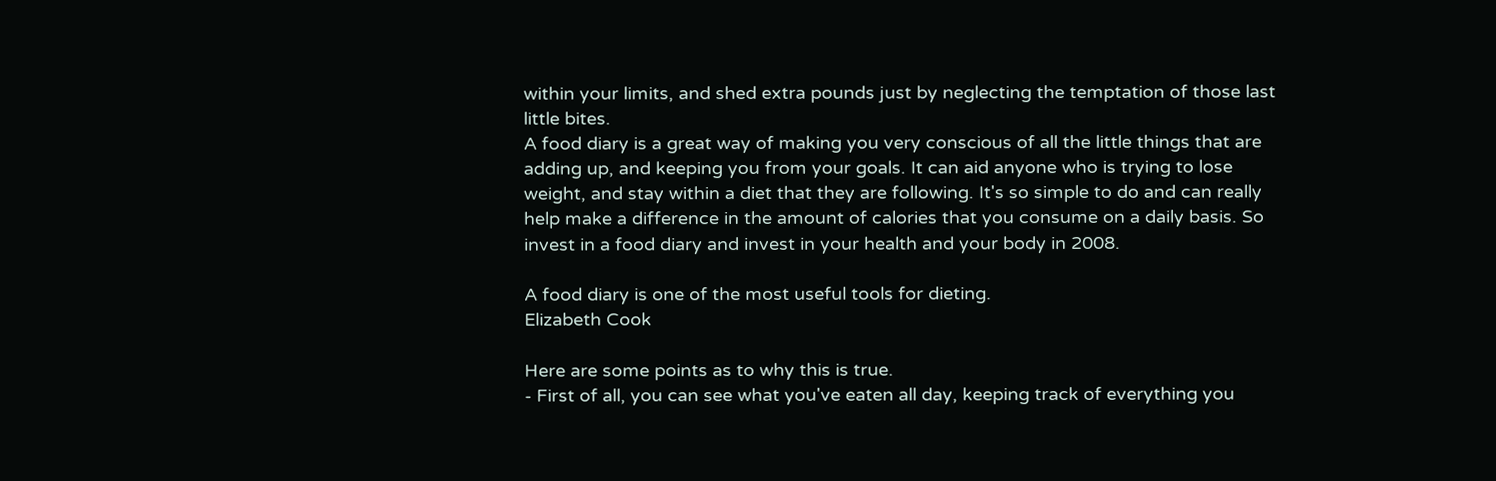within your limits, and shed extra pounds just by neglecting the temptation of those last little bites.
A food diary is a great way of making you very conscious of all the little things that are adding up, and keeping you from your goals. It can aid anyone who is trying to lose weight, and stay within a diet that they are following. It's so simple to do and can really help make a difference in the amount of calories that you consume on a daily basis. So invest in a food diary and invest in your health and your body in 2008.

A food diary is one of the most useful tools for dieting.
Elizabeth Cook

Here are some points as to why this is true.
- First of all, you can see what you've eaten all day, keeping track of everything you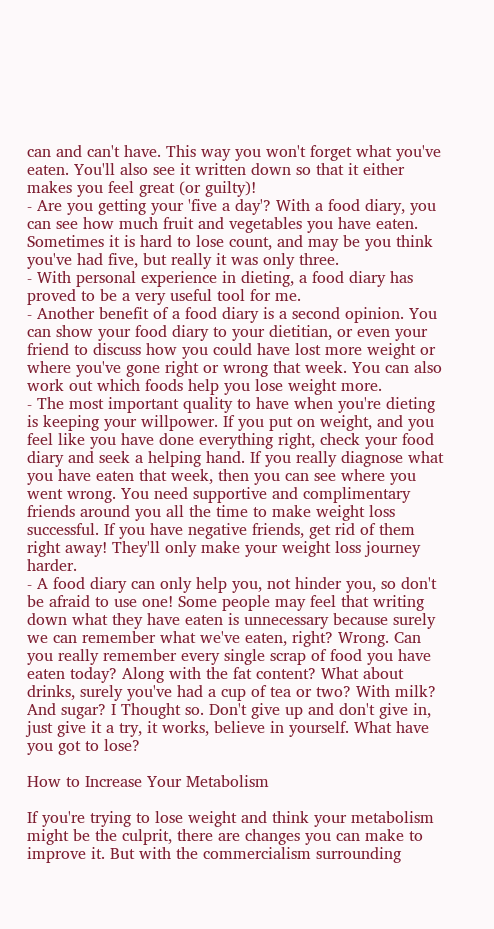can and can't have. This way you won't forget what you've eaten. You'll also see it written down so that it either makes you feel great (or guilty)!
- Are you getting your 'five a day'? With a food diary, you can see how much fruit and vegetables you have eaten. Sometimes it is hard to lose count, and may be you think you've had five, but really it was only three.
- With personal experience in dieting, a food diary has proved to be a very useful tool for me.
- Another benefit of a food diary is a second opinion. You can show your food diary to your dietitian, or even your friend to discuss how you could have lost more weight or where you've gone right or wrong that week. You can also work out which foods help you lose weight more.
- The most important quality to have when you're dieting is keeping your willpower. If you put on weight, and you feel like you have done everything right, check your food diary and seek a helping hand. If you really diagnose what you have eaten that week, then you can see where you went wrong. You need supportive and complimentary friends around you all the time to make weight loss successful. If you have negative friends, get rid of them right away! They'll only make your weight loss journey harder.
- A food diary can only help you, not hinder you, so don't be afraid to use one! Some people may feel that writing down what they have eaten is unnecessary because surely we can remember what we've eaten, right? Wrong. Can you really remember every single scrap of food you have eaten today? Along with the fat content? What about drinks, surely you've had a cup of tea or two? With milk? And sugar? I Thought so. Don't give up and don't give in, just give it a try, it works, believe in yourself. What have you got to lose?

How to Increase Your Metabolism

If you're trying to lose weight and think your metabolism might be the culprit, there are changes you can make to improve it. But with the commercialism surrounding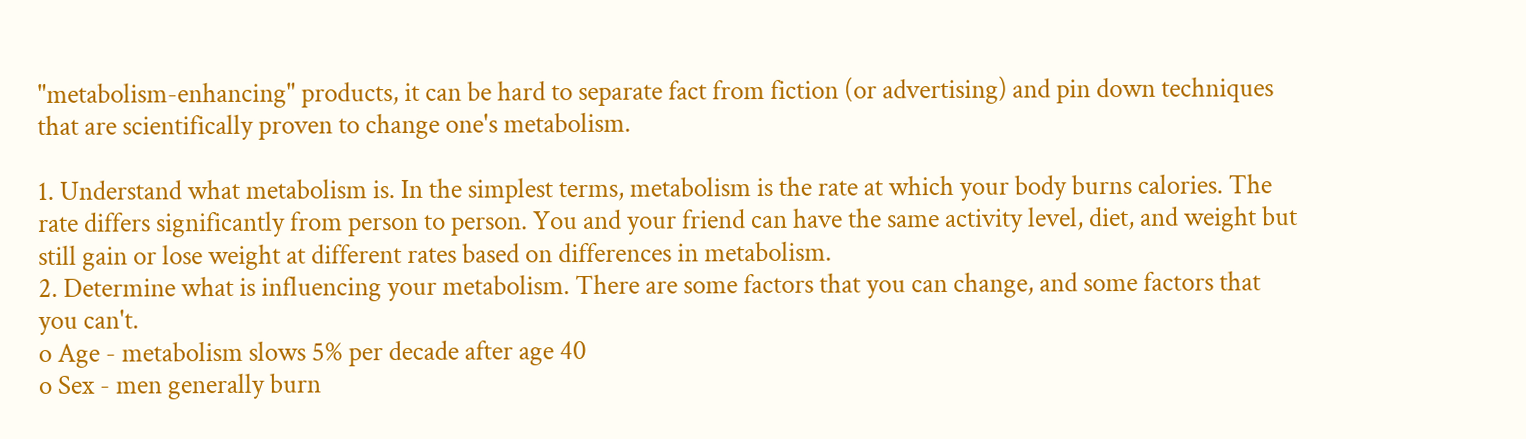"metabolism-enhancing" products, it can be hard to separate fact from fiction (or advertising) and pin down techniques that are scientifically proven to change one's metabolism.

1. Understand what metabolism is. In the simplest terms, metabolism is the rate at which your body burns calories. The rate differs significantly from person to person. You and your friend can have the same activity level, diet, and weight but still gain or lose weight at different rates based on differences in metabolism.
2. Determine what is influencing your metabolism. There are some factors that you can change, and some factors that you can't.
o Age - metabolism slows 5% per decade after age 40
o Sex - men generally burn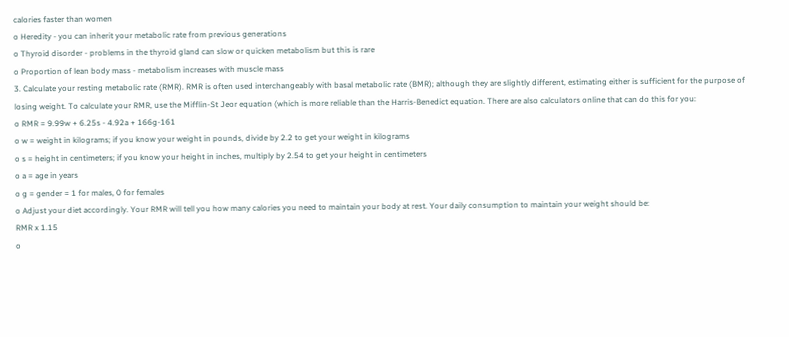calories faster than women
o Heredity - you can inherit your metabolic rate from previous generations
o Thyroid disorder - problems in the thyroid gland can slow or quicken metabolism but this is rare
o Proportion of lean body mass - metabolism increases with muscle mass
3. Calculate your resting metabolic rate (RMR). RMR is often used interchangeably with basal metabolic rate (BMR); although they are slightly different, estimating either is sufficient for the purpose of losing weight. To calculate your RMR, use the Mifflin-St Jeor equation (which is more reliable than the Harris-Benedict equation. There are also calculators online that can do this for you:
o RMR = 9.99w + 6.25s - 4.92a + 166g-161
o w = weight in kilograms; if you know your weight in pounds, divide by 2.2 to get your weight in kilograms
o s = height in centimeters; if you know your height in inches, multiply by 2.54 to get your height in centimeters
o a = age in years
o g = gender = 1 for males, 0 for females
o Adjust your diet accordingly. Your RMR will tell you how many calories you need to maintain your body at rest. Your daily consumption to maintain your weight should be:
RMR x 1.15
o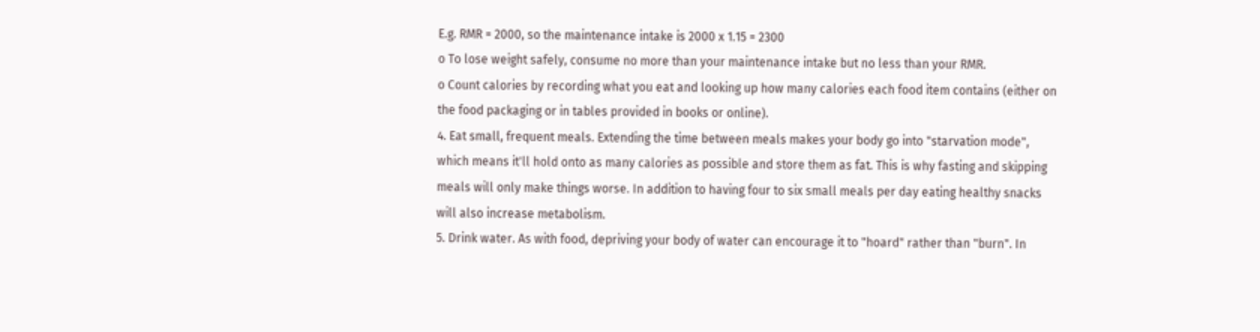E.g. RMR = 2000, so the maintenance intake is 2000 x 1.15 = 2300
o To lose weight safely, consume no more than your maintenance intake but no less than your RMR.
o Count calories by recording what you eat and looking up how many calories each food item contains (either on the food packaging or in tables provided in books or online).
4. Eat small, frequent meals. Extending the time between meals makes your body go into "starvation mode", which means it'll hold onto as many calories as possible and store them as fat. This is why fasting and skipping meals will only make things worse. In addition to having four to six small meals per day eating healthy snacks will also increase metabolism.
5. Drink water. As with food, depriving your body of water can encourage it to "hoard" rather than "burn". In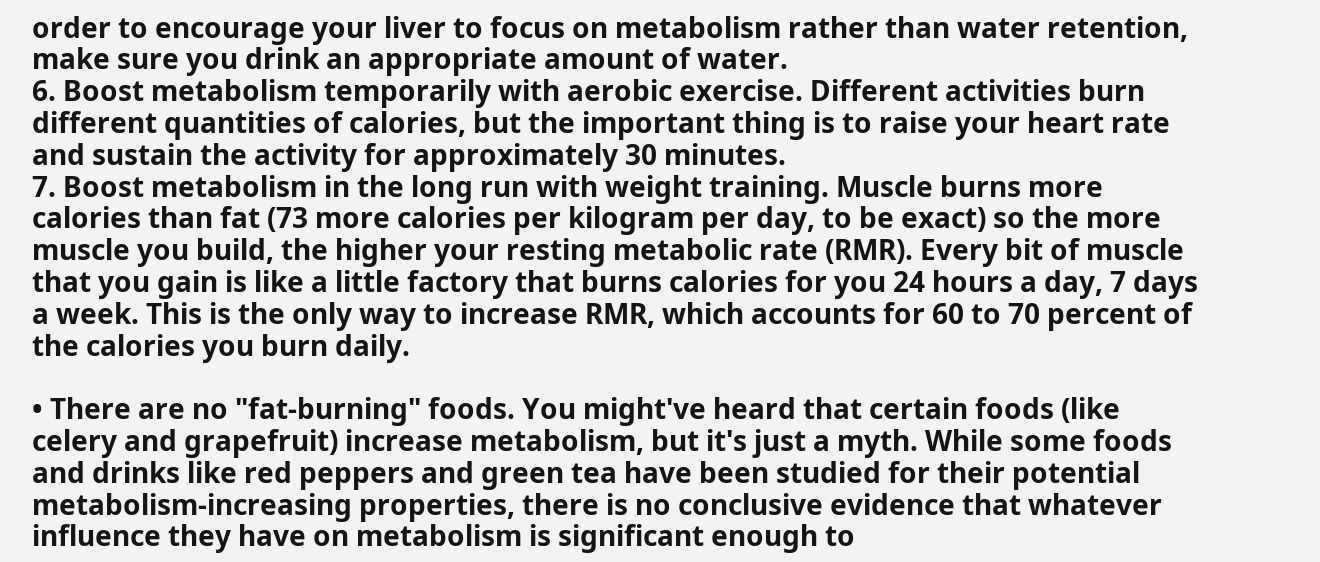order to encourage your liver to focus on metabolism rather than water retention, make sure you drink an appropriate amount of water.
6. Boost metabolism temporarily with aerobic exercise. Different activities burn different quantities of calories, but the important thing is to raise your heart rate and sustain the activity for approximately 30 minutes.
7. Boost metabolism in the long run with weight training. Muscle burns more calories than fat (73 more calories per kilogram per day, to be exact) so the more muscle you build, the higher your resting metabolic rate (RMR). Every bit of muscle that you gain is like a little factory that burns calories for you 24 hours a day, 7 days a week. This is the only way to increase RMR, which accounts for 60 to 70 percent of the calories you burn daily.

• There are no "fat-burning" foods. You might've heard that certain foods (like celery and grapefruit) increase metabolism, but it's just a myth. While some foods and drinks like red peppers and green tea have been studied for their potential metabolism-increasing properties, there is no conclusive evidence that whatever influence they have on metabolism is significant enough to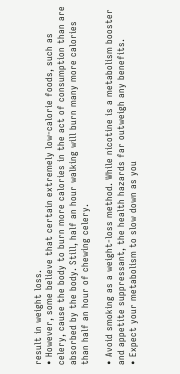result in weight loss.
• However, some believe that certain extremely low-calorie foods, such as celery, cause the body to burn more calories in the act of consumption than are absorbed by the body. Still, half an hour walking will burn many more calories than half an hour of chewing celery.

• Avoid smoking as a weight-loss method. While nicotine is a metabolism booster and appetite suppressant, the health hazards far outweigh any benefits.
• Expect your metabolism to slow down as you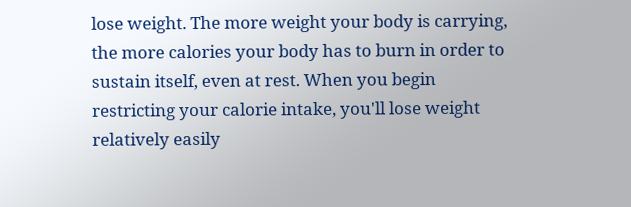lose weight. The more weight your body is carrying, the more calories your body has to burn in order to sustain itself, even at rest. When you begin restricting your calorie intake, you'll lose weight relatively easily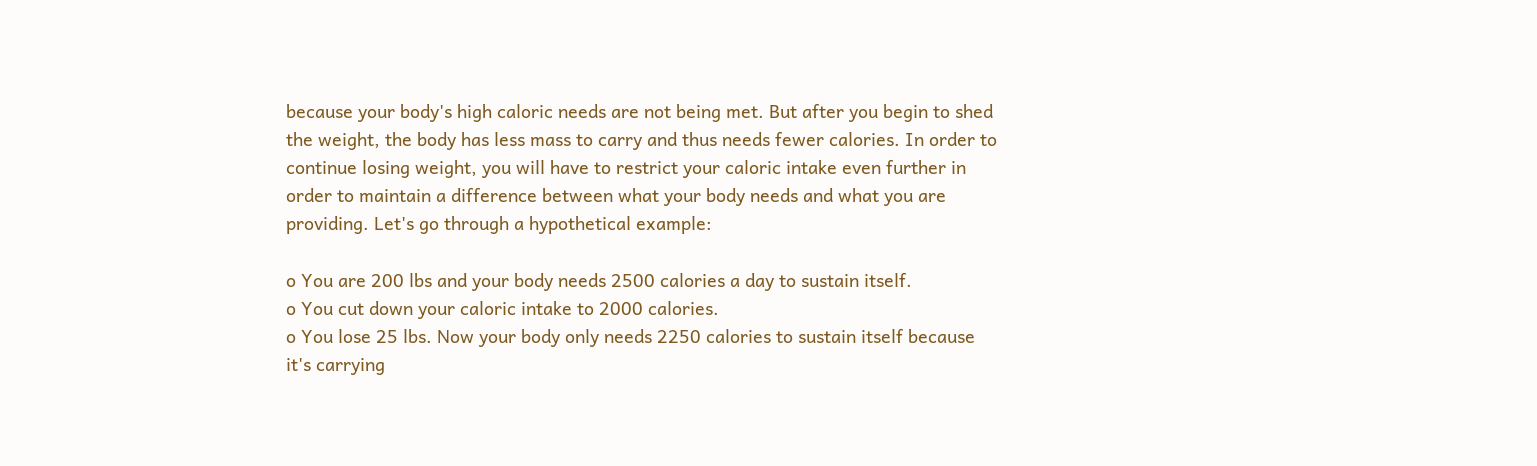because your body's high caloric needs are not being met. But after you begin to shed the weight, the body has less mass to carry and thus needs fewer calories. In order to continue losing weight, you will have to restrict your caloric intake even further in order to maintain a difference between what your body needs and what you are providing. Let's go through a hypothetical example:

o You are 200 lbs and your body needs 2500 calories a day to sustain itself.
o You cut down your caloric intake to 2000 calories.
o You lose 25 lbs. Now your body only needs 2250 calories to sustain itself because it's carrying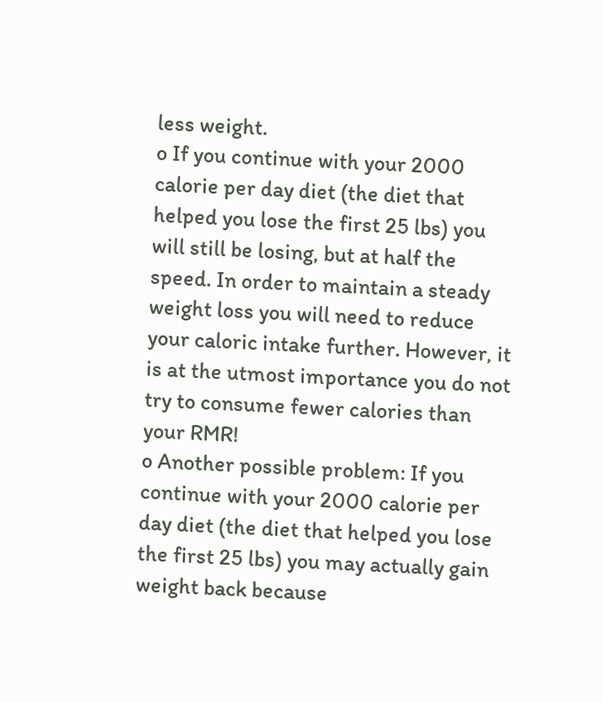less weight.
o If you continue with your 2000 calorie per day diet (the diet that helped you lose the first 25 lbs) you will still be losing, but at half the speed. In order to maintain a steady weight loss you will need to reduce your caloric intake further. However, it is at the utmost importance you do not try to consume fewer calories than your RMR!
o Another possible problem: If you continue with your 2000 calorie per day diet (the diet that helped you lose the first 25 lbs) you may actually gain weight back because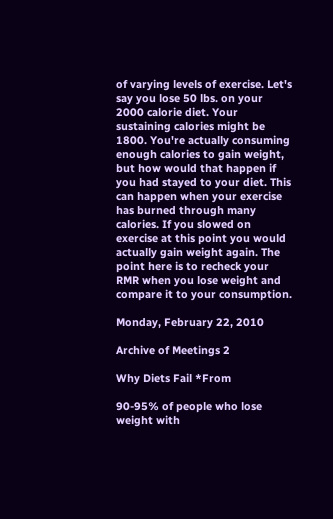of varying levels of exercise. Let's say you lose 50 lbs. on your 2000 calorie diet. Your sustaining calories might be 1800. You're actually consuming enough calories to gain weight, but how would that happen if you had stayed to your diet. This can happen when your exercise has burned through many calories. If you slowed on exercise at this point you would actually gain weight again. The point here is to recheck your RMR when you lose weight and compare it to your consumption.

Monday, February 22, 2010

Archive of Meetings 2

Why Diets Fail *From

90-95% of people who lose weight with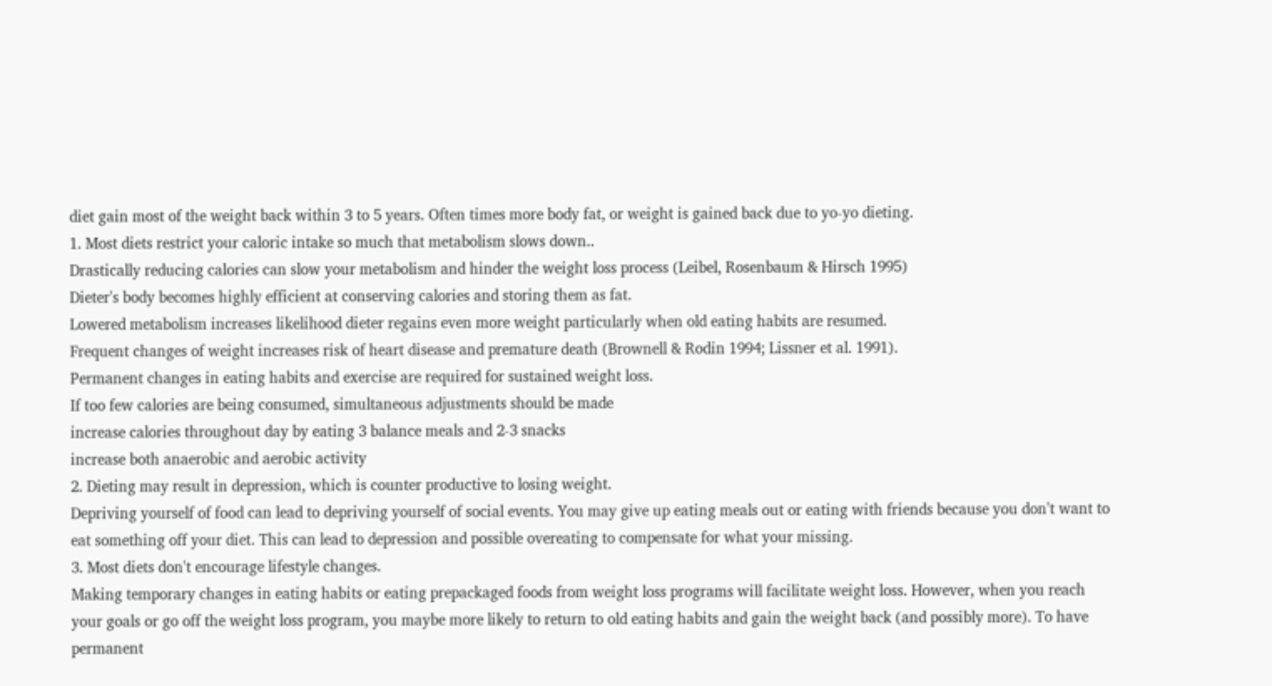diet gain most of the weight back within 3 to 5 years. Often times more body fat, or weight is gained back due to yo-yo dieting.
1. Most diets restrict your caloric intake so much that metabolism slows down..
Drastically reducing calories can slow your metabolism and hinder the weight loss process (Leibel, Rosenbaum & Hirsch 1995)
Dieter's body becomes highly efficient at conserving calories and storing them as fat.
Lowered metabolism increases likelihood dieter regains even more weight particularly when old eating habits are resumed.
Frequent changes of weight increases risk of heart disease and premature death (Brownell & Rodin 1994; Lissner et al. 1991).
Permanent changes in eating habits and exercise are required for sustained weight loss.
If too few calories are being consumed, simultaneous adjustments should be made
increase calories throughout day by eating 3 balance meals and 2-3 snacks
increase both anaerobic and aerobic activity
2. Dieting may result in depression, which is counter productive to losing weight.
Depriving yourself of food can lead to depriving yourself of social events. You may give up eating meals out or eating with friends because you don't want to eat something off your diet. This can lead to depression and possible overeating to compensate for what your missing.
3. Most diets don't encourage lifestyle changes.
Making temporary changes in eating habits or eating prepackaged foods from weight loss programs will facilitate weight loss. However, when you reach your goals or go off the weight loss program, you maybe more likely to return to old eating habits and gain the weight back (and possibly more). To have permanent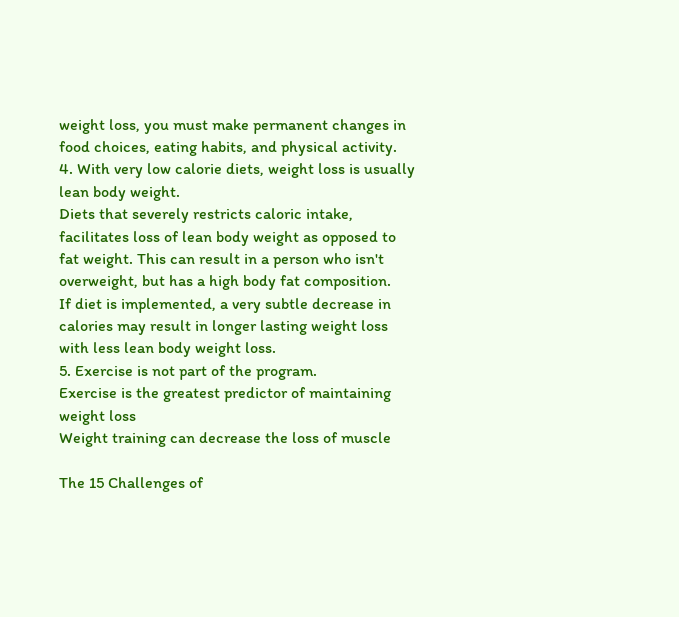weight loss, you must make permanent changes in food choices, eating habits, and physical activity.
4. With very low calorie diets, weight loss is usually lean body weight.
Diets that severely restricts caloric intake, facilitates loss of lean body weight as opposed to fat weight. This can result in a person who isn't overweight, but has a high body fat composition.
If diet is implemented, a very subtle decrease in calories may result in longer lasting weight loss with less lean body weight loss.
5. Exercise is not part of the program.
Exercise is the greatest predictor of maintaining weight loss
Weight training can decrease the loss of muscle

The 15 Challenges of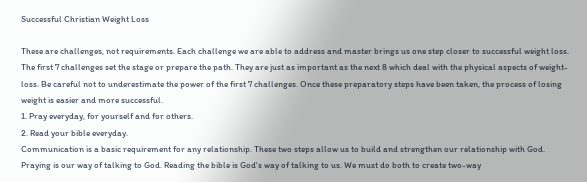Successful Christian Weight Loss

These are challenges, not requirements. Each challenge we are able to address and master brings us one step closer to successful weight loss. The first 7 challenges set the stage or prepare the path. They are just as important as the next 8 which deal with the physical aspects of weight-loss. Be careful not to underestimate the power of the first 7 challenges. Once these preparatory steps have been taken, the process of losing weight is easier and more successful.
1. Pray everyday, for yourself and for others.
2. Read your bible everyday.
Communication is a basic requirement for any relationship. These two steps allow us to build and strengthen our relationship with God. Praying is our way of talking to God. Reading the bible is God's way of talking to us. We must do both to create two-way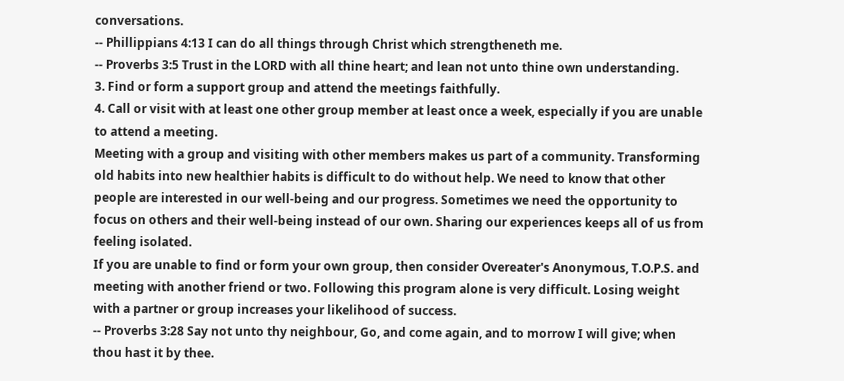conversations.
-- Phillippians 4:13 I can do all things through Christ which strengtheneth me.
-- Proverbs 3:5 Trust in the LORD with all thine heart; and lean not unto thine own understanding.
3. Find or form a support group and attend the meetings faithfully.
4. Call or visit with at least one other group member at least once a week, especially if you are unable to attend a meeting.
Meeting with a group and visiting with other members makes us part of a community. Transforming old habits into new healthier habits is difficult to do without help. We need to know that other people are interested in our well-being and our progress. Sometimes we need the opportunity to focus on others and their well-being instead of our own. Sharing our experiences keeps all of us from feeling isolated.
If you are unable to find or form your own group, then consider Overeater's Anonymous, T.O.P.S. and meeting with another friend or two. Following this program alone is very difficult. Losing weight with a partner or group increases your likelihood of success.
-- Proverbs 3:28 Say not unto thy neighbour, Go, and come again, and to morrow I will give; when thou hast it by thee.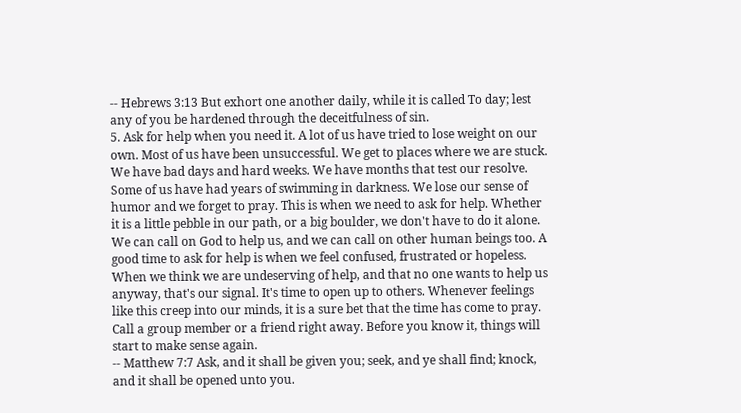-- Hebrews 3:13 But exhort one another daily, while it is called To day; lest any of you be hardened through the deceitfulness of sin.
5. Ask for help when you need it. A lot of us have tried to lose weight on our own. Most of us have been unsuccessful. We get to places where we are stuck. We have bad days and hard weeks. We have months that test our resolve. Some of us have had years of swimming in darkness. We lose our sense of humor and we forget to pray. This is when we need to ask for help. Whether it is a little pebble in our path, or a big boulder, we don't have to do it alone. We can call on God to help us, and we can call on other human beings too. A good time to ask for help is when we feel confused, frustrated or hopeless. When we think we are undeserving of help, and that no one wants to help us anyway, that's our signal. It's time to open up to others. Whenever feelings like this creep into our minds, it is a sure bet that the time has come to pray. Call a group member or a friend right away. Before you know it, things will start to make sense again.
-- Matthew 7:7 Ask, and it shall be given you; seek, and ye shall find; knock, and it shall be opened unto you.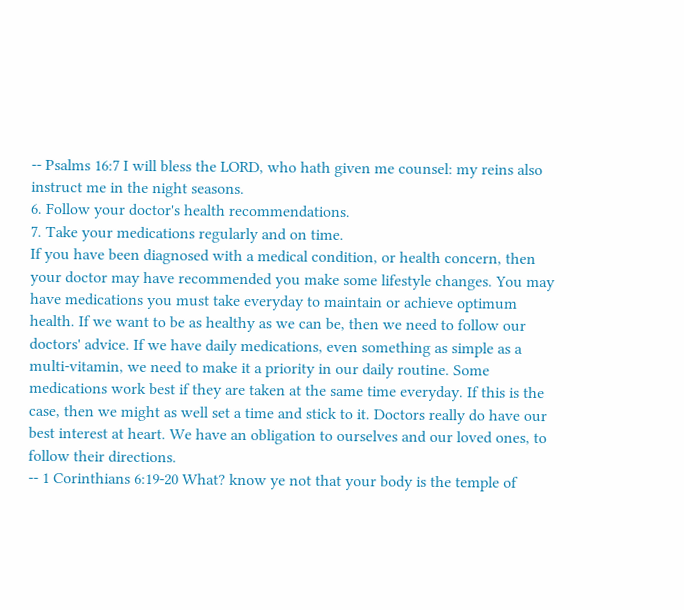-- Psalms 16:7 I will bless the LORD, who hath given me counsel: my reins also instruct me in the night seasons.
6. Follow your doctor's health recommendations.
7. Take your medications regularly and on time.
If you have been diagnosed with a medical condition, or health concern, then your doctor may have recommended you make some lifestyle changes. You may have medications you must take everyday to maintain or achieve optimum health. If we want to be as healthy as we can be, then we need to follow our doctors' advice. If we have daily medications, even something as simple as a multi-vitamin, we need to make it a priority in our daily routine. Some medications work best if they are taken at the same time everyday. If this is the case, then we might as well set a time and stick to it. Doctors really do have our best interest at heart. We have an obligation to ourselves and our loved ones, to follow their directions.
-- 1 Corinthians 6:19-20 What? know ye not that your body is the temple of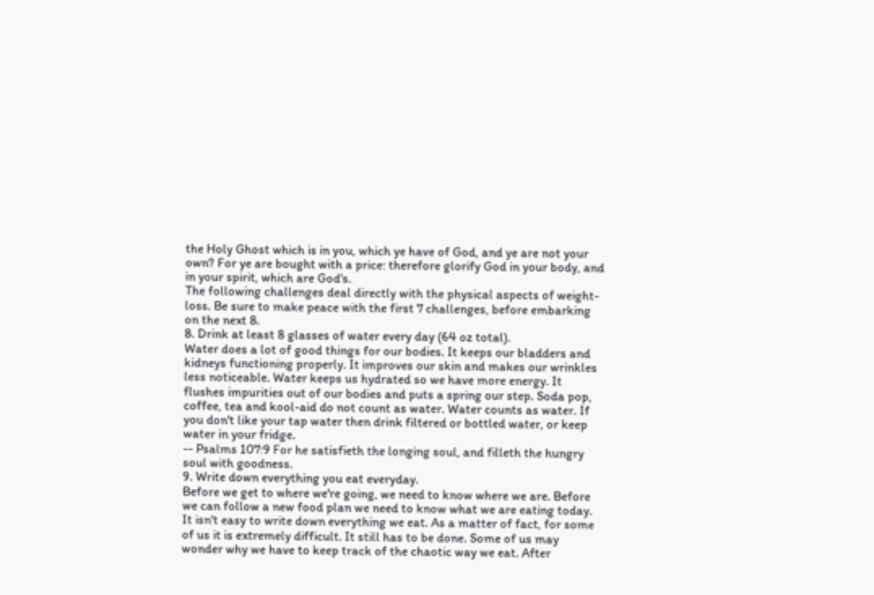the Holy Ghost which is in you, which ye have of God, and ye are not your own? For ye are bought with a price: therefore glorify God in your body, and in your spirit, which are God's.
The following challenges deal directly with the physical aspects of weight-loss. Be sure to make peace with the first 7 challenges, before embarking on the next 8.
8. Drink at least 8 glasses of water every day (64 oz total).
Water does a lot of good things for our bodies. It keeps our bladders and kidneys functioning properly. It improves our skin and makes our wrinkles less noticeable. Water keeps us hydrated so we have more energy. It flushes impurities out of our bodies and puts a spring our step. Soda pop, coffee, tea and kool-aid do not count as water. Water counts as water. If you don't like your tap water then drink filtered or bottled water, or keep water in your fridge.
-- Psalms 107:9 For he satisfieth the longing soul, and filleth the hungry soul with goodness.
9. Write down everything you eat everyday.
Before we get to where we're going, we need to know where we are. Before we can follow a new food plan we need to know what we are eating today. It isn't easy to write down everything we eat. As a matter of fact, for some of us it is extremely difficult. It still has to be done. Some of us may wonder why we have to keep track of the chaotic way we eat. After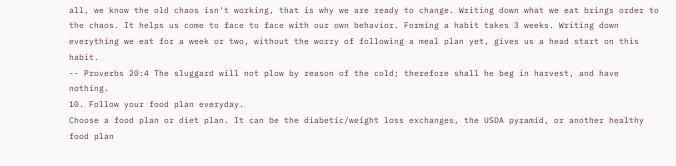all, we know the old chaos isn't working, that is why we are ready to change. Writing down what we eat brings order to the chaos. It helps us come to face to face with our own behavior. Forming a habit takes 3 weeks. Writing down everything we eat for a week or two, without the worry of following a meal plan yet, gives us a head start on this habit.
-- Proverbs 20:4 The sluggard will not plow by reason of the cold; therefore shall he beg in harvest, and have nothing.
10. Follow your food plan everyday.
Choose a food plan or diet plan. It can be the diabetic/weight loss exchanges, the USDA pyramid, or another healthy food plan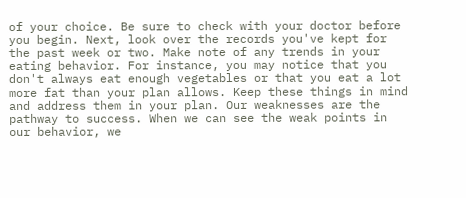of your choice. Be sure to check with your doctor before you begin. Next, look over the records you've kept for the past week or two. Make note of any trends in your eating behavior. For instance, you may notice that you don't always eat enough vegetables or that you eat a lot more fat than your plan allows. Keep these things in mind and address them in your plan. Our weaknesses are the pathway to success. When we can see the weak points in our behavior, we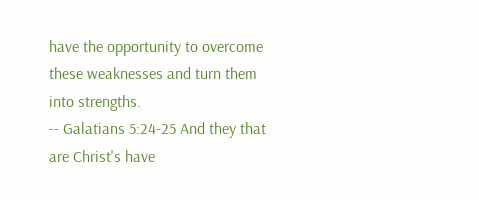have the opportunity to overcome these weaknesses and turn them into strengths.
-- Galatians 5:24-25 And they that are Christ's have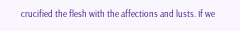crucified the flesh with the affections and lusts. If we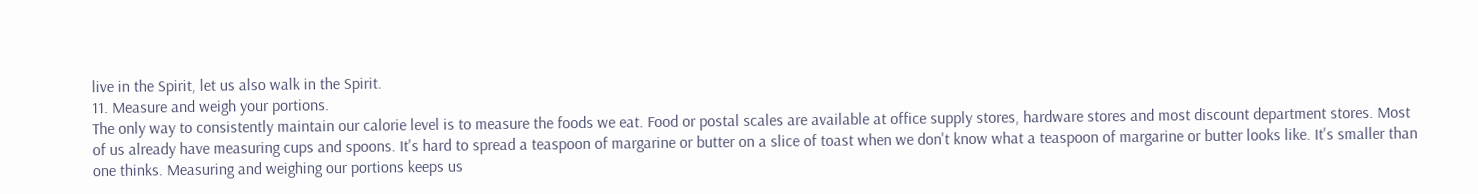live in the Spirit, let us also walk in the Spirit.
11. Measure and weigh your portions.
The only way to consistently maintain our calorie level is to measure the foods we eat. Food or postal scales are available at office supply stores, hardware stores and most discount department stores. Most of us already have measuring cups and spoons. It's hard to spread a teaspoon of margarine or butter on a slice of toast when we don't know what a teaspoon of margarine or butter looks like. It's smaller than one thinks. Measuring and weighing our portions keeps us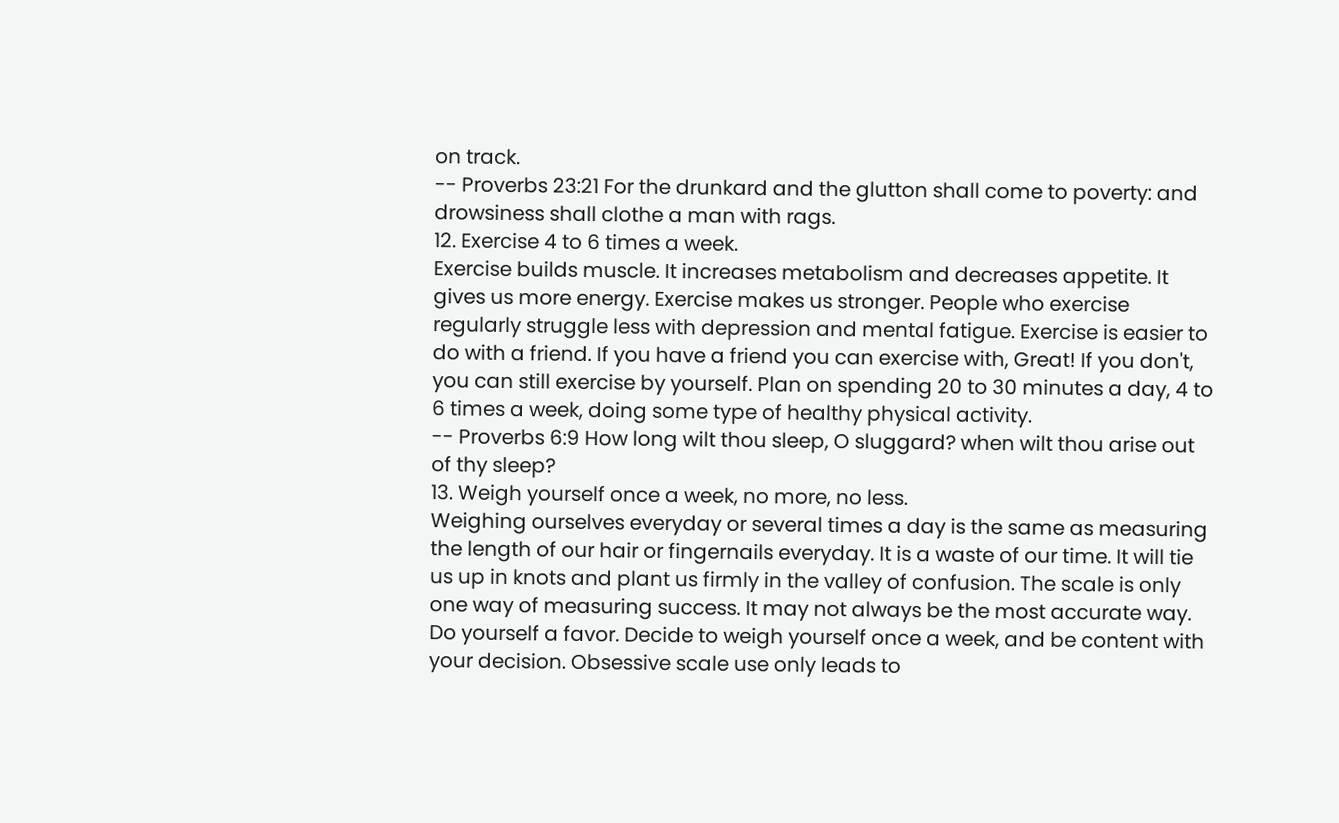on track.
-- Proverbs 23:21 For the drunkard and the glutton shall come to poverty: and drowsiness shall clothe a man with rags.
12. Exercise 4 to 6 times a week.
Exercise builds muscle. It increases metabolism and decreases appetite. It gives us more energy. Exercise makes us stronger. People who exercise regularly struggle less with depression and mental fatigue. Exercise is easier to do with a friend. If you have a friend you can exercise with, Great! If you don't, you can still exercise by yourself. Plan on spending 20 to 30 minutes a day, 4 to 6 times a week, doing some type of healthy physical activity.
-- Proverbs 6:9 How long wilt thou sleep, O sluggard? when wilt thou arise out of thy sleep?
13. Weigh yourself once a week, no more, no less.
Weighing ourselves everyday or several times a day is the same as measuring the length of our hair or fingernails everyday. It is a waste of our time. It will tie us up in knots and plant us firmly in the valley of confusion. The scale is only one way of measuring success. It may not always be the most accurate way. Do yourself a favor. Decide to weigh yourself once a week, and be content with your decision. Obsessive scale use only leads to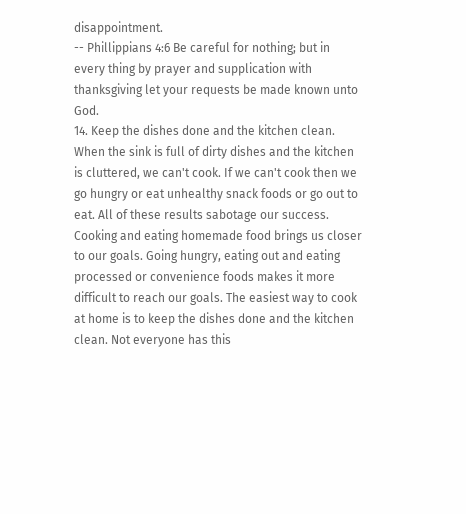disappointment.
-- Phillippians 4:6 Be careful for nothing; but in every thing by prayer and supplication with thanksgiving let your requests be made known unto God.
14. Keep the dishes done and the kitchen clean.
When the sink is full of dirty dishes and the kitchen is cluttered, we can't cook. If we can't cook then we go hungry or eat unhealthy snack foods or go out to eat. All of these results sabotage our success. Cooking and eating homemade food brings us closer to our goals. Going hungry, eating out and eating processed or convenience foods makes it more difficult to reach our goals. The easiest way to cook at home is to keep the dishes done and the kitchen clean. Not everyone has this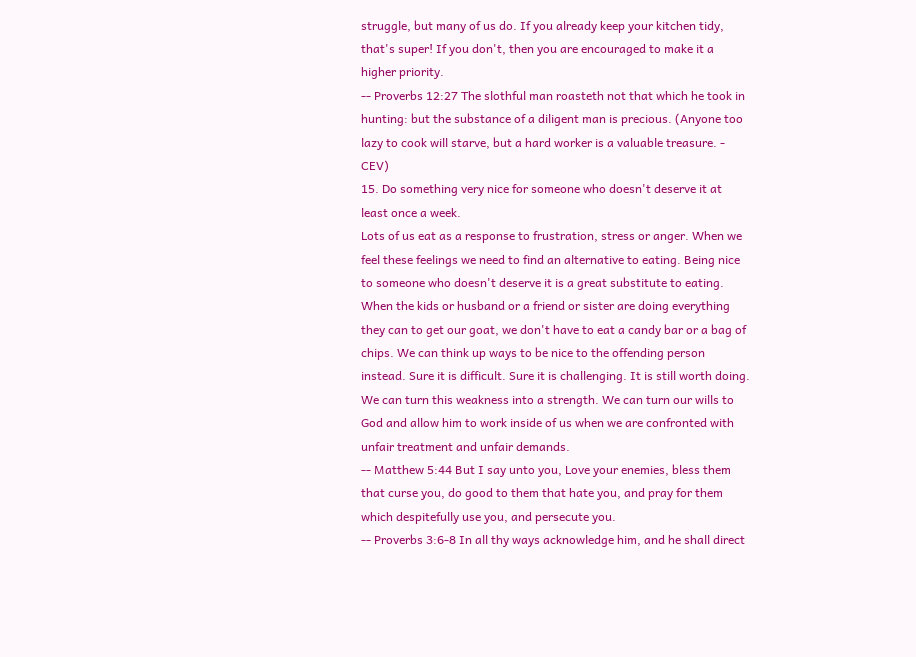struggle, but many of us do. If you already keep your kitchen tidy, that's super! If you don't, then you are encouraged to make it a higher priority.
-- Proverbs 12:27 The slothful man roasteth not that which he took in hunting: but the substance of a diligent man is precious. (Anyone too lazy to cook will starve, but a hard worker is a valuable treasure. - CEV)
15. Do something very nice for someone who doesn't deserve it at least once a week.
Lots of us eat as a response to frustration, stress or anger. When we feel these feelings we need to find an alternative to eating. Being nice to someone who doesn't deserve it is a great substitute to eating. When the kids or husband or a friend or sister are doing everything they can to get our goat, we don't have to eat a candy bar or a bag of chips. We can think up ways to be nice to the offending person instead. Sure it is difficult. Sure it is challenging. It is still worth doing. We can turn this weakness into a strength. We can turn our wills to God and allow him to work inside of us when we are confronted with unfair treatment and unfair demands.
-- Matthew 5:44 But I say unto you, Love your enemies, bless them that curse you, do good to them that hate you, and pray for them which despitefully use you, and persecute you.
-- Proverbs 3:6-8 In all thy ways acknowledge him, and he shall direct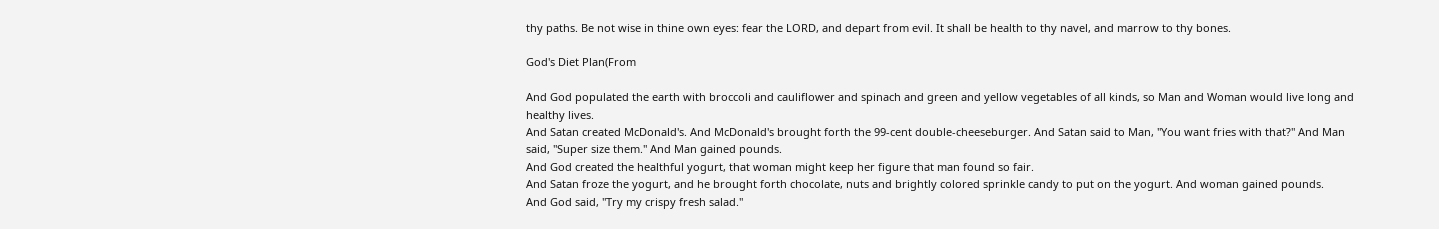thy paths. Be not wise in thine own eyes: fear the LORD, and depart from evil. It shall be health to thy navel, and marrow to thy bones.

God's Diet Plan(From

And God populated the earth with broccoli and cauliflower and spinach and green and yellow vegetables of all kinds, so Man and Woman would live long and healthy lives.
And Satan created McDonald's. And McDonald's brought forth the 99-cent double-cheeseburger. And Satan said to Man, "You want fries with that?" And Man said, "Super size them." And Man gained pounds.
And God created the healthful yogurt, that woman might keep her figure that man found so fair.
And Satan froze the yogurt, and he brought forth chocolate, nuts and brightly colored sprinkle candy to put on the yogurt. And woman gained pounds.
And God said, "Try my crispy fresh salad."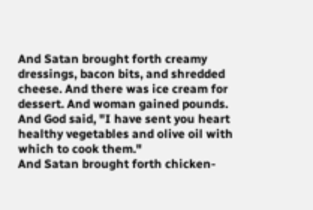And Satan brought forth creamy dressings, bacon bits, and shredded cheese. And there was ice cream for dessert. And woman gained pounds.
And God said, "I have sent you heart healthy vegetables and olive oil with which to cook them."
And Satan brought forth chicken-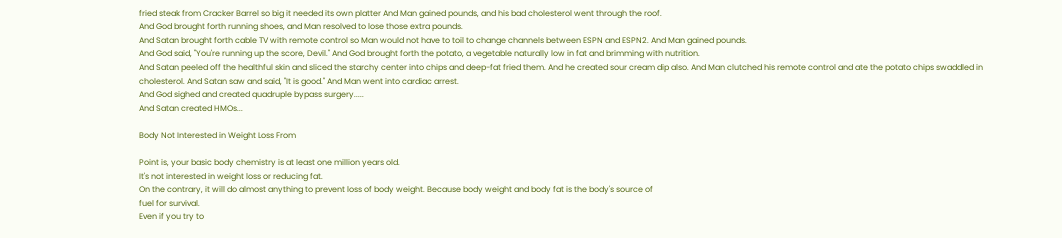fried steak from Cracker Barrel so big it needed its own platter And Man gained pounds, and his bad cholesterol went through the roof.
And God brought forth running shoes, and Man resolved to lose those extra pounds.
And Satan brought forth cable TV with remote control so Man would not have to toil to change channels between ESPN and ESPN2. And Man gained pounds.
And God said, "You're running up the score, Devil." And God brought forth the potato, a vegetable naturally low in fat and brimming with nutrition.
And Satan peeled off the healthful skin and sliced the starchy center into chips and deep-fat fried them. And he created sour cream dip also. And Man clutched his remote control and ate the potato chips swaddled in cholesterol. And Satan saw and said, "It is good." And Man went into cardiac arrest.
And God sighed and created quadruple bypass surgery.....
And Satan created HMOs...

Body Not Interested in Weight Loss From

Point is, your basic body chemistry is at least one million years old.
It's not interested in weight loss or reducing fat.
On the contrary, it will do almost anything to prevent loss of body weight. Because body weight and body fat is the body's source of
fuel for survival.
Even if you try to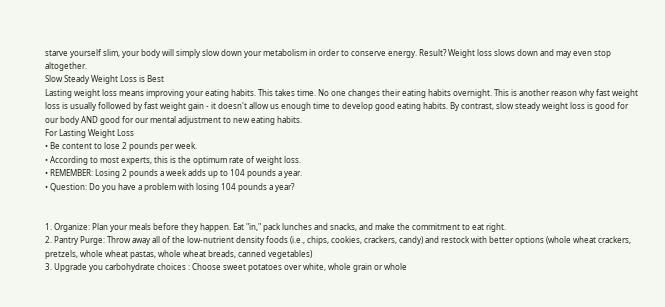starve yourself slim, your body will simply slow down your metabolism in order to conserve energy. Result? Weight loss slows down and may even stop altogether.
Slow Steady Weight Loss is Best
Lasting weight loss means improving your eating habits. This takes time. No one changes their eating habits overnight. This is another reason why fast weight loss is usually followed by fast weight gain - it doesn't allow us enough time to develop good eating habits. By contrast, slow steady weight loss is good for our body AND good for our mental adjustment to new eating habits.
For Lasting Weight Loss
• Be content to lose 2 pounds per week.
• According to most experts, this is the optimum rate of weight loss.
• REMEMBER: Losing 2 pounds a week adds up to 104 pounds a year.
• Question: Do you have a problem with losing 104 pounds a year?


1. Organize: Plan your meals before they happen. Eat "in," pack lunches and snacks, and make the commitment to eat right.
2. Pantry Purge: Throw away all of the low-nutrient density foods (i.e., chips, cookies, crackers, candy) and restock with better options (whole wheat crackers, pretzels, whole wheat pastas, whole wheat breads, canned vegetables)
3. Upgrade you carbohydrate choices : Choose sweet potatoes over white, whole grain or whole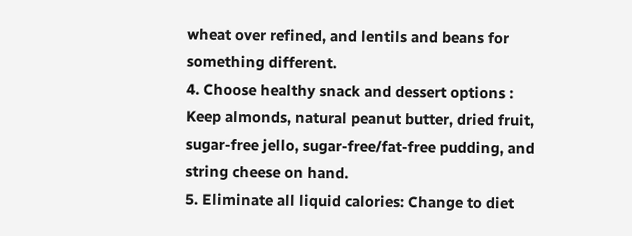wheat over refined, and lentils and beans for something different.
4. Choose healthy snack and dessert options : Keep almonds, natural peanut butter, dried fruit, sugar-free jello, sugar-free/fat-free pudding, and string cheese on hand.
5. Eliminate all liquid calories: Change to diet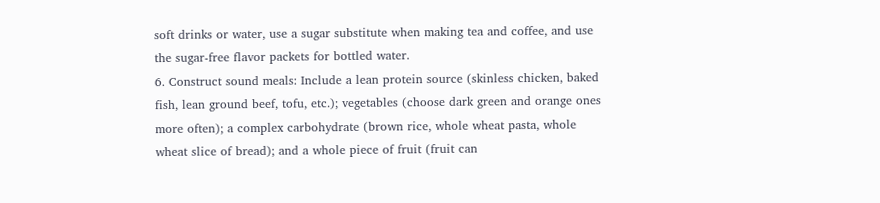soft drinks or water, use a sugar substitute when making tea and coffee, and use the sugar-free flavor packets for bottled water.
6. Construct sound meals: Include a lean protein source (skinless chicken, baked fish, lean ground beef, tofu, etc.); vegetables (choose dark green and orange ones more often); a complex carbohydrate (brown rice, whole wheat pasta, whole wheat slice of bread); and a whole piece of fruit (fruit can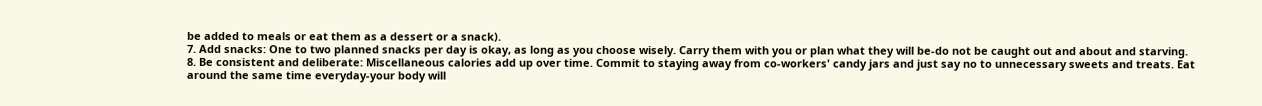be added to meals or eat them as a dessert or a snack).
7. Add snacks: One to two planned snacks per day is okay, as long as you choose wisely. Carry them with you or plan what they will be-do not be caught out and about and starving.
8. Be consistent and deliberate: Miscellaneous calories add up over time. Commit to staying away from co-workers' candy jars and just say no to unnecessary sweets and treats. Eat around the same time everyday-your body will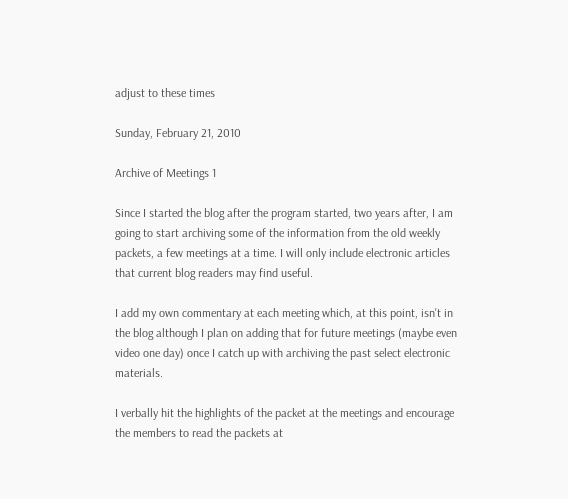adjust to these times

Sunday, February 21, 2010

Archive of Meetings 1

Since I started the blog after the program started, two years after, I am going to start archiving some of the information from the old weekly packets, a few meetings at a time. I will only include electronic articles that current blog readers may find useful.

I add my own commentary at each meeting which, at this point, isn't in the blog although I plan on adding that for future meetings (maybe even video one day) once I catch up with archiving the past select electronic materials.

I verbally hit the highlights of the packet at the meetings and encourage the members to read the packets at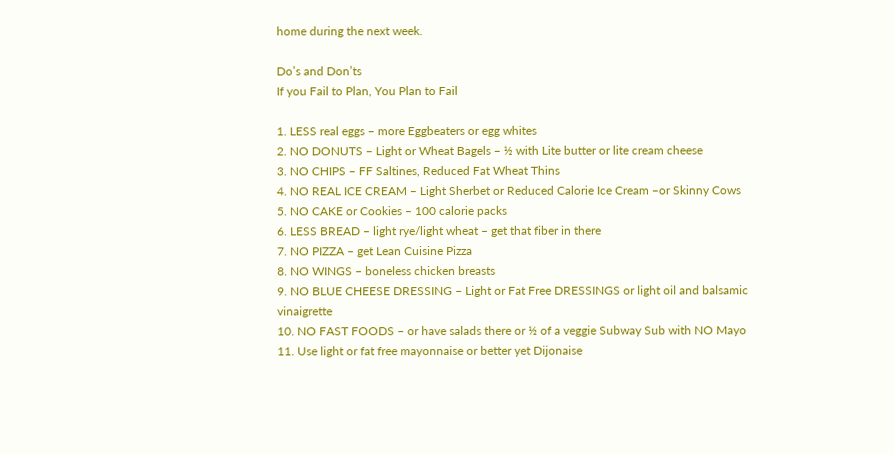home during the next week.

Do’s and Don’ts
If you Fail to Plan, You Plan to Fail

1. LESS real eggs – more Eggbeaters or egg whites
2. NO DONUTS – Light or Wheat Bagels – ½ with Lite butter or lite cream cheese
3. NO CHIPS – FF Saltines, Reduced Fat Wheat Thins
4. NO REAL ICE CREAM – Light Sherbet or Reduced Calorie Ice Cream –or Skinny Cows
5. NO CAKE or Cookies – 100 calorie packs
6. LESS BREAD – light rye/light wheat – get that fiber in there
7. NO PIZZA – get Lean Cuisine Pizza
8. NO WINGS – boneless chicken breasts
9. NO BLUE CHEESE DRESSING – Light or Fat Free DRESSINGS or light oil and balsamic vinaigrette
10. NO FAST FOODS – or have salads there or ½ of a veggie Subway Sub with NO Mayo
11. Use light or fat free mayonnaise or better yet Dijonaise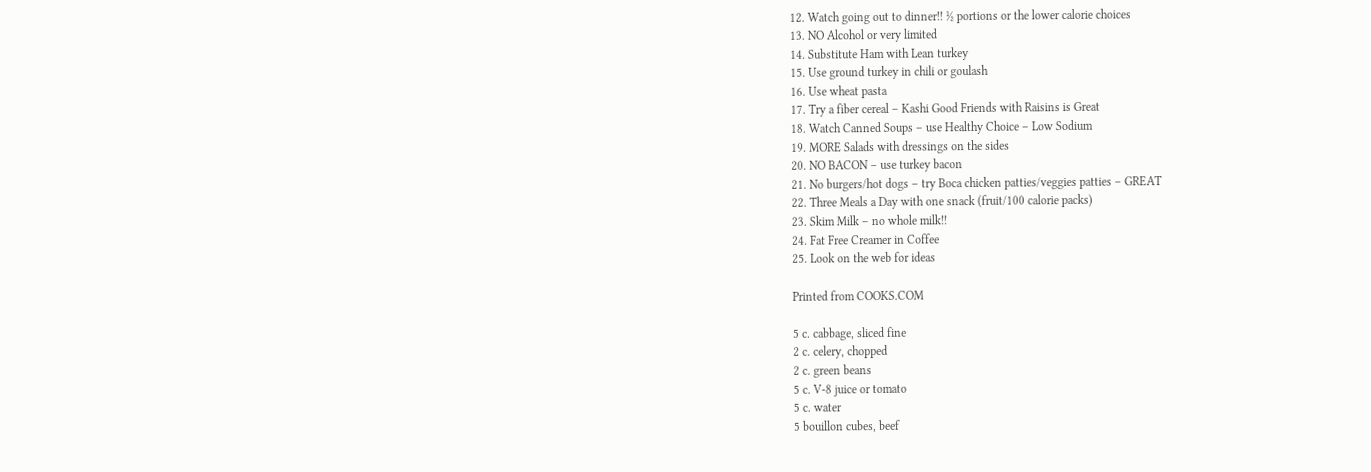12. Watch going out to dinner!! ½ portions or the lower calorie choices
13. NO Alcohol or very limited
14. Substitute Ham with Lean turkey
15. Use ground turkey in chili or goulash
16. Use wheat pasta
17. Try a fiber cereal – Kashi Good Friends with Raisins is Great
18. Watch Canned Soups – use Healthy Choice – Low Sodium
19. MORE Salads with dressings on the sides
20. NO BACON – use turkey bacon
21. No burgers/hot dogs – try Boca chicken patties/veggies patties – GREAT
22. Three Meals a Day with one snack (fruit/100 calorie packs)
23. Skim Milk – no whole milk!!
24. Fat Free Creamer in Coffee
25. Look on the web for ideas

Printed from COOKS.COM

5 c. cabbage, sliced fine
2 c. celery, chopped
2 c. green beans
5 c. V-8 juice or tomato
5 c. water
5 bouillon cubes, beef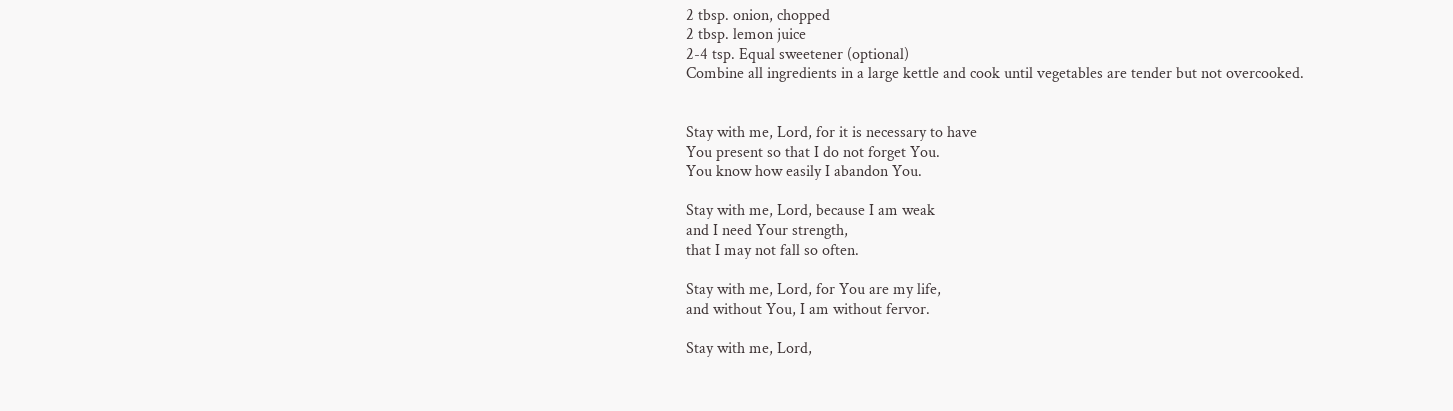2 tbsp. onion, chopped
2 tbsp. lemon juice
2-4 tsp. Equal sweetener (optional)
Combine all ingredients in a large kettle and cook until vegetables are tender but not overcooked.


Stay with me, Lord, for it is necessary to have
You present so that I do not forget You.
You know how easily I abandon You.

Stay with me, Lord, because I am weak
and I need Your strength,
that I may not fall so often.

Stay with me, Lord, for You are my life,
and without You, I am without fervor.

Stay with me, Lord,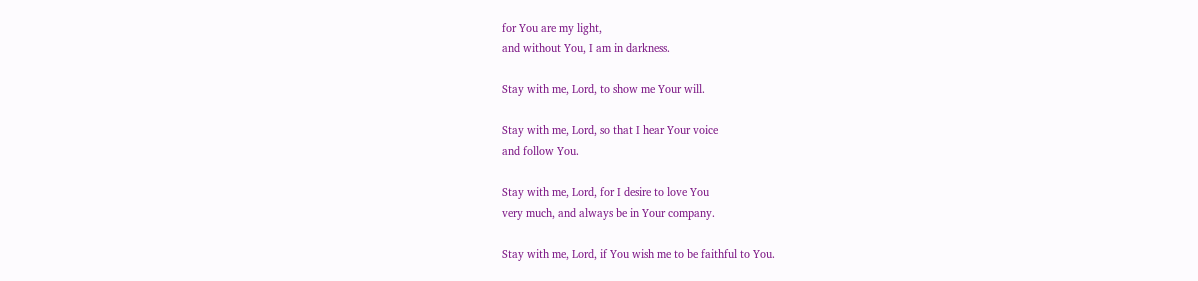for You are my light,
and without You, I am in darkness.

Stay with me, Lord, to show me Your will.

Stay with me, Lord, so that I hear Your voice
and follow You.

Stay with me, Lord, for I desire to love You
very much, and always be in Your company.

Stay with me, Lord, if You wish me to be faithful to You.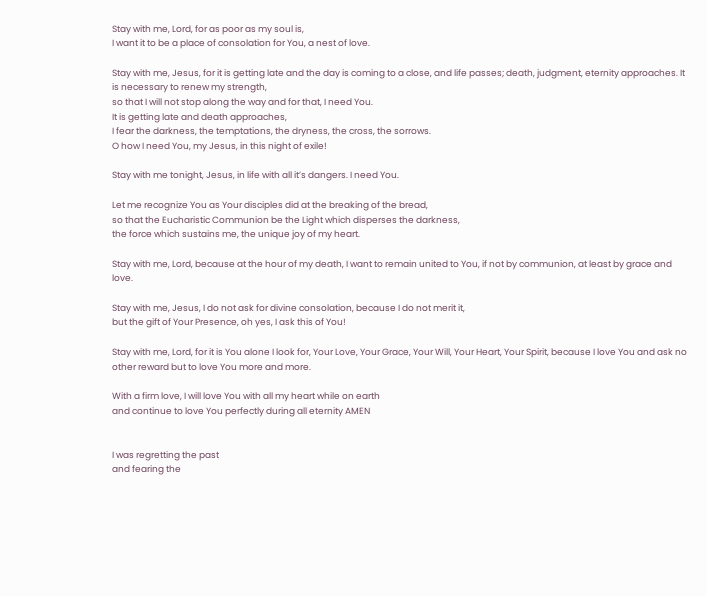Stay with me, Lord, for as poor as my soul is,
I want it to be a place of consolation for You, a nest of love.

Stay with me, Jesus, for it is getting late and the day is coming to a close, and life passes; death, judgment, eternity approaches. It is necessary to renew my strength,
so that I will not stop along the way and for that, I need You.
It is getting late and death approaches,
I fear the darkness, the temptations, the dryness, the cross, the sorrows.
O how I need You, my Jesus, in this night of exile!

Stay with me tonight, Jesus, in life with all it’s dangers. I need You.

Let me recognize You as Your disciples did at the breaking of the bread,
so that the Eucharistic Communion be the Light which disperses the darkness,
the force which sustains me, the unique joy of my heart.

Stay with me, Lord, because at the hour of my death, I want to remain united to You, if not by communion, at least by grace and love.

Stay with me, Jesus, I do not ask for divine consolation, because I do not merit it,
but the gift of Your Presence, oh yes, I ask this of You!

Stay with me, Lord, for it is You alone I look for, Your Love, Your Grace, Your Will, Your Heart, Your Spirit, because I love You and ask no other reward but to love You more and more.

With a firm love, I will love You with all my heart while on earth
and continue to love You perfectly during all eternity AMEN


I was regretting the past
and fearing the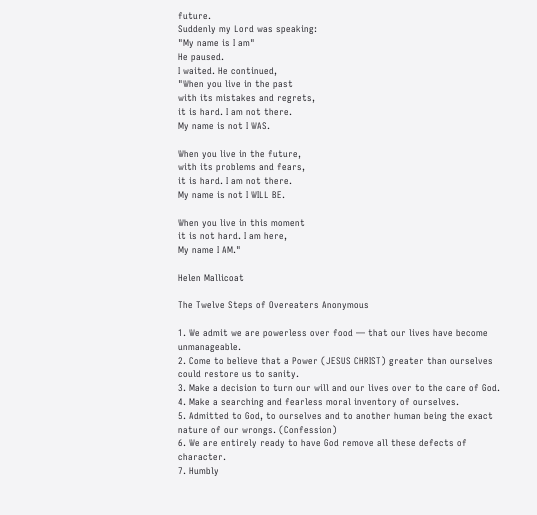future.
Suddenly my Lord was speaking:
"My name is I am"
He paused.
I waited. He continued,
"When you live in the past
with its mistakes and regrets,
it is hard. I am not there.
My name is not I WAS.

When you live in the future,
with its problems and fears,
it is hard. I am not there.
My name is not I WILL BE.

When you live in this moment
it is not hard. I am here,
My name I AM."

Helen Mallicoat

The Twelve Steps of Overeaters Anonymous

1. We admit we are powerless over food — that our lives have become unmanageable.
2. Come to believe that a Power (JESUS CHRIST) greater than ourselves could restore us to sanity.
3. Make a decision to turn our will and our lives over to the care of God.
4. Make a searching and fearless moral inventory of ourselves.
5. Admitted to God, to ourselves and to another human being the exact nature of our wrongs. (Confession)
6. We are entirely ready to have God remove all these defects of character.
7. Humbly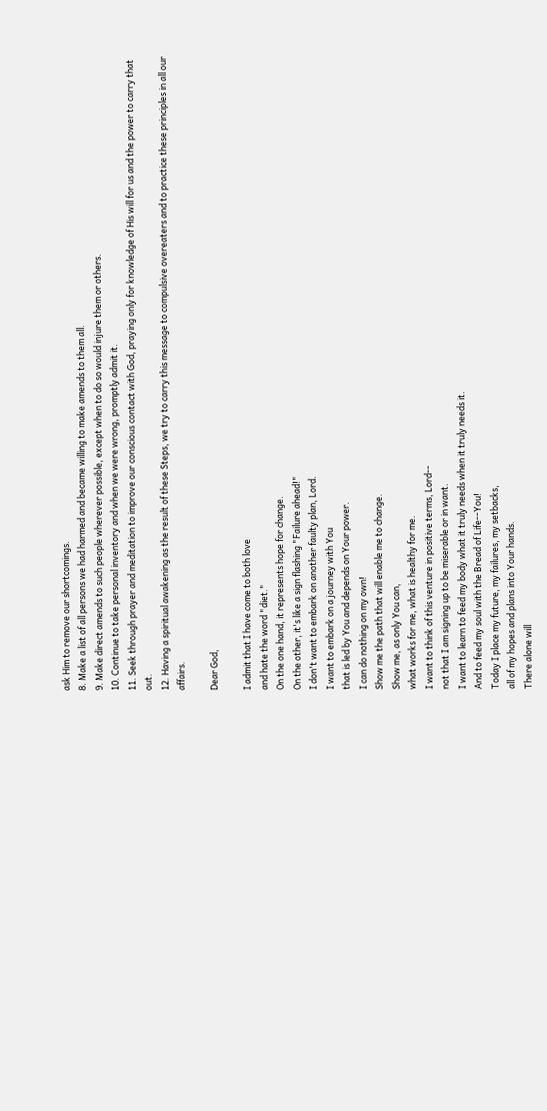ask Him to remove our shortcomings.
8. Make a list of all persons we had harmed and became willing to make amends to them all.
9. Make direct amends to such people wherever possible, except when to do so would injure them or others.
10. Continue to take personal inventory and when we were wrong, promptly admit it.
11. Seek through prayer and meditation to improve our conscious contact with God, praying only for knowledge of His will for us and the power to carry that out.
12. Having a spiritual awakening as the result of these Steps, we try to carry this message to compulsive overeaters and to practice these principles in all our affairs.

Dear God,

I admit that I have come to both love
and hate the word "diet."
On the one hand, it represents hope for change.
On the other, it's like a sign flashing "Failure ahead!"
I don't want to embark on another faulty plan, Lord.
I want to embark on a journey with You
that is led by You and depends on Your power.
I can do nothing on my own!
Show me the path that will enable me to change.
Show me, as only You can,
what works for me, what is healthy for me.
I want to think of this venture in positive terms, Lord--
not that I am signing up to be miserable or in want.
I want to learn to feed my body what it truly needs when it truly needs it.
And to feed my soul with the Bread of Life--You!
Today I place my future, my failures, my setbacks,
all of my hopes and plans into Your hands.
There alone will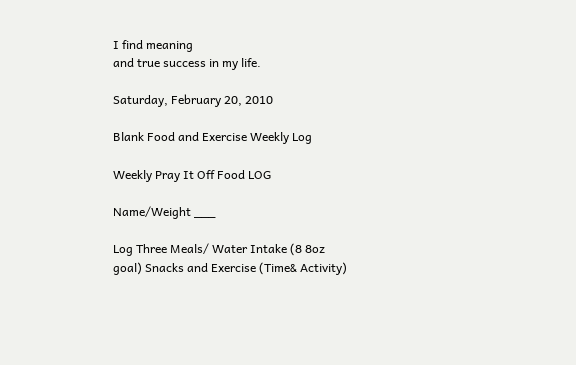I find meaning
and true success in my life.

Saturday, February 20, 2010

Blank Food and Exercise Weekly Log

Weekly Pray It Off Food LOG

Name/Weight ___

Log Three Meals/ Water Intake (8 8oz goal) Snacks and Exercise (Time& Activity)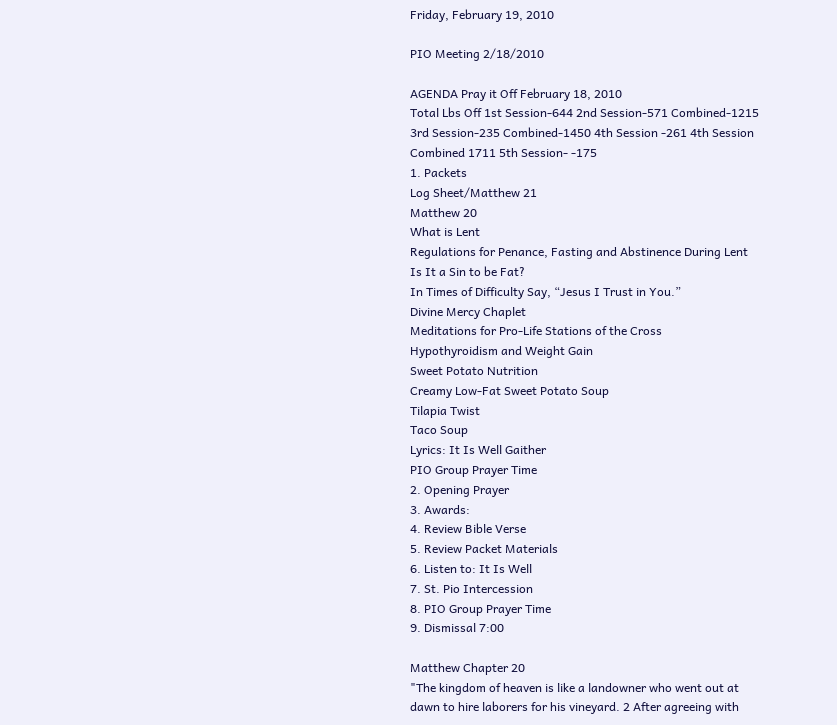Friday, February 19, 2010

PIO Meeting 2/18/2010

AGENDA Pray it Off February 18, 2010
Total Lbs Off 1st Session-644 2nd Session-571 Combined-1215
3rd Session-235 Combined-1450 4th Session -261 4th Session Combined 1711 5th Session- -175
1. Packets
Log Sheet/Matthew 21
Matthew 20
What is Lent
Regulations for Penance, Fasting and Abstinence During Lent
Is It a Sin to be Fat?
In Times of Difficulty Say, “Jesus I Trust in You.”
Divine Mercy Chaplet
Meditations for Pro-Life Stations of the Cross
Hypothyroidism and Weight Gain
Sweet Potato Nutrition
Creamy Low-Fat Sweet Potato Soup
Tilapia Twist
Taco Soup
Lyrics: It Is Well Gaither
PIO Group Prayer Time
2. Opening Prayer
3. Awards:
4. Review Bible Verse
5. Review Packet Materials
6. Listen to: It Is Well
7. St. Pio Intercession
8. PIO Group Prayer Time
9. Dismissal 7:00

Matthew Chapter 20
"The kingdom of heaven is like a landowner who went out at dawn to hire laborers for his vineyard. 2 After agreeing with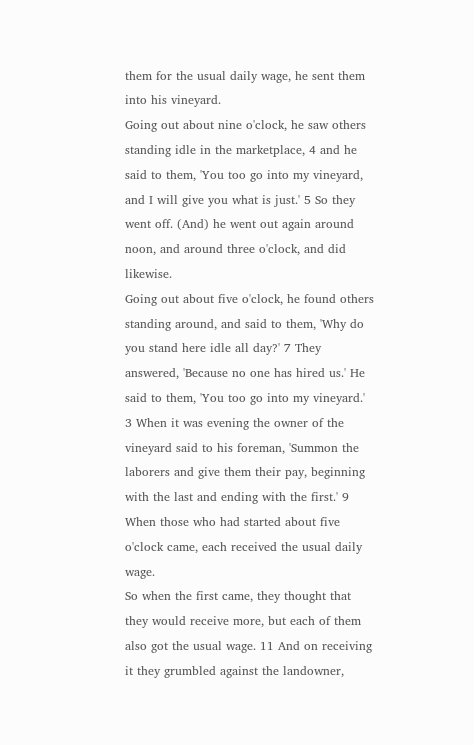them for the usual daily wage, he sent them into his vineyard.
Going out about nine o'clock, he saw others standing idle in the marketplace, 4 and he said to them, 'You too go into my vineyard, and I will give you what is just.' 5 So they went off. (And) he went out again around noon, and around three o'clock, and did likewise.
Going out about five o'clock, he found others standing around, and said to them, 'Why do you stand here idle all day?' 7 They answered, 'Because no one has hired us.' He said to them, 'You too go into my vineyard.'
3 When it was evening the owner of the vineyard said to his foreman, 'Summon the laborers and give them their pay, beginning with the last and ending with the first.' 9 When those who had started about five o'clock came, each received the usual daily wage.
So when the first came, they thought that they would receive more, but each of them also got the usual wage. 11 And on receiving it they grumbled against the landowner,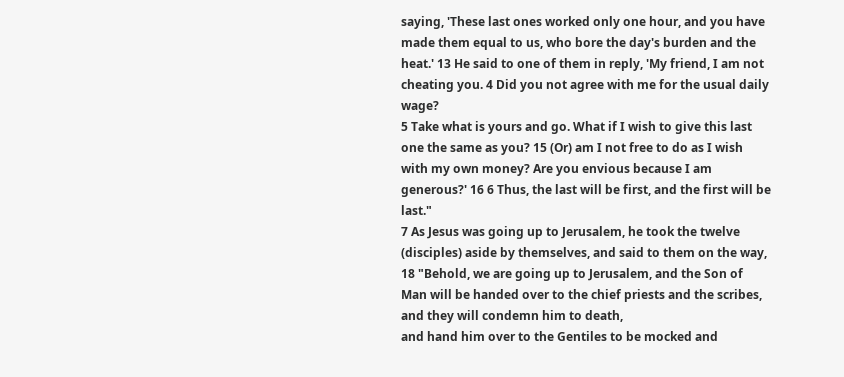saying, 'These last ones worked only one hour, and you have made them equal to us, who bore the day's burden and the heat.' 13 He said to one of them in reply, 'My friend, I am not cheating you. 4 Did you not agree with me for the usual daily wage?
5 Take what is yours and go. What if I wish to give this last one the same as you? 15 (Or) am I not free to do as I wish with my own money? Are you envious because I am generous?' 16 6 Thus, the last will be first, and the first will be last."
7 As Jesus was going up to Jerusalem, he took the twelve (disciples) aside by themselves, and said to them on the way, 18 "Behold, we are going up to Jerusalem, and the Son of Man will be handed over to the chief priests and the scribes, and they will condemn him to death,
and hand him over to the Gentiles to be mocked and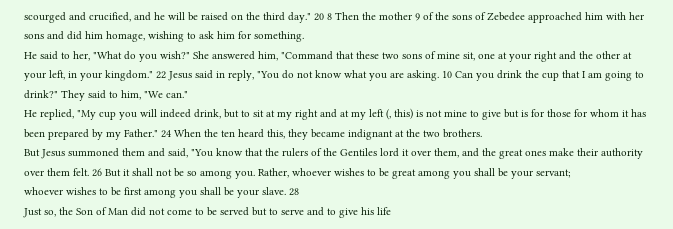scourged and crucified, and he will be raised on the third day." 20 8 Then the mother 9 of the sons of Zebedee approached him with her sons and did him homage, wishing to ask him for something.
He said to her, "What do you wish?" She answered him, "Command that these two sons of mine sit, one at your right and the other at your left, in your kingdom." 22 Jesus said in reply, "You do not know what you are asking. 10 Can you drink the cup that I am going to drink?" They said to him, "We can."
He replied, "My cup you will indeed drink, but to sit at my right and at my left (, this) is not mine to give but is for those for whom it has been prepared by my Father." 24 When the ten heard this, they became indignant at the two brothers.
But Jesus summoned them and said, "You know that the rulers of the Gentiles lord it over them, and the great ones make their authority over them felt. 26 But it shall not be so among you. Rather, whoever wishes to be great among you shall be your servant;
whoever wishes to be first among you shall be your slave. 28
Just so, the Son of Man did not come to be served but to serve and to give his life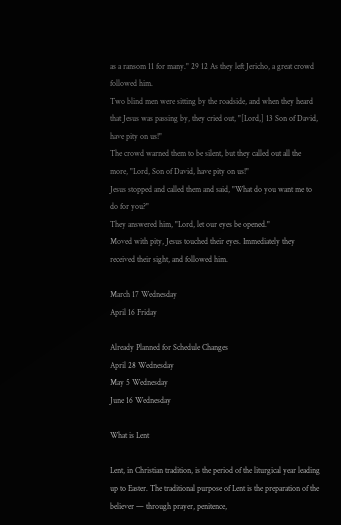as a ransom 11 for many." 29 12 As they left Jericho, a great crowd followed him.
Two blind men were sitting by the roadside, and when they heard that Jesus was passing by, they cried out, "[Lord,] 13 Son of David, have pity on us!"
The crowd warned them to be silent, but they called out all the more, "Lord, Son of David, have pity on us!"
Jesus stopped and called them and said, "What do you want me to do for you?"
They answered him, "Lord, let our eyes be opened."
Moved with pity, Jesus touched their eyes. Immediately they received their sight, and followed him.

March 17 Wednesday
April 16 Friday

Already Planned for Schedule Changes
April 28 Wednesday
May 5 Wednesday
June 16 Wednesday

What is Lent

Lent, in Christian tradition, is the period of the liturgical year leading up to Easter. The traditional purpose of Lent is the preparation of the believer — through prayer, penitence,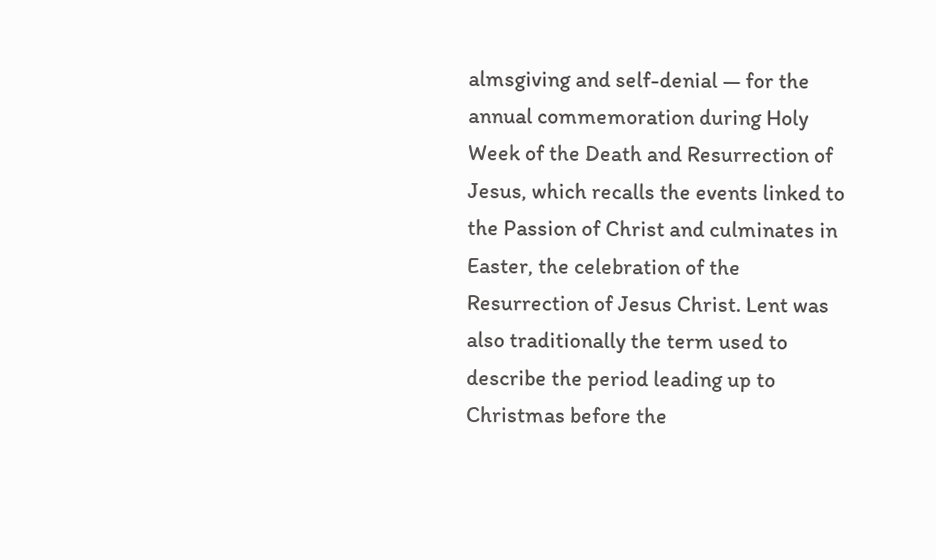almsgiving and self-denial — for the annual commemoration during Holy Week of the Death and Resurrection of Jesus, which recalls the events linked to the Passion of Christ and culminates in Easter, the celebration of the Resurrection of Jesus Christ. Lent was also traditionally the term used to describe the period leading up to Christmas before the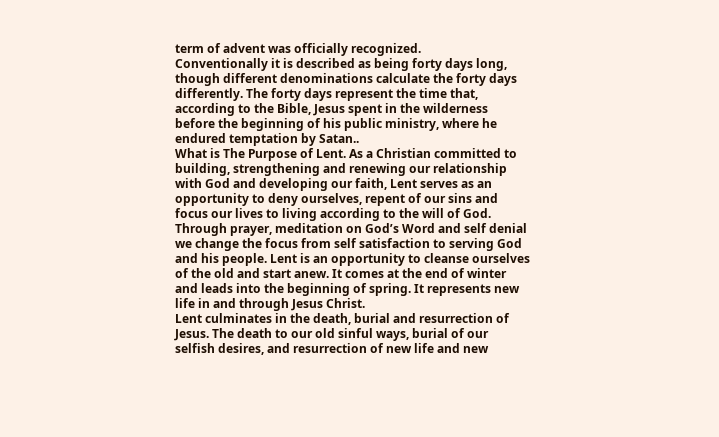term of advent was officially recognized.
Conventionally it is described as being forty days long, though different denominations calculate the forty days differently. The forty days represent the time that, according to the Bible, Jesus spent in the wilderness before the beginning of his public ministry, where he endured temptation by Satan..
What is The Purpose of Lent. As a Christian committed to building, strengthening and renewing our relationship with God and developing our faith, Lent serves as an opportunity to deny ourselves, repent of our sins and focus our lives to living according to the will of God. Through prayer, meditation on God’s Word and self denial we change the focus from self satisfaction to serving God and his people. Lent is an opportunity to cleanse ourselves of the old and start anew. It comes at the end of winter and leads into the beginning of spring. It represents new life in and through Jesus Christ.
Lent culminates in the death, burial and resurrection of Jesus. The death to our old sinful ways, burial of our selfish desires, and resurrection of new life and new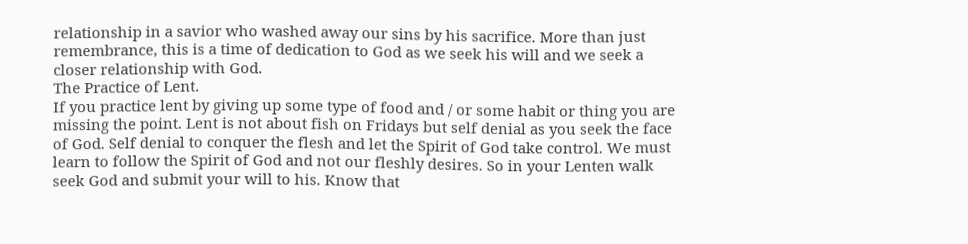relationship in a savior who washed away our sins by his sacrifice. More than just remembrance, this is a time of dedication to God as we seek his will and we seek a closer relationship with God.
The Practice of Lent.
If you practice lent by giving up some type of food and / or some habit or thing you are missing the point. Lent is not about fish on Fridays but self denial as you seek the face of God. Self denial to conquer the flesh and let the Spirit of God take control. We must learn to follow the Spirit of God and not our fleshly desires. So in your Lenten walk seek God and submit your will to his. Know that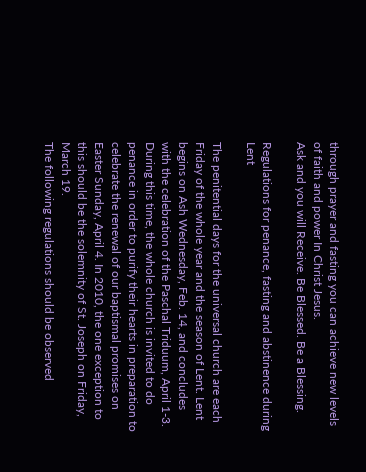through prayer and fasting you can achieve new levels of faith and power In Christ Jesus.
Ask and you will Receive. Be Blessed. Be a Blessing.

Regulations for penance, fasting and abstinence during Lent

The penitential days for the universal church are each Friday of the whole year and the season of Lent. Lent begins on Ash Wednesday, Feb. 14, and concludes with the celebration of the Paschal Triduum, April 1-3. During this time, the whole church is invited to do penance in order to purify their hearts in preparation to celebrate the renewal of our baptismal promises on Easter Sunday, April 4. In 2010, the one exception to this should be the solemnity of St. Joseph on Friday, March 19.
The following regulations should be observed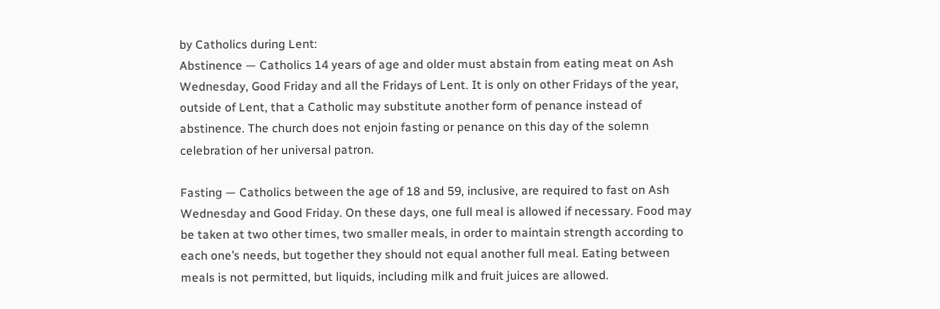by Catholics during Lent:
Abstinence — Catholics 14 years of age and older must abstain from eating meat on Ash Wednesday, Good Friday and all the Fridays of Lent. It is only on other Fridays of the year, outside of Lent, that a Catholic may substitute another form of penance instead of abstinence. The church does not enjoin fasting or penance on this day of the solemn celebration of her universal patron.

Fasting — Catholics between the age of 18 and 59, inclusive, are required to fast on Ash Wednesday and Good Friday. On these days, one full meal is allowed if necessary. Food may be taken at two other times, two smaller meals, in order to maintain strength according to each one’s needs, but together they should not equal another full meal. Eating between meals is not permitted, but liquids, including milk and fruit juices are allowed.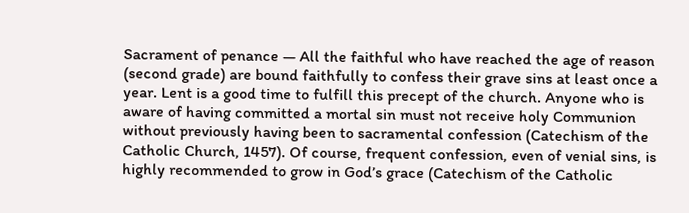Sacrament of penance — All the faithful who have reached the age of reason (second grade) are bound faithfully to confess their grave sins at least once a year. Lent is a good time to fulfill this precept of the church. Anyone who is aware of having committed a mortal sin must not receive holy Communion without previously having been to sacramental confession (Catechism of the Catholic Church, 1457). Of course, frequent confession, even of venial sins, is highly recommended to grow in God’s grace (Catechism of the Catholic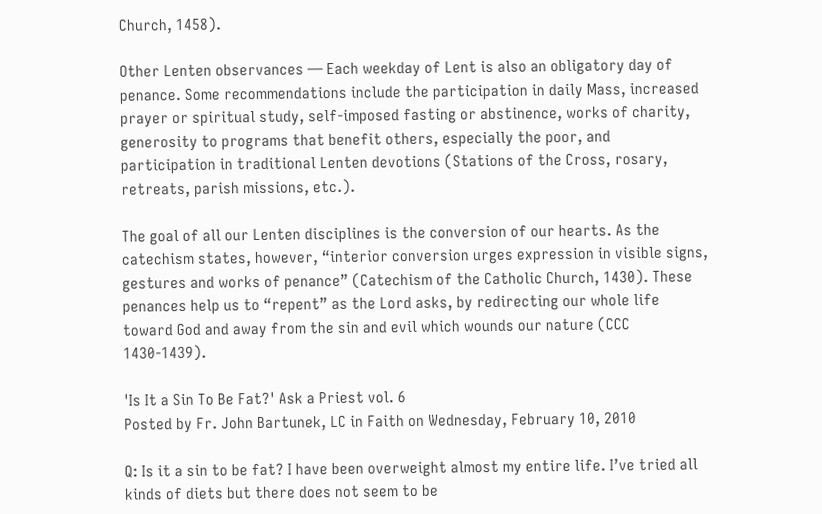Church, 1458).

Other Lenten observances — Each weekday of Lent is also an obligatory day of penance. Some recommendations include the participation in daily Mass, increased prayer or spiritual study, self-imposed fasting or abstinence, works of charity, generosity to programs that benefit others, especially the poor, and participation in traditional Lenten devotions (Stations of the Cross, rosary, retreats, parish missions, etc.).

The goal of all our Lenten disciplines is the conversion of our hearts. As the catechism states, however, “interior conversion urges expression in visible signs, gestures and works of penance” (Catechism of the Catholic Church, 1430). These penances help us to “repent” as the Lord asks, by redirecting our whole life toward God and away from the sin and evil which wounds our nature (CCC 1430-1439).

'Is It a Sin To Be Fat?' Ask a Priest vol. 6
Posted by Fr. John Bartunek, LC in Faith on Wednesday, February 10, 2010

Q: Is it a sin to be fat? I have been overweight almost my entire life. I’ve tried all kinds of diets but there does not seem to be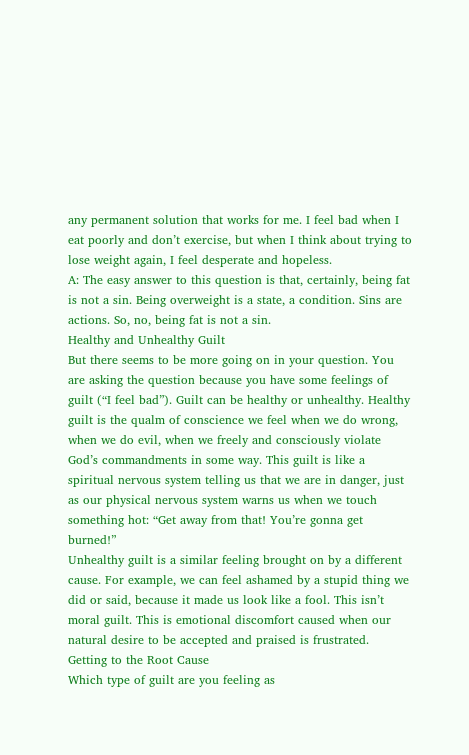any permanent solution that works for me. I feel bad when I eat poorly and don’t exercise, but when I think about trying to lose weight again, I feel desperate and hopeless.
A: The easy answer to this question is that, certainly, being fat is not a sin. Being overweight is a state, a condition. Sins are actions. So, no, being fat is not a sin.
Healthy and Unhealthy Guilt
But there seems to be more going on in your question. You are asking the question because you have some feelings of guilt (“I feel bad”). Guilt can be healthy or unhealthy. Healthy guilt is the qualm of conscience we feel when we do wrong, when we do evil, when we freely and consciously violate God’s commandments in some way. This guilt is like a spiritual nervous system telling us that we are in danger, just as our physical nervous system warns us when we touch something hot: “Get away from that! You’re gonna get burned!”
Unhealthy guilt is a similar feeling brought on by a different cause. For example, we can feel ashamed by a stupid thing we did or said, because it made us look like a fool. This isn’t moral guilt. This is emotional discomfort caused when our natural desire to be accepted and praised is frustrated.
Getting to the Root Cause
Which type of guilt are you feeling as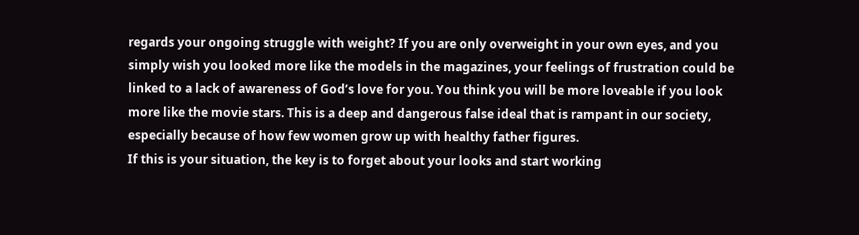regards your ongoing struggle with weight? If you are only overweight in your own eyes, and you simply wish you looked more like the models in the magazines, your feelings of frustration could be linked to a lack of awareness of God’s love for you. You think you will be more loveable if you look more like the movie stars. This is a deep and dangerous false ideal that is rampant in our society, especially because of how few women grow up with healthy father figures.
If this is your situation, the key is to forget about your looks and start working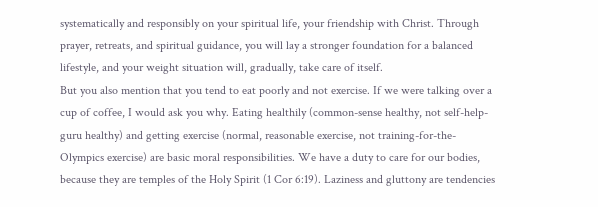systematically and responsibly on your spiritual life, your friendship with Christ. Through prayer, retreats, and spiritual guidance, you will lay a stronger foundation for a balanced lifestyle, and your weight situation will, gradually, take care of itself.
But you also mention that you tend to eat poorly and not exercise. If we were talking over a cup of coffee, I would ask you why. Eating healthily (common-sense healthy, not self-help-guru healthy) and getting exercise (normal, reasonable exercise, not training-for-the-Olympics exercise) are basic moral responsibilities. We have a duty to care for our bodies, because they are temples of the Holy Spirit (1 Cor 6:19). Laziness and gluttony are tendencies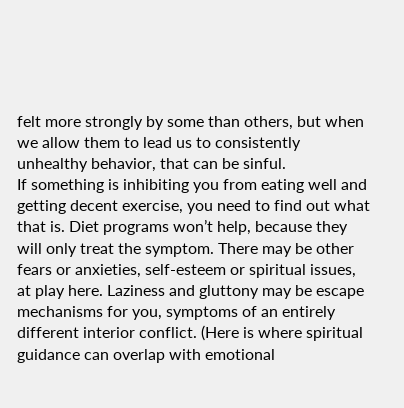felt more strongly by some than others, but when we allow them to lead us to consistently unhealthy behavior, that can be sinful.
If something is inhibiting you from eating well and getting decent exercise, you need to find out what that is. Diet programs won’t help, because they will only treat the symptom. There may be other fears or anxieties, self-esteem or spiritual issues, at play here. Laziness and gluttony may be escape mechanisms for you, symptoms of an entirely different interior conflict. (Here is where spiritual guidance can overlap with emotional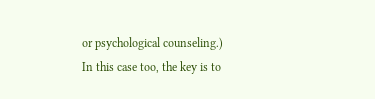or psychological counseling.)
In this case too, the key is to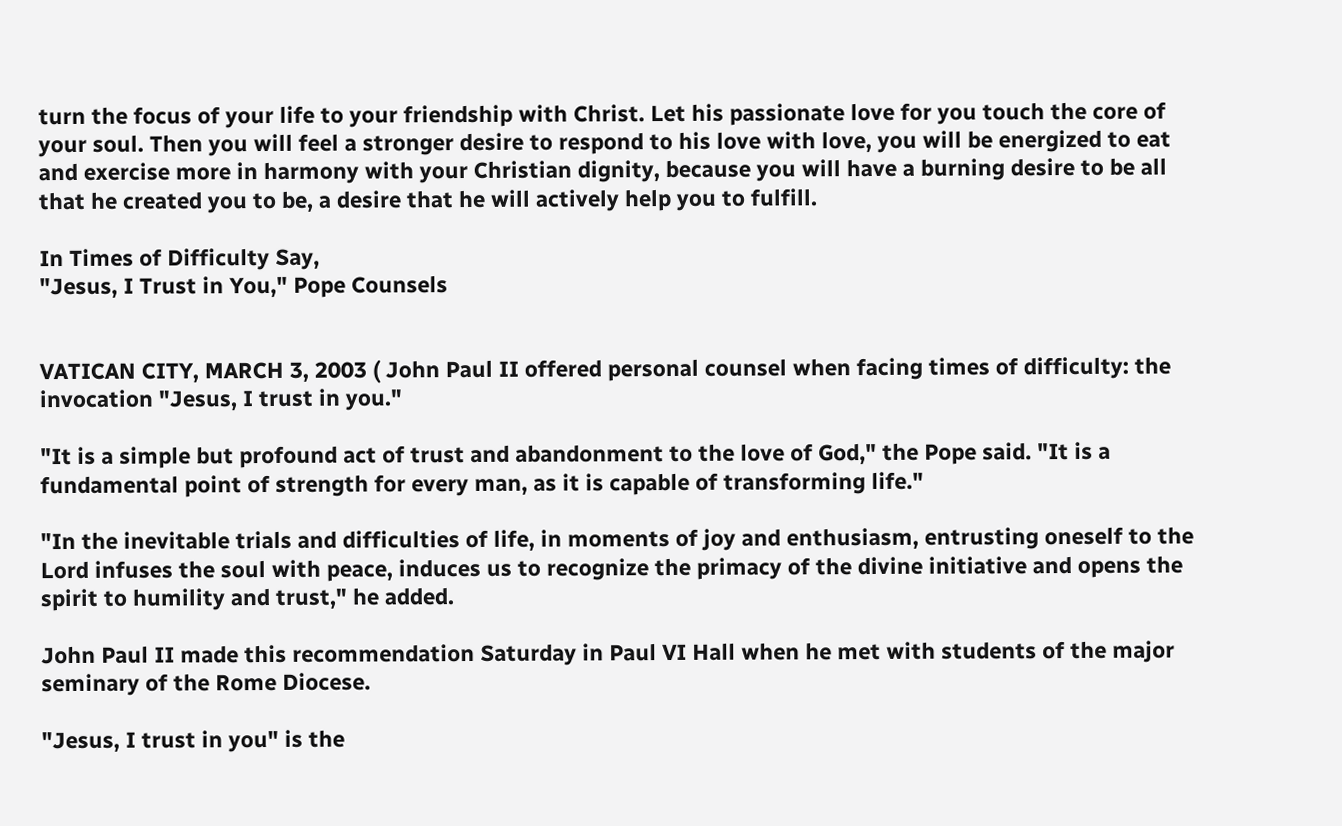turn the focus of your life to your friendship with Christ. Let his passionate love for you touch the core of your soul. Then you will feel a stronger desire to respond to his love with love, you will be energized to eat and exercise more in harmony with your Christian dignity, because you will have a burning desire to be all that he created you to be, a desire that he will actively help you to fulfill.

In Times of Difficulty Say,
"Jesus, I Trust in You," Pope Counsels


VATICAN CITY, MARCH 3, 2003 ( John Paul II offered personal counsel when facing times of difficulty: the invocation "Jesus, I trust in you."

"It is a simple but profound act of trust and abandonment to the love of God," the Pope said. "It is a fundamental point of strength for every man, as it is capable of transforming life."

"In the inevitable trials and difficulties of life, in moments of joy and enthusiasm, entrusting oneself to the Lord infuses the soul with peace, induces us to recognize the primacy of the divine initiative and opens the spirit to humility and trust," he added.

John Paul II made this recommendation Saturday in Paul VI Hall when he met with students of the major seminary of the Rome Diocese.

"Jesus, I trust in you" is the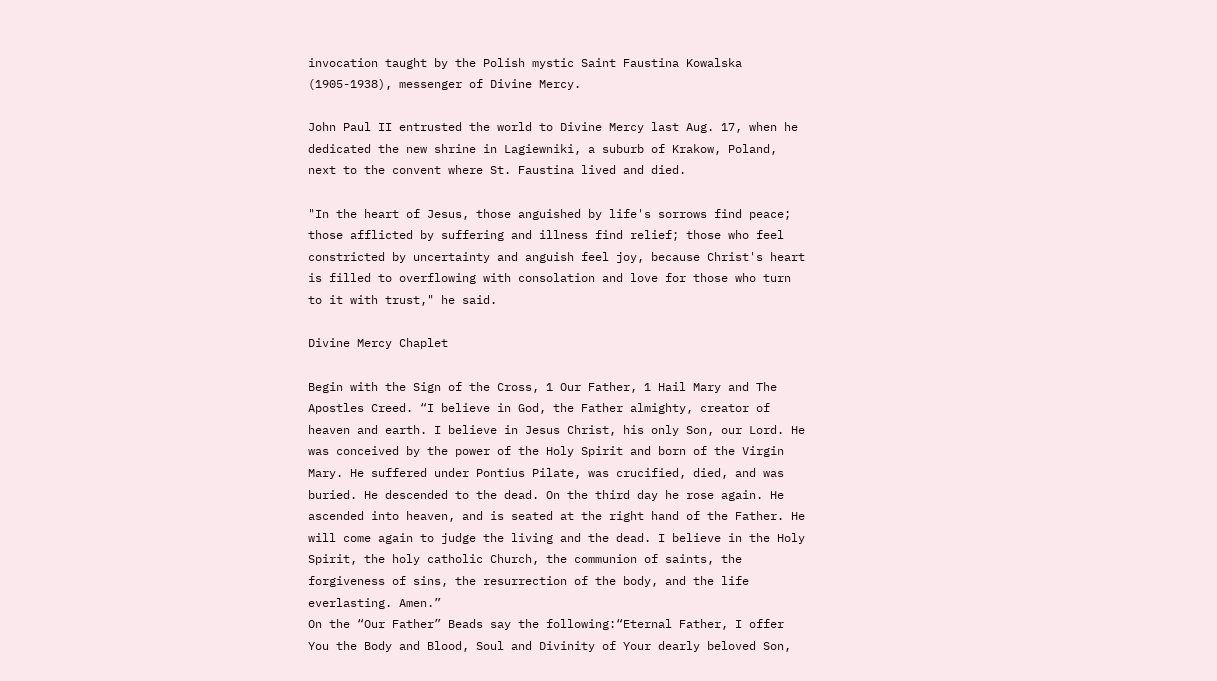invocation taught by the Polish mystic Saint Faustina Kowalska (1905-1938), messenger of Divine Mercy.

John Paul II entrusted the world to Divine Mercy last Aug. 17, when he dedicated the new shrine in Lagiewniki, a suburb of Krakow, Poland, next to the convent where St. Faustina lived and died.

"In the heart of Jesus, those anguished by life's sorrows find peace; those afflicted by suffering and illness find relief; those who feel constricted by uncertainty and anguish feel joy, because Christ's heart is filled to overflowing with consolation and love for those who turn to it with trust," he said.

Divine Mercy Chaplet

Begin with the Sign of the Cross, 1 Our Father, 1 Hail Mary and The Apostles Creed. “I believe in God, the Father almighty, creator of heaven and earth. I believe in Jesus Christ, his only Son, our Lord. He was conceived by the power of the Holy Spirit and born of the Virgin Mary. He suffered under Pontius Pilate, was crucified, died, and was buried. He descended to the dead. On the third day he rose again. He ascended into heaven, and is seated at the right hand of the Father. He will come again to judge the living and the dead. I believe in the Holy Spirit, the holy catholic Church, the communion of saints, the forgiveness of sins, the resurrection of the body, and the life everlasting. Amen.”
On the “Our Father” Beads say the following:“Eternal Father, I offer You the Body and Blood, Soul and Divinity of Your dearly beloved Son,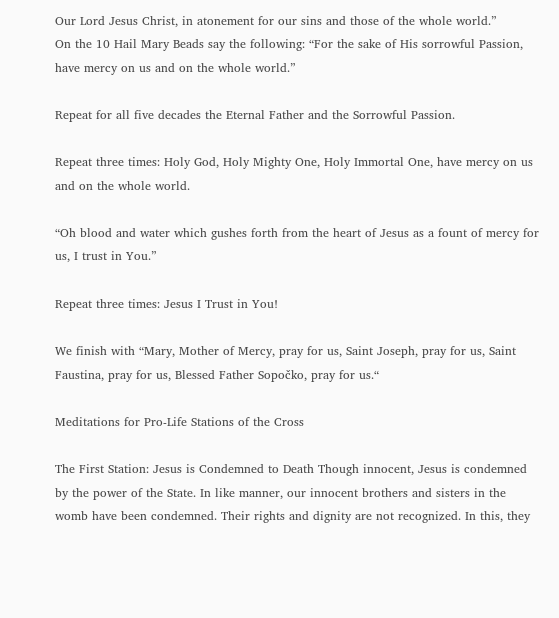Our Lord Jesus Christ, in atonement for our sins and those of the whole world.”
On the 10 Hail Mary Beads say the following: “For the sake of His sorrowful Passion, have mercy on us and on the whole world.”

Repeat for all five decades the Eternal Father and the Sorrowful Passion.

Repeat three times: Holy God, Holy Mighty One, Holy Immortal One, have mercy on us and on the whole world.

“Oh blood and water which gushes forth from the heart of Jesus as a fount of mercy for us, I trust in You.”

Repeat three times: Jesus I Trust in You!

We finish with “Mary, Mother of Mercy, pray for us, Saint Joseph, pray for us, Saint Faustina, pray for us, Blessed Father Sopočko, pray for us.“

Meditations for Pro-Life Stations of the Cross

The First Station: Jesus is Condemned to Death Though innocent, Jesus is condemned by the power of the State. In like manner, our innocent brothers and sisters in the womb have been condemned. Their rights and dignity are not recognized. In this, they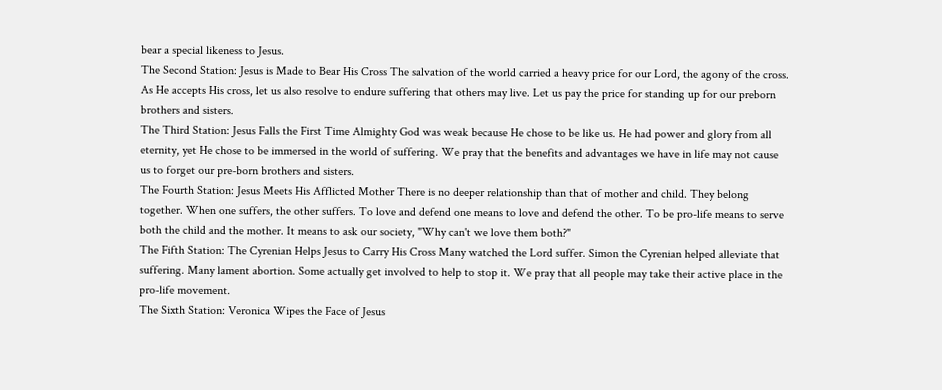bear a special likeness to Jesus.
The Second Station: Jesus is Made to Bear His Cross The salvation of the world carried a heavy price for our Lord, the agony of the cross. As He accepts His cross, let us also resolve to endure suffering that others may live. Let us pay the price for standing up for our preborn brothers and sisters.
The Third Station: Jesus Falls the First Time Almighty God was weak because He chose to be like us. He had power and glory from all eternity, yet He chose to be immersed in the world of suffering. We pray that the benefits and advantages we have in life may not cause us to forget our pre-born brothers and sisters.
The Fourth Station: Jesus Meets His Afflicted Mother There is no deeper relationship than that of mother and child. They belong together. When one suffers, the other suffers. To love and defend one means to love and defend the other. To be pro-life means to serve both the child and the mother. It means to ask our society, "Why can't we love them both?"
The Fifth Station: The Cyrenian Helps Jesus to Carry His Cross Many watched the Lord suffer. Simon the Cyrenian helped alleviate that suffering. Many lament abortion. Some actually get involved to help to stop it. We pray that all people may take their active place in the pro-life movement.
The Sixth Station: Veronica Wipes the Face of Jesus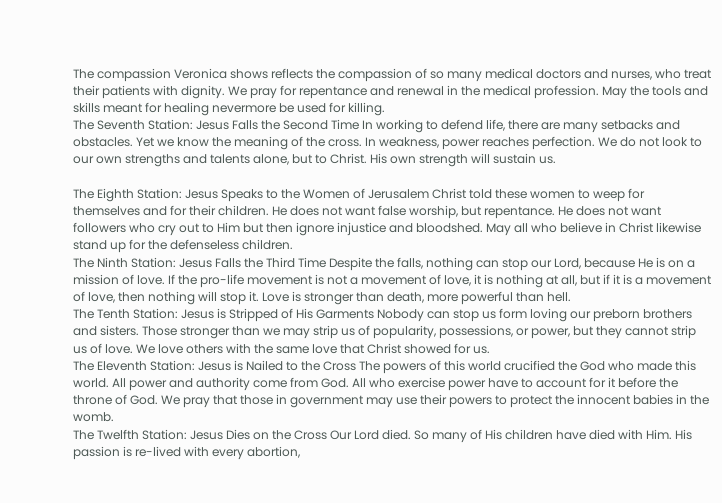The compassion Veronica shows reflects the compassion of so many medical doctors and nurses, who treat their patients with dignity. We pray for repentance and renewal in the medical profession. May the tools and skills meant for healing nevermore be used for killing.
The Seventh Station: Jesus Falls the Second Time In working to defend life, there are many setbacks and obstacles. Yet we know the meaning of the cross. In weakness, power reaches perfection. We do not look to our own strengths and talents alone, but to Christ. His own strength will sustain us.

The Eighth Station: Jesus Speaks to the Women of Jerusalem Christ told these women to weep for themselves and for their children. He does not want false worship, but repentance. He does not want followers who cry out to Him but then ignore injustice and bloodshed. May all who believe in Christ likewise stand up for the defenseless children.
The Ninth Station: Jesus Falls the Third Time Despite the falls, nothing can stop our Lord, because He is on a mission of love. If the pro-life movement is not a movement of love, it is nothing at all, but if it is a movement of love, then nothing will stop it. Love is stronger than death, more powerful than hell.
The Tenth Station: Jesus is Stripped of His Garments Nobody can stop us form loving our preborn brothers and sisters. Those stronger than we may strip us of popularity, possessions, or power, but they cannot strip us of love. We love others with the same love that Christ showed for us.
The Eleventh Station: Jesus is Nailed to the Cross The powers of this world crucified the God who made this world. All power and authority come from God. All who exercise power have to account for it before the throne of God. We pray that those in government may use their powers to protect the innocent babies in the womb.
The Twelfth Station: Jesus Dies on the Cross Our Lord died. So many of His children have died with Him. His passion is re-lived with every abortion,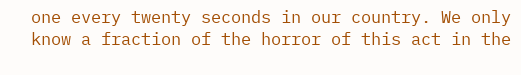one every twenty seconds in our country. We only know a fraction of the horror of this act in the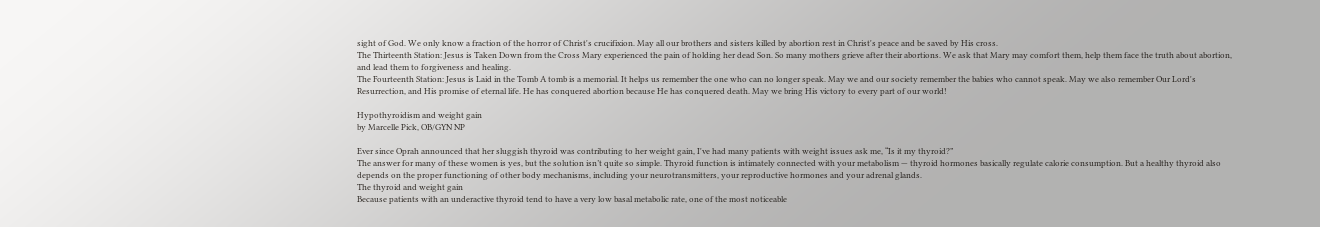sight of God. We only know a fraction of the horror of Christ's crucifixion. May all our brothers and sisters killed by abortion rest in Christ's peace and be saved by His cross.
The Thirteenth Station: Jesus is Taken Down from the Cross Mary experienced the pain of holding her dead Son. So many mothers grieve after their abortions. We ask that Mary may comfort them, help them face the truth about abortion, and lead them to forgiveness and healing.
The Fourteenth Station: Jesus is Laid in the Tomb A tomb is a memorial. It helps us remember the one who can no longer speak. May we and our society remember the babies who cannot speak. May we also remember Our Lord's Resurrection, and His promise of eternal life. He has conquered abortion because He has conquered death. May we bring His victory to every part of our world!

Hypothyroidism and weight gain
by Marcelle Pick, OB/GYN NP

Ever since Oprah announced that her sluggish thyroid was contributing to her weight gain, I've had many patients with weight issues ask me, “Is it my thyroid?”
The answer for many of these women is yes, but the solution isn’t quite so simple. Thyroid function is intimately connected with your metabolism — thyroid hormones basically regulate calorie consumption. But a healthy thyroid also depends on the proper functioning of other body mechanisms, including your neurotransmitters, your reproductive hormones and your adrenal glands.
The thyroid and weight gain
Because patients with an underactive thyroid tend to have a very low basal metabolic rate, one of the most noticeable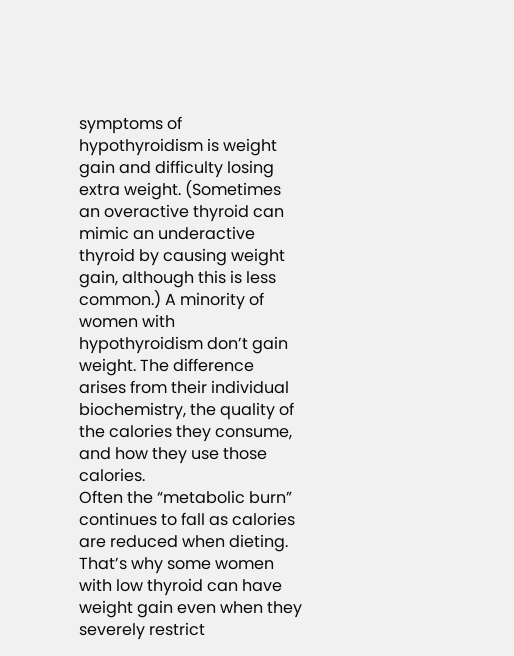symptoms of hypothyroidism is weight gain and difficulty losing extra weight. (Sometimes an overactive thyroid can mimic an underactive thyroid by causing weight gain, although this is less common.) A minority of women with hypothyroidism don’t gain weight. The difference arises from their individual biochemistry, the quality of the calories they consume, and how they use those calories.
Often the “metabolic burn” continues to fall as calories are reduced when dieting. That’s why some women with low thyroid can have weight gain even when they severely restrict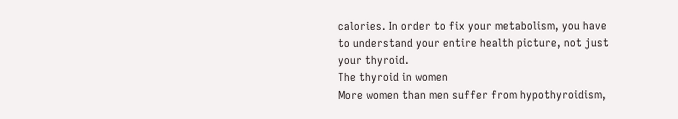calories. In order to fix your metabolism, you have to understand your entire health picture, not just your thyroid.
The thyroid in women
More women than men suffer from hypothyroidism,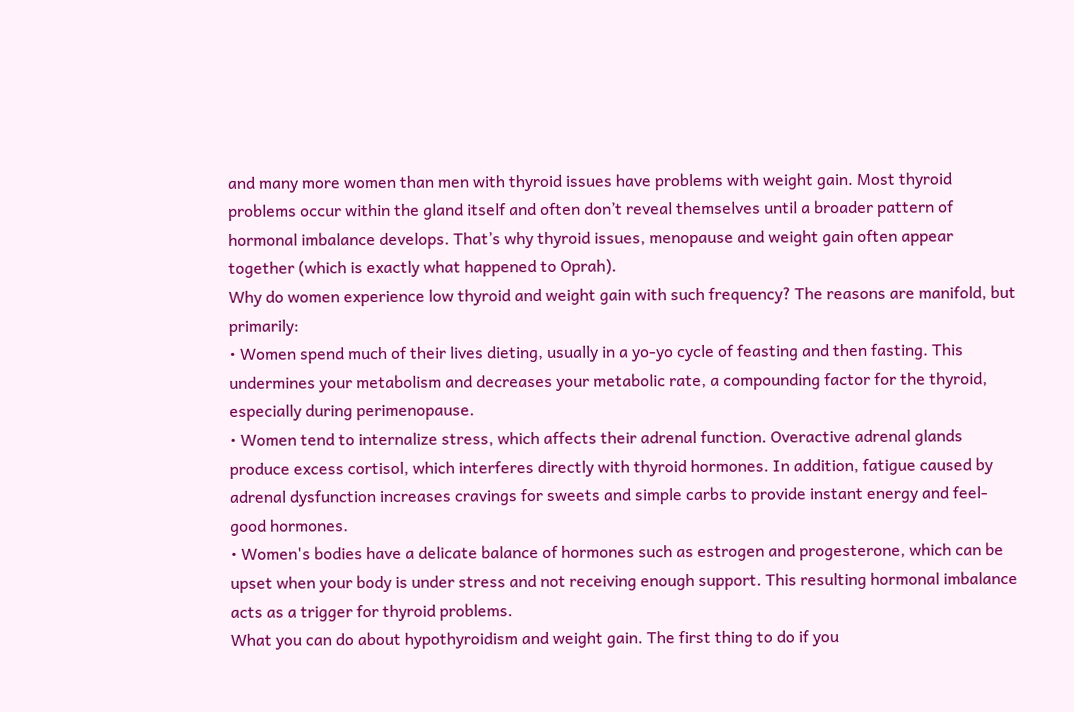and many more women than men with thyroid issues have problems with weight gain. Most thyroid problems occur within the gland itself and often don’t reveal themselves until a broader pattern of hormonal imbalance develops. That’s why thyroid issues, menopause and weight gain often appear together (which is exactly what happened to Oprah).
Why do women experience low thyroid and weight gain with such frequency? The reasons are manifold, but primarily:
• Women spend much of their lives dieting, usually in a yo-yo cycle of feasting and then fasting. This undermines your metabolism and decreases your metabolic rate, a compounding factor for the thyroid, especially during perimenopause.
• Women tend to internalize stress, which affects their adrenal function. Overactive adrenal glands produce excess cortisol, which interferes directly with thyroid hormones. In addition, fatigue caused by adrenal dysfunction increases cravings for sweets and simple carbs to provide instant energy and feel-good hormones.
• Women's bodies have a delicate balance of hormones such as estrogen and progesterone, which can be upset when your body is under stress and not receiving enough support. This resulting hormonal imbalance acts as a trigger for thyroid problems.
What you can do about hypothyroidism and weight gain. The first thing to do if you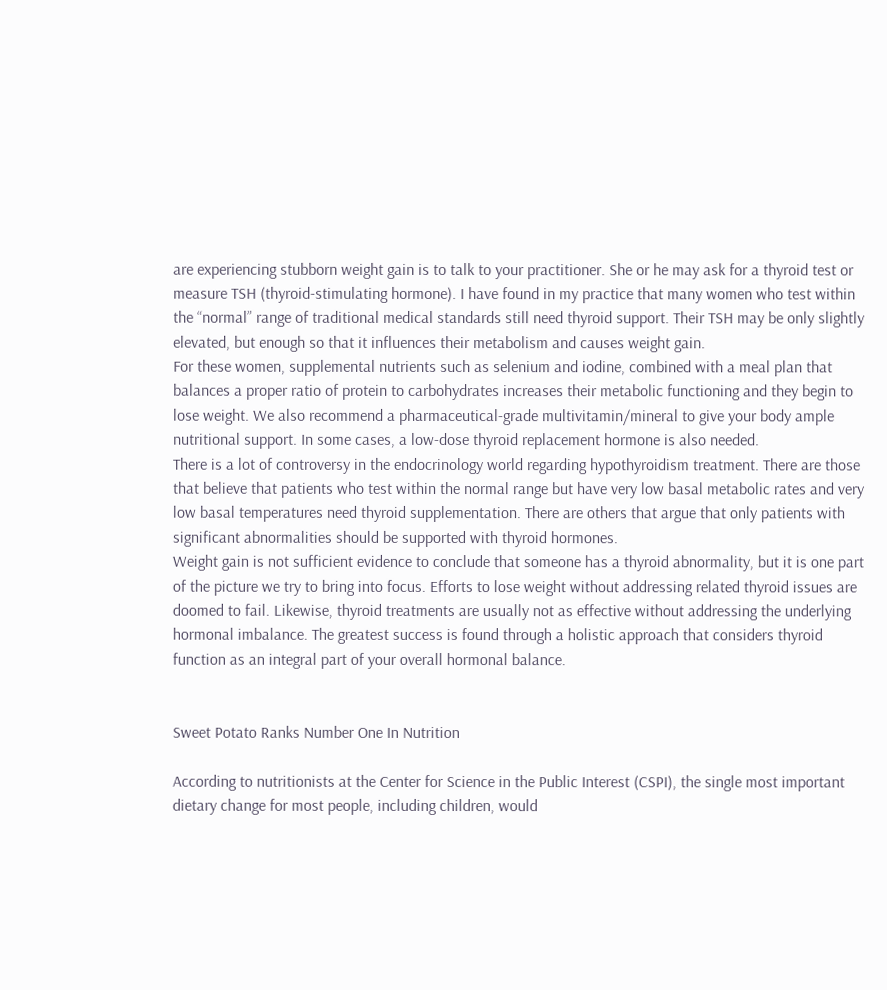are experiencing stubborn weight gain is to talk to your practitioner. She or he may ask for a thyroid test or measure TSH (thyroid-stimulating hormone). I have found in my practice that many women who test within the “normal” range of traditional medical standards still need thyroid support. Their TSH may be only slightly elevated, but enough so that it influences their metabolism and causes weight gain.
For these women, supplemental nutrients such as selenium and iodine, combined with a meal plan that balances a proper ratio of protein to carbohydrates increases their metabolic functioning and they begin to lose weight. We also recommend a pharmaceutical-grade multivitamin/mineral to give your body ample nutritional support. In some cases, a low-dose thyroid replacement hormone is also needed.
There is a lot of controversy in the endocrinology world regarding hypothyroidism treatment. There are those that believe that patients who test within the normal range but have very low basal metabolic rates and very low basal temperatures need thyroid supplementation. There are others that argue that only patients with significant abnormalities should be supported with thyroid hormones.
Weight gain is not sufficient evidence to conclude that someone has a thyroid abnormality, but it is one part of the picture we try to bring into focus. Efforts to lose weight without addressing related thyroid issues are doomed to fail. Likewise, thyroid treatments are usually not as effective without addressing the underlying hormonal imbalance. The greatest success is found through a holistic approach that considers thyroid function as an integral part of your overall hormonal balance.


Sweet Potato Ranks Number One In Nutrition

According to nutritionists at the Center for Science in the Public Interest (CSPI), the single most important dietary change for most people, including children, would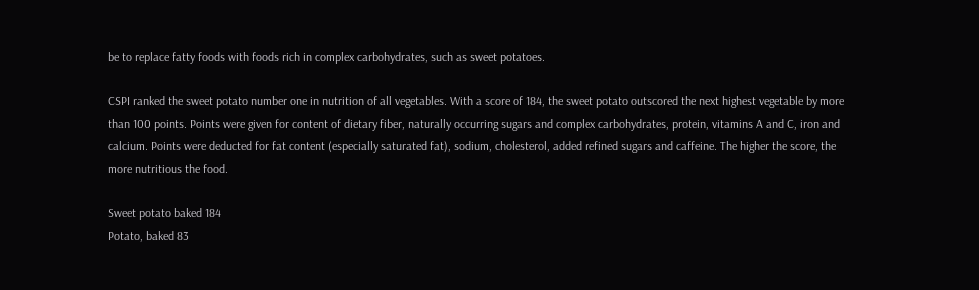be to replace fatty foods with foods rich in complex carbohydrates, such as sweet potatoes.

CSPI ranked the sweet potato number one in nutrition of all vegetables. With a score of 184, the sweet potato outscored the next highest vegetable by more than 100 points. Points were given for content of dietary fiber, naturally occurring sugars and complex carbohydrates, protein, vitamins A and C, iron and calcium. Points were deducted for fat content (especially saturated fat), sodium, cholesterol, added refined sugars and caffeine. The higher the score, the more nutritious the food.

Sweet potato baked 184
Potato, baked 83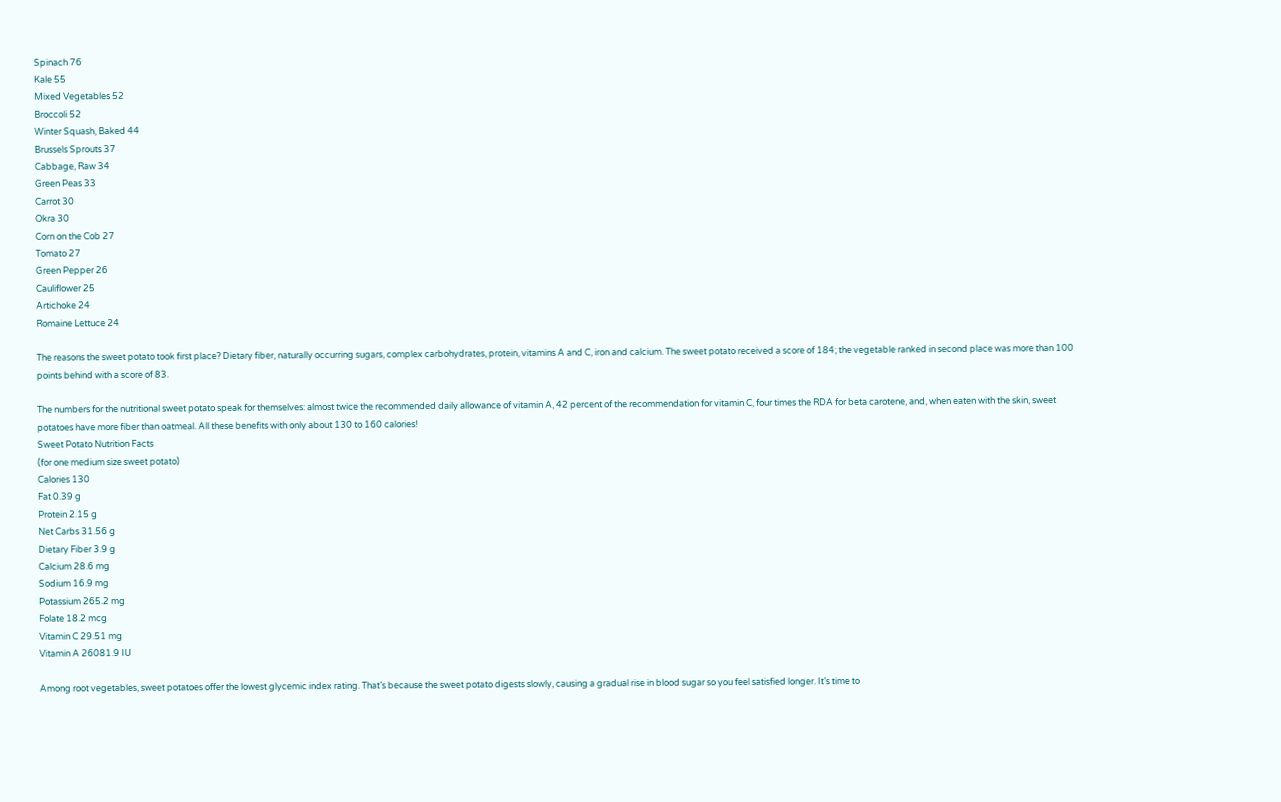Spinach 76
Kale 55
Mixed Vegetables 52
Broccoli 52
Winter Squash, Baked 44
Brussels Sprouts 37
Cabbage, Raw 34
Green Peas 33
Carrot 30
Okra 30
Corn on the Cob 27
Tomato 27
Green Pepper 26
Cauliflower 25
Artichoke 24
Romaine Lettuce 24

The reasons the sweet potato took first place? Dietary fiber, naturally occurring sugars, complex carbohydrates, protein, vitamins A and C, iron and calcium. The sweet potato received a score of 184; the vegetable ranked in second place was more than 100 points behind with a score of 83.

The numbers for the nutritional sweet potato speak for themselves: almost twice the recommended daily allowance of vitamin A, 42 percent of the recommendation for vitamin C, four times the RDA for beta carotene, and, when eaten with the skin, sweet potatoes have more fiber than oatmeal. All these benefits with only about 130 to 160 calories!
Sweet Potato Nutrition Facts
(for one medium size sweet potato)
Calories 130
Fat 0.39 g
Protein 2.15 g
Net Carbs 31.56 g
Dietary Fiber 3.9 g
Calcium 28.6 mg
Sodium 16.9 mg
Potassium 265.2 mg
Folate 18.2 mcg
Vitamin C 29.51 mg
Vitamin A 26081.9 IU

Among root vegetables, sweet potatoes offer the lowest glycemic index rating. That’s because the sweet potato digests slowly, causing a gradual rise in blood sugar so you feel satisfied longer. It’s time to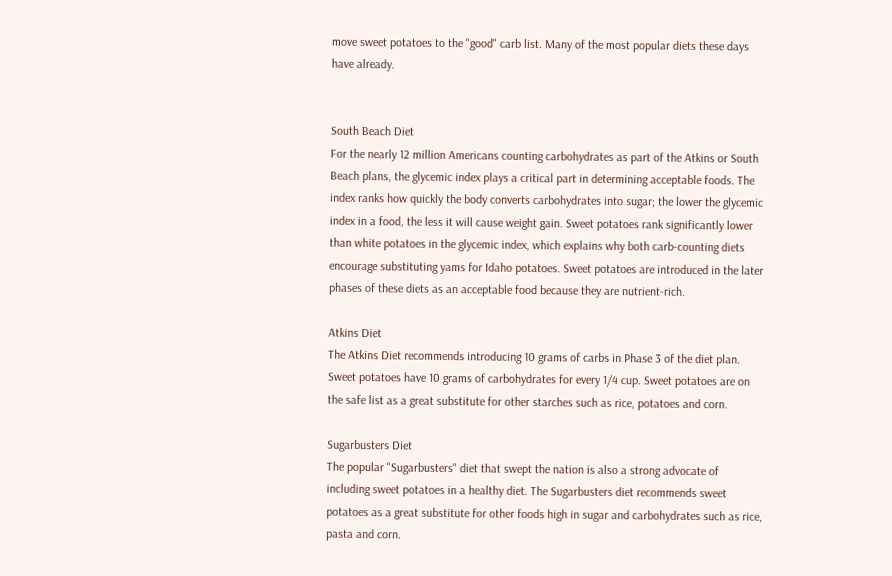move sweet potatoes to the "good" carb list. Many of the most popular diets these days have already.


South Beach Diet
For the nearly 12 million Americans counting carbohydrates as part of the Atkins or South Beach plans, the glycemic index plays a critical part in determining acceptable foods. The index ranks how quickly the body converts carbohydrates into sugar; the lower the glycemic index in a food, the less it will cause weight gain. Sweet potatoes rank significantly lower than white potatoes in the glycemic index, which explains why both carb-counting diets encourage substituting yams for Idaho potatoes. Sweet potatoes are introduced in the later phases of these diets as an acceptable food because they are nutrient-rich.

Atkins Diet
The Atkins Diet recommends introducing 10 grams of carbs in Phase 3 of the diet plan. Sweet potatoes have 10 grams of carbohydrates for every 1/4 cup. Sweet potatoes are on the safe list as a great substitute for other starches such as rice, potatoes and corn.

Sugarbusters Diet
The popular "Sugarbusters" diet that swept the nation is also a strong advocate of including sweet potatoes in a healthy diet. The Sugarbusters diet recommends sweet potatoes as a great substitute for other foods high in sugar and carbohydrates such as rice, pasta and corn.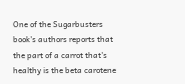One of the Sugarbusters book's authors reports that the part of a carrot that's healthy is the beta carotene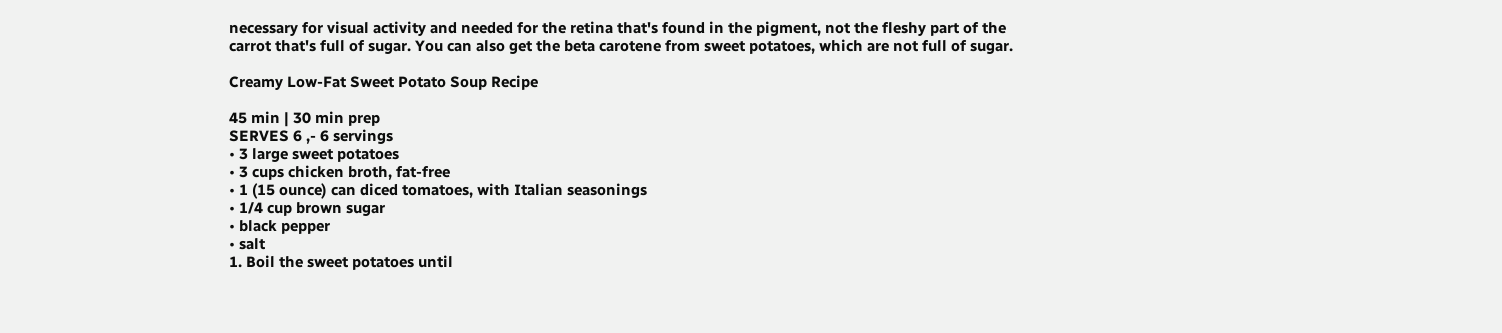necessary for visual activity and needed for the retina that's found in the pigment, not the fleshy part of the carrot that's full of sugar. You can also get the beta carotene from sweet potatoes, which are not full of sugar.

Creamy Low-Fat Sweet Potato Soup Recipe

45 min | 30 min prep
SERVES 6 ,- 6 servings
• 3 large sweet potatoes
• 3 cups chicken broth, fat-free
• 1 (15 ounce) can diced tomatoes, with Italian seasonings
• 1/4 cup brown sugar
• black pepper
• salt
1. Boil the sweet potatoes until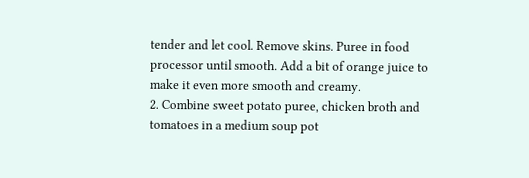tender and let cool. Remove skins. Puree in food processor until smooth. Add a bit of orange juice to make it even more smooth and creamy.
2. Combine sweet potato puree, chicken broth and tomatoes in a medium soup pot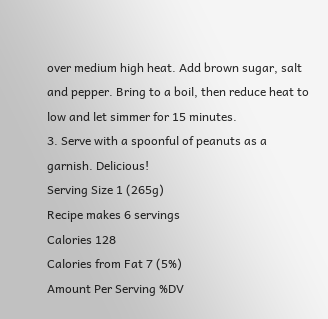over medium high heat. Add brown sugar, salt and pepper. Bring to a boil, then reduce heat to low and let simmer for 15 minutes.
3. Serve with a spoonful of peanuts as a garnish. Delicious!
Serving Size 1 (265g)
Recipe makes 6 servings
Calories 128
Calories from Fat 7 (5%)
Amount Per Serving %DV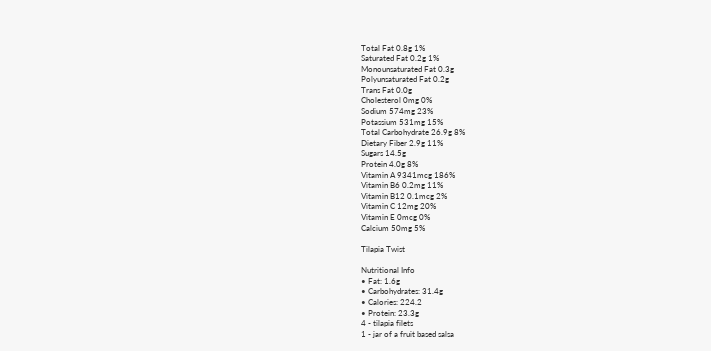Total Fat 0.8g 1%
Saturated Fat 0.2g 1%
Monounsaturated Fat 0.3g
Polyunsaturated Fat 0.2g
Trans Fat 0.0g
Cholesterol 0mg 0%
Sodium 574mg 23%
Potassium 531mg 15%
Total Carbohydrate 26.9g 8%
Dietary Fiber 2.9g 11%
Sugars 14.5g
Protein 4.0g 8%
Vitamin A 9341mcg 186%
Vitamin B6 0.2mg 11%
Vitamin B12 0.1mcg 2%
Vitamin C 12mg 20%
Vitamin E 0mcg 0%
Calcium 50mg 5%

Tilapia Twist

Nutritional Info
• Fat: 1.6g
• Carbohydrates: 31.4g
• Calories: 224.2
• Protein: 23.3g
4 - tilapia filets
1 - jar of a fruit based salsa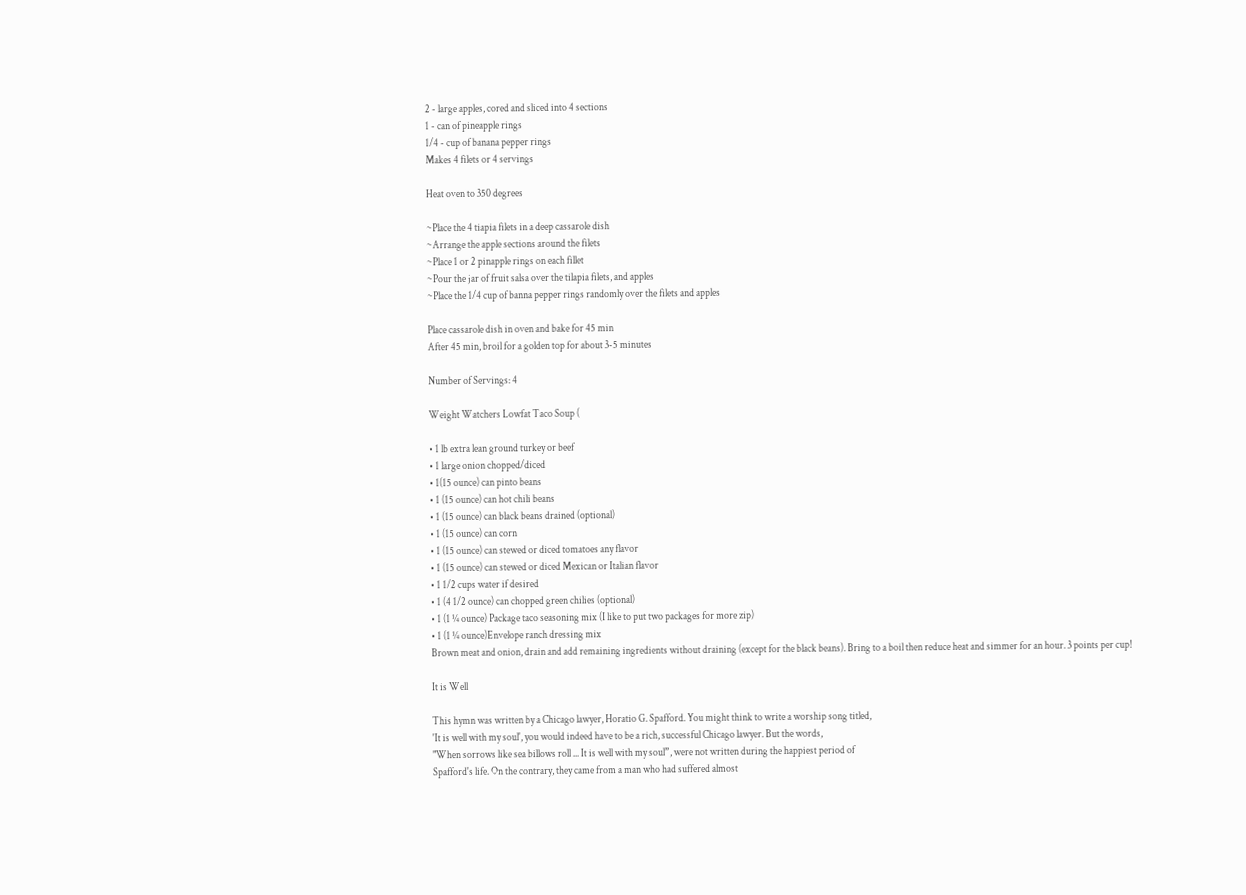2 - large apples, cored and sliced into 4 sections
1 - can of pineapple rings
1/4 - cup of banana pepper rings
Makes 4 filets or 4 servings

Heat oven to 350 degrees

~Place the 4 tiapia filets in a deep cassarole dish
~Arrange the apple sections around the filets
~Place 1 or 2 pinapple rings on each fillet
~Pour the jar of fruit salsa over the tilapia filets, and apples
~Place the 1/4 cup of banna pepper rings randomly over the filets and apples

Place cassarole dish in oven and bake for 45 min
After 45 min, broil for a golden top for about 3-5 minutes

Number of Servings: 4

Weight Watchers Lowfat Taco Soup (

• 1 lb extra lean ground turkey or beef
• 1 large onion chopped/diced
• 1(15 ounce) can pinto beans
• 1 (15 ounce) can hot chili beans
• 1 (15 ounce) can black beans drained (optional)
• 1 (15 ounce) can corn
• 1 (15 ounce) can stewed or diced tomatoes any flavor
• 1 (15 ounce) can stewed or diced Mexican or Italian flavor
• 1 1/2 cups water if desired
• 1 (4 1/2 ounce) can chopped green chilies (optional)
• 1 (1 ¼ ounce) Package taco seasoning mix (I like to put two packages for more zip)
• 1 (1 ¼ ounce)Envelope ranch dressing mix
Brown meat and onion, drain and add remaining ingredients without draining (except for the black beans). Bring to a boil then reduce heat and simmer for an hour. 3 points per cup!

It is Well

This hymn was written by a Chicago lawyer, Horatio G. Spafford. You might think to write a worship song titled,
'It is well with my soul', you would indeed have to be a rich, successful Chicago lawyer. But the words,
"When sorrows like sea billows roll ... It is well with my soul”, were not written during the happiest period of
Spafford's life. On the contrary, they came from a man who had suffered almost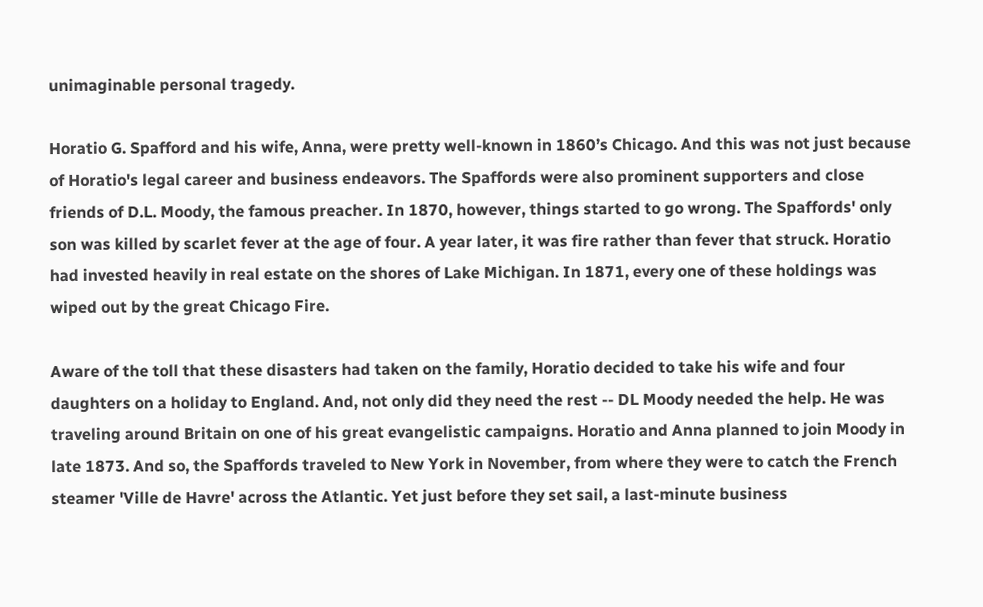unimaginable personal tragedy.

Horatio G. Spafford and his wife, Anna, were pretty well-known in 1860’s Chicago. And this was not just because
of Horatio's legal career and business endeavors. The Spaffords were also prominent supporters and close
friends of D.L. Moody, the famous preacher. In 1870, however, things started to go wrong. The Spaffords' only
son was killed by scarlet fever at the age of four. A year later, it was fire rather than fever that struck. Horatio
had invested heavily in real estate on the shores of Lake Michigan. In 1871, every one of these holdings was
wiped out by the great Chicago Fire.

Aware of the toll that these disasters had taken on the family, Horatio decided to take his wife and four
daughters on a holiday to England. And, not only did they need the rest -- DL Moody needed the help. He was
traveling around Britain on one of his great evangelistic campaigns. Horatio and Anna planned to join Moody in
late 1873. And so, the Spaffords traveled to New York in November, from where they were to catch the French
steamer 'Ville de Havre' across the Atlantic. Yet just before they set sail, a last-minute business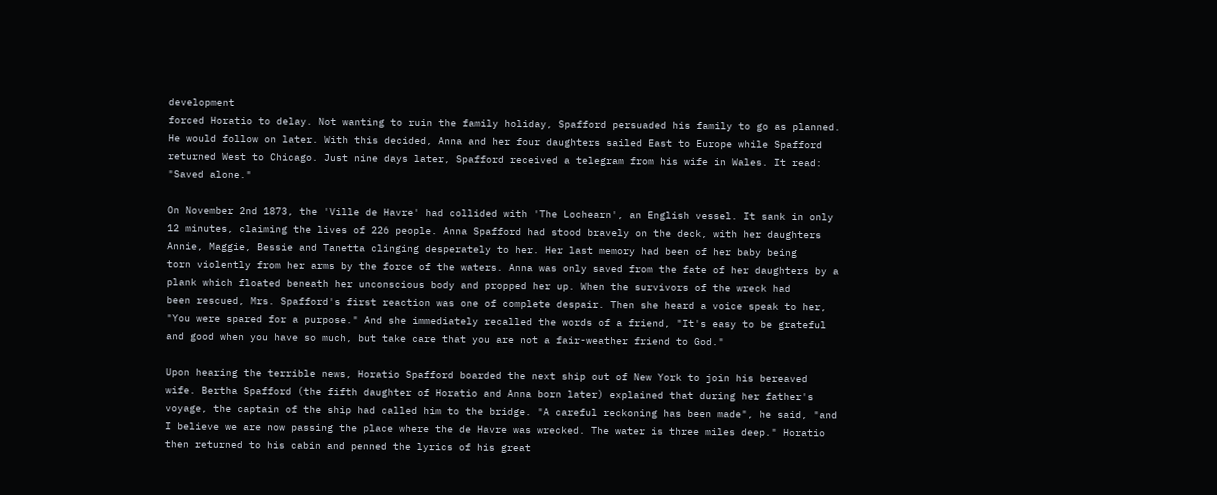development
forced Horatio to delay. Not wanting to ruin the family holiday, Spafford persuaded his family to go as planned.
He would follow on later. With this decided, Anna and her four daughters sailed East to Europe while Spafford
returned West to Chicago. Just nine days later, Spafford received a telegram from his wife in Wales. It read:
"Saved alone."

On November 2nd 1873, the 'Ville de Havre' had collided with 'The Lochearn', an English vessel. It sank in only
12 minutes, claiming the lives of 226 people. Anna Spafford had stood bravely on the deck, with her daughters
Annie, Maggie, Bessie and Tanetta clinging desperately to her. Her last memory had been of her baby being
torn violently from her arms by the force of the waters. Anna was only saved from the fate of her daughters by a
plank which floated beneath her unconscious body and propped her up. When the survivors of the wreck had
been rescued, Mrs. Spafford's first reaction was one of complete despair. Then she heard a voice speak to her,
"You were spared for a purpose." And she immediately recalled the words of a friend, "It's easy to be grateful
and good when you have so much, but take care that you are not a fair-weather friend to God."

Upon hearing the terrible news, Horatio Spafford boarded the next ship out of New York to join his bereaved
wife. Bertha Spafford (the fifth daughter of Horatio and Anna born later) explained that during her father's
voyage, the captain of the ship had called him to the bridge. "A careful reckoning has been made", he said, "and
I believe we are now passing the place where the de Havre was wrecked. The water is three miles deep." Horatio
then returned to his cabin and penned the lyrics of his great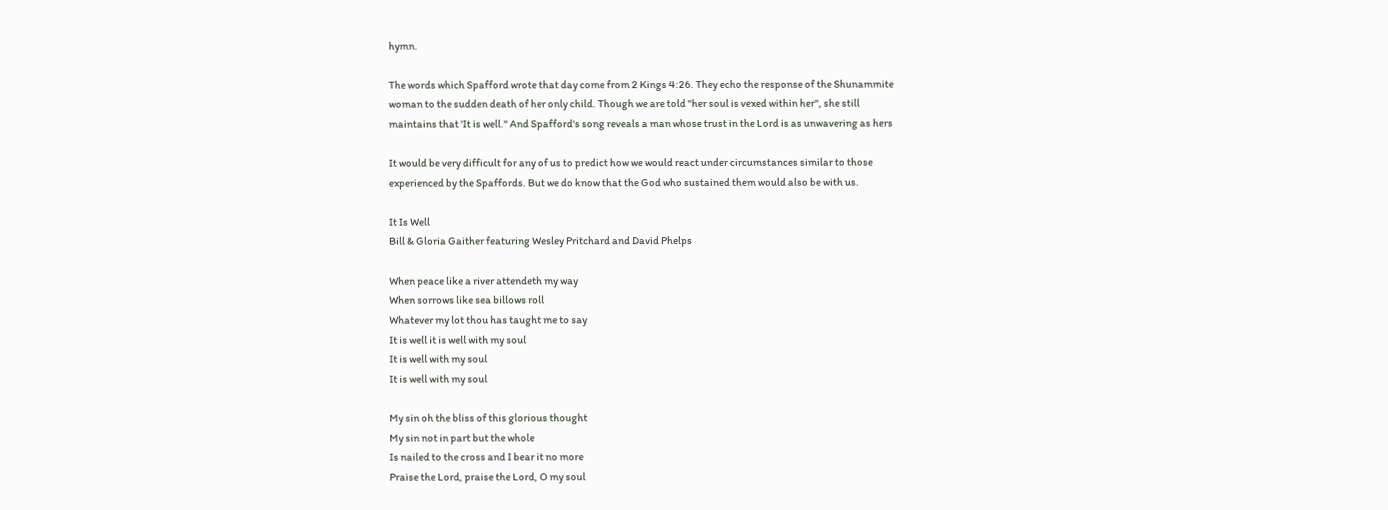hymn.

The words which Spafford wrote that day come from 2 Kings 4:26. They echo the response of the Shunammite
woman to the sudden death of her only child. Though we are told "her soul is vexed within her", she still
maintains that 'It is well." And Spafford's song reveals a man whose trust in the Lord is as unwavering as hers

It would be very difficult for any of us to predict how we would react under circumstances similar to those
experienced by the Spaffords. But we do know that the God who sustained them would also be with us.

It Is Well
Bill & Gloria Gaither featuring Wesley Pritchard and David Phelps

When peace like a river attendeth my way
When sorrows like sea billows roll
Whatever my lot thou has taught me to say
It is well it is well with my soul
It is well with my soul
It is well with my soul

My sin oh the bliss of this glorious thought
My sin not in part but the whole
Is nailed to the cross and I bear it no more
Praise the Lord, praise the Lord, O my soul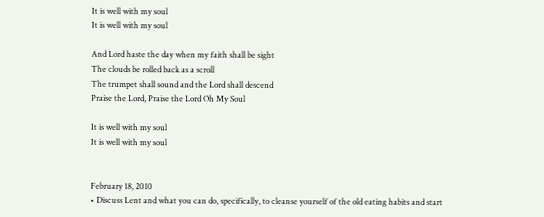It is well with my soul
It is well with my soul

And Lord haste the day when my faith shall be sight
The clouds be rolled back as a scroll
The trumpet shall sound and the Lord shall descend
Praise the Lord, Praise the Lord Oh My Soul

It is well with my soul
It is well with my soul


February 18, 2010
• Discuss Lent and what you can do, specifically, to cleanse yourself of the old eating habits and start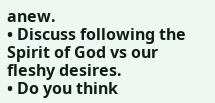anew.
• Discuss following the Spirit of God vs our fleshy desires.
• Do you think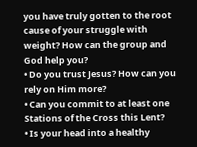you have truly gotten to the root cause of your struggle with weight? How can the group and God help you?
• Do you trust Jesus? How can you rely on Him more?
• Can you commit to at least one Stations of the Cross this Lent?
• Is your head into a healthy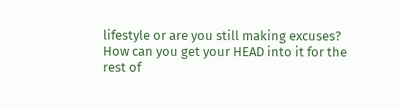lifestyle or are you still making excuses? How can you get your HEAD into it for the rest of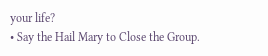your life?
• Say the Hail Mary to Close the Group.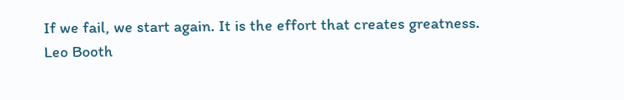If we fail, we start again. It is the effort that creates greatness.
Leo Booth